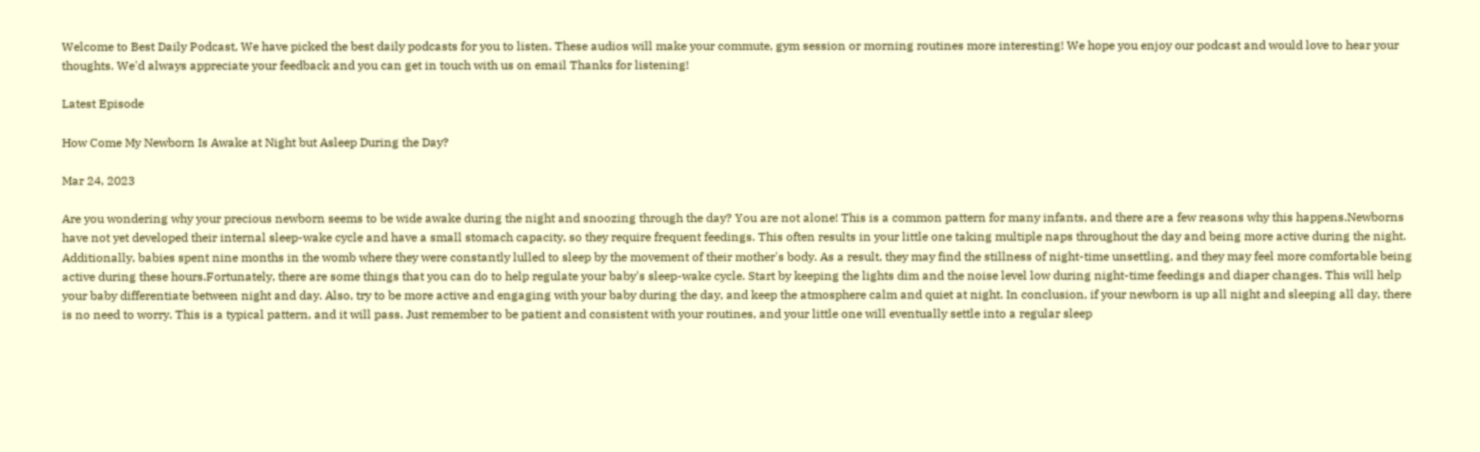Welcome to Best Daily Podcast, We have picked the best daily podcasts for you to listen. These audios will make your commute, gym session or morning routines more interesting! We hope you enjoy our podcast and would love to hear your thoughts. We'd always appreciate your feedback and you can get in touch with us on email Thanks for listening!

Latest Episode

How Come My Newborn Is Awake at Night but Asleep During the Day?

Mar 24, 2023

Are you wondering why your precious newborn seems to be wide awake during the night and snoozing through the day? You are not alone! This is a common pattern for many infants, and there are a few reasons why this happens.Newborns have not yet developed their internal sleep-wake cycle and have a small stomach capacity, so they require frequent feedings. This often results in your little one taking multiple naps throughout the day and being more active during the night. Additionally, babies spent nine months in the womb where they were constantly lulled to sleep by the movement of their mother's body. As a result, they may find the stillness of night-time unsettling, and they may feel more comfortable being active during these hours.Fortunately, there are some things that you can do to help regulate your baby's sleep-wake cycle. Start by keeping the lights dim and the noise level low during night-time feedings and diaper changes. This will help your baby differentiate between night and day. Also, try to be more active and engaging with your baby during the day, and keep the atmosphere calm and quiet at night. In conclusion, if your newborn is up all night and sleeping all day, there is no need to worry. This is a typical pattern, and it will pass. Just remember to be patient and consistent with your routines, and your little one will eventually settle into a regular sleep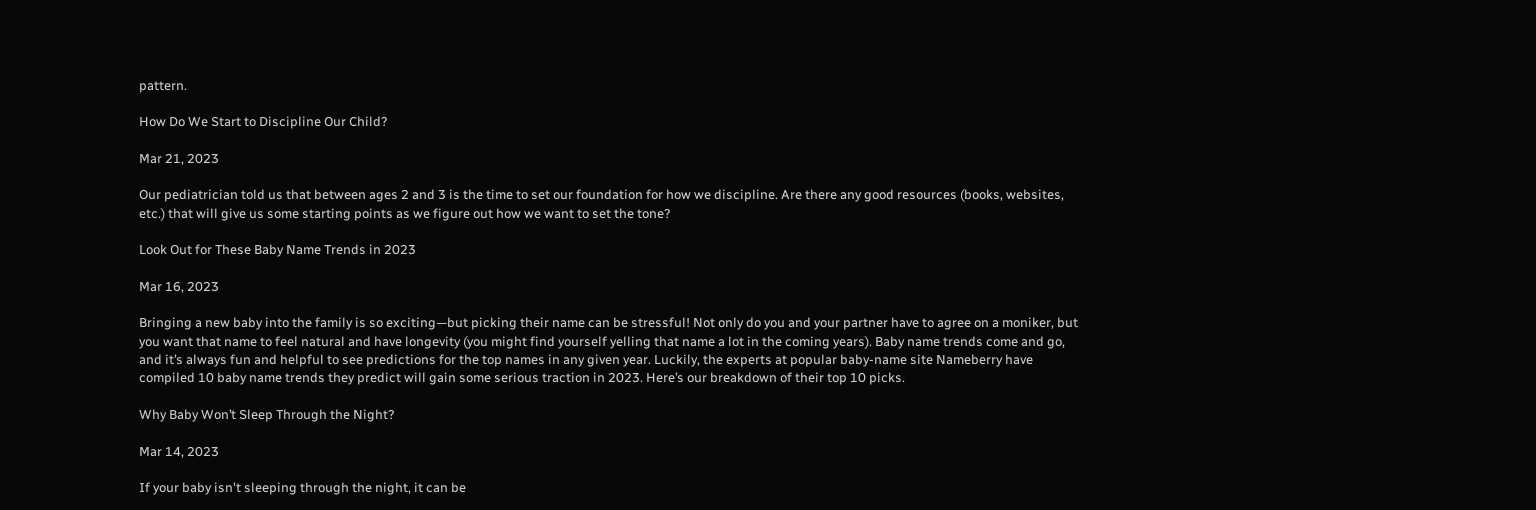pattern.

How Do We Start to Discipline Our Child?

Mar 21, 2023

Our pediatrician told us that between ages 2 and 3 is the time to set our foundation for how we discipline. Are there any good resources (books, websites, etc.) that will give us some starting points as we figure out how we want to set the tone?

Look Out for These Baby Name Trends in 2023

Mar 16, 2023

Bringing a new baby into the family is so exciting—but picking their name can be stressful! Not only do you and your partner have to agree on a moniker, but you want that name to feel natural and have longevity (you might find yourself yelling that name a lot in the coming years). Baby name trends come and go, and it’s always fun and helpful to see predictions for the top names in any given year. Luckily, the experts at popular baby-name site Nameberry have compiled 10 baby name trends they predict will gain some serious traction in 2023. Here’s our breakdown of their top 10 picks.

Why Baby Won’t Sleep Through the Night?

Mar 14, 2023

If your baby isn't sleeping through the night, it can be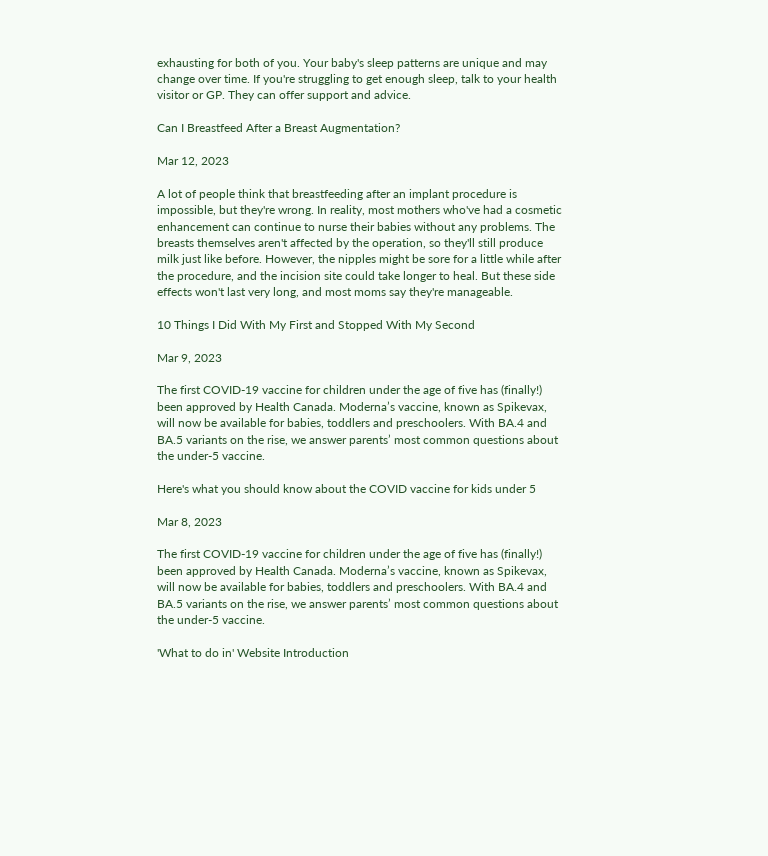exhausting for both of you. Your baby's sleep patterns are unique and may change over time. If you're struggling to get enough sleep, talk to your health visitor or GP. They can offer support and advice.

Can I Breastfeed After a Breast Augmentation?

Mar 12, 2023

A lot of people think that breastfeeding after an implant procedure is impossible, but they're wrong. In reality, most mothers who've had a cosmetic enhancement can continue to nurse their babies without any problems. The breasts themselves aren't affected by the operation, so they'll still produce milk just like before. However, the nipples might be sore for a little while after the procedure, and the incision site could take longer to heal. But these side effects won't last very long, and most moms say they're manageable.

10 Things I Did With My First and Stopped With My Second

Mar 9, 2023

The first COVID-19 vaccine for children under the age of five has (finally!) been approved by Health Canada. Moderna’s vaccine, known as Spikevax, will now be available for babies, toddlers and preschoolers. With BA.4 and BA.5 variants on the rise, we answer parents’ most common questions about the under-5 vaccine.

Here's what you should know about the COVID vaccine for kids under 5

Mar 8, 2023

The first COVID-19 vaccine for children under the age of five has (finally!) been approved by Health Canada. Moderna’s vaccine, known as Spikevax, will now be available for babies, toddlers and preschoolers. With BA.4 and BA.5 variants on the rise, we answer parents’ most common questions about the under-5 vaccine.

'What to do in' Website Introduction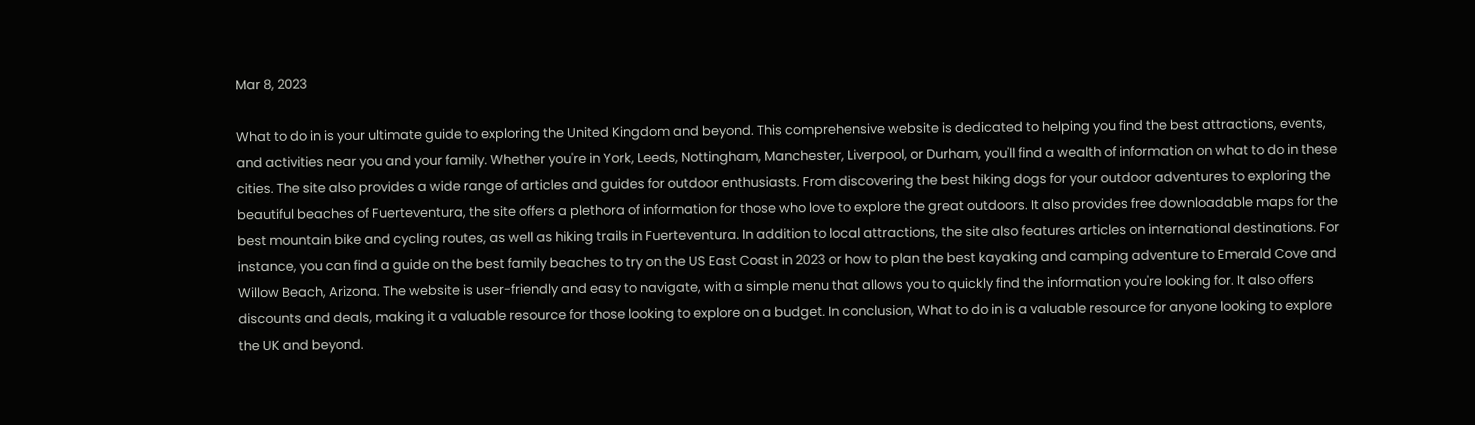Mar 8, 2023

What to do in is your ultimate guide to exploring the United Kingdom and beyond. This comprehensive website is dedicated to helping you find the best attractions, events, and activities near you and your family. Whether you're in York, Leeds, Nottingham, Manchester, Liverpool, or Durham, you'll find a wealth of information on what to do in these cities. The site also provides a wide range of articles and guides for outdoor enthusiasts. From discovering the best hiking dogs for your outdoor adventures to exploring the beautiful beaches of Fuerteventura, the site offers a plethora of information for those who love to explore the great outdoors. It also provides free downloadable maps for the best mountain bike and cycling routes, as well as hiking trails in Fuerteventura. In addition to local attractions, the site also features articles on international destinations. For instance, you can find a guide on the best family beaches to try on the US East Coast in 2023 or how to plan the best kayaking and camping adventure to Emerald Cove and Willow Beach, Arizona. The website is user-friendly and easy to navigate, with a simple menu that allows you to quickly find the information you're looking for. It also offers discounts and deals, making it a valuable resource for those looking to explore on a budget. In conclusion, What to do in is a valuable resource for anyone looking to explore the UK and beyond.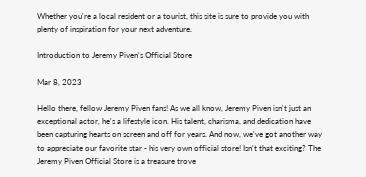Whether you're a local resident or a tourist, this site is sure to provide you with plenty of inspiration for your next adventure.

Introduction to Jeremy Piven's Official Store

Mar 8, 2023

Hello there, fellow Jeremy Piven fans! As we all know, Jeremy Piven isn't just an exceptional actor, he's a lifestyle icon. His talent, charisma, and dedication have been capturing hearts on screen and off for years. And now, we've got another way to appreciate our favorite star - his very own official store! Isn't that exciting? The Jeremy Piven Official Store is a treasure trove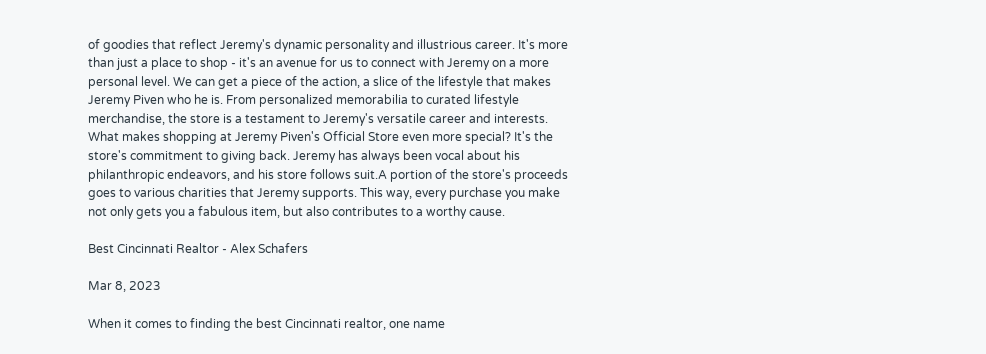of goodies that reflect Jeremy's dynamic personality and illustrious career. It's more than just a place to shop - it's an avenue for us to connect with Jeremy on a more personal level. We can get a piece of the action, a slice of the lifestyle that makes Jeremy Piven who he is. From personalized memorabilia to curated lifestyle merchandise, the store is a testament to Jeremy's versatile career and interests. What makes shopping at Jeremy Piven's Official Store even more special? It's the store's commitment to giving back. Jeremy has always been vocal about his philanthropic endeavors, and his store follows suit.A portion of the store's proceeds goes to various charities that Jeremy supports. This way, every purchase you make not only gets you a fabulous item, but also contributes to a worthy cause.

Best Cincinnati Realtor - Alex Schafers

Mar 8, 2023

When it comes to finding the best Cincinnati realtor, one name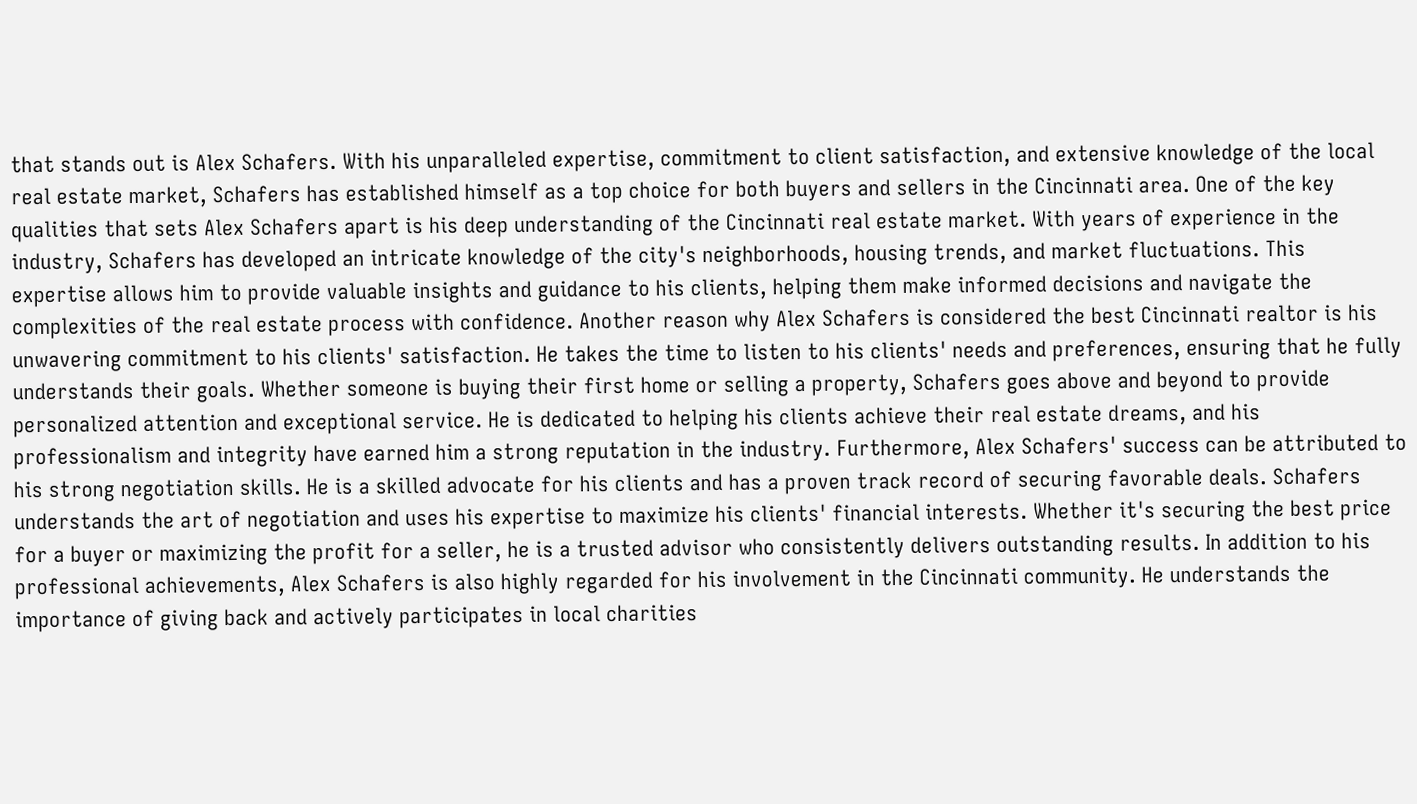that stands out is Alex Schafers. With his unparalleled expertise, commitment to client satisfaction, and extensive knowledge of the local real estate market, Schafers has established himself as a top choice for both buyers and sellers in the Cincinnati area. One of the key qualities that sets Alex Schafers apart is his deep understanding of the Cincinnati real estate market. With years of experience in the industry, Schafers has developed an intricate knowledge of the city's neighborhoods, housing trends, and market fluctuations. This expertise allows him to provide valuable insights and guidance to his clients, helping them make informed decisions and navigate the complexities of the real estate process with confidence. Another reason why Alex Schafers is considered the best Cincinnati realtor is his unwavering commitment to his clients' satisfaction. He takes the time to listen to his clients' needs and preferences, ensuring that he fully understands their goals. Whether someone is buying their first home or selling a property, Schafers goes above and beyond to provide personalized attention and exceptional service. He is dedicated to helping his clients achieve their real estate dreams, and his professionalism and integrity have earned him a strong reputation in the industry. Furthermore, Alex Schafers' success can be attributed to his strong negotiation skills. He is a skilled advocate for his clients and has a proven track record of securing favorable deals. Schafers understands the art of negotiation and uses his expertise to maximize his clients' financial interests. Whether it's securing the best price for a buyer or maximizing the profit for a seller, he is a trusted advisor who consistently delivers outstanding results. In addition to his professional achievements, Alex Schafers is also highly regarded for his involvement in the Cincinnati community. He understands the importance of giving back and actively participates in local charities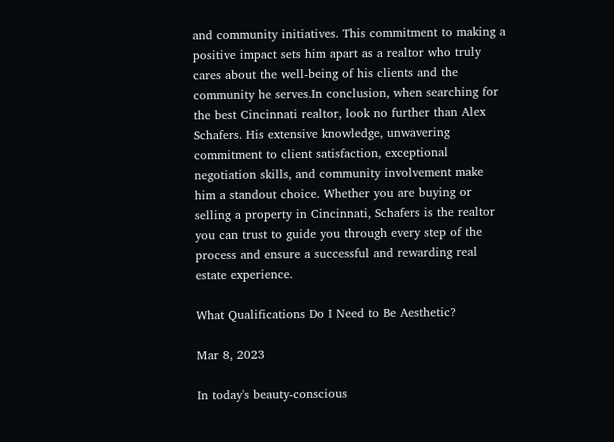and community initiatives. This commitment to making a positive impact sets him apart as a realtor who truly cares about the well-being of his clients and the community he serves.In conclusion, when searching for the best Cincinnati realtor, look no further than Alex Schafers. His extensive knowledge, unwavering commitment to client satisfaction, exceptional negotiation skills, and community involvement make him a standout choice. Whether you are buying or selling a property in Cincinnati, Schafers is the realtor you can trust to guide you through every step of the process and ensure a successful and rewarding real estate experience.

What Qualifications Do I Need to Be Aesthetic?

Mar 8, 2023

In today's beauty-conscious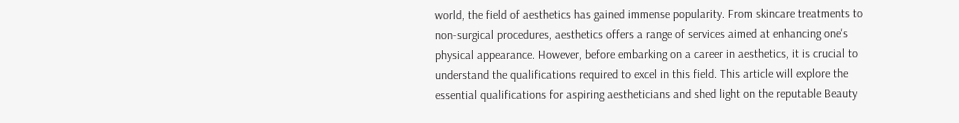world, the field of aesthetics has gained immense popularity. From skincare treatments to non-surgical procedures, aesthetics offers a range of services aimed at enhancing one's physical appearance. However, before embarking on a career in aesthetics, it is crucial to understand the qualifications required to excel in this field. This article will explore the essential qualifications for aspiring aestheticians and shed light on the reputable Beauty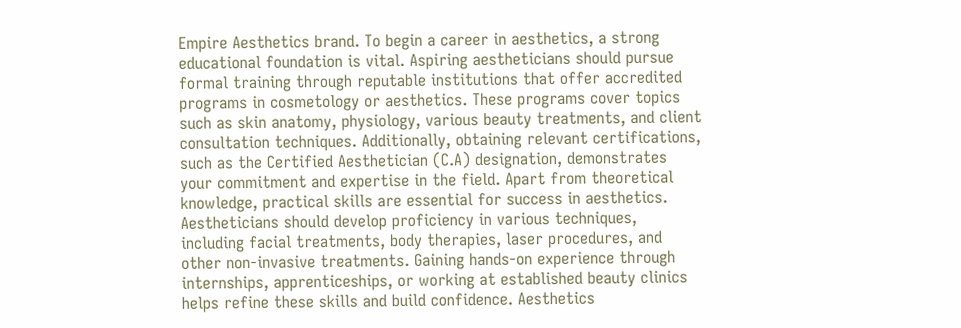Empire Aesthetics brand. To begin a career in aesthetics, a strong educational foundation is vital. Aspiring aestheticians should pursue formal training through reputable institutions that offer accredited programs in cosmetology or aesthetics. These programs cover topics such as skin anatomy, physiology, various beauty treatments, and client consultation techniques. Additionally, obtaining relevant certifications, such as the Certified Aesthetician (C.A) designation, demonstrates your commitment and expertise in the field. Apart from theoretical knowledge, practical skills are essential for success in aesthetics. Aestheticians should develop proficiency in various techniques, including facial treatments, body therapies, laser procedures, and other non-invasive treatments. Gaining hands-on experience through internships, apprenticeships, or working at established beauty clinics helps refine these skills and build confidence. Aesthetics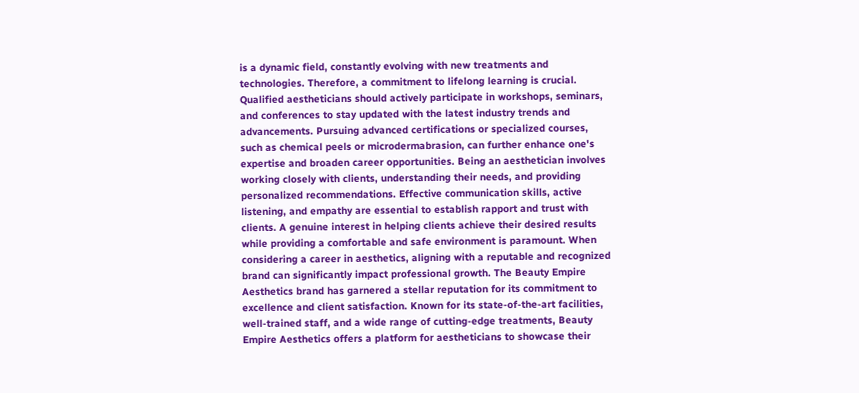is a dynamic field, constantly evolving with new treatments and technologies. Therefore, a commitment to lifelong learning is crucial. Qualified aestheticians should actively participate in workshops, seminars, and conferences to stay updated with the latest industry trends and advancements. Pursuing advanced certifications or specialized courses, such as chemical peels or microdermabrasion, can further enhance one's expertise and broaden career opportunities. Being an aesthetician involves working closely with clients, understanding their needs, and providing personalized recommendations. Effective communication skills, active listening, and empathy are essential to establish rapport and trust with clients. A genuine interest in helping clients achieve their desired results while providing a comfortable and safe environment is paramount. When considering a career in aesthetics, aligning with a reputable and recognized brand can significantly impact professional growth. The Beauty Empire Aesthetics brand has garnered a stellar reputation for its commitment to excellence and client satisfaction. Known for its state-of-the-art facilities, well-trained staff, and a wide range of cutting-edge treatments, Beauty Empire Aesthetics offers a platform for aestheticians to showcase their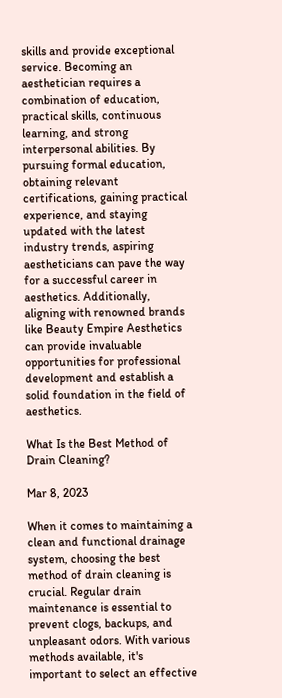skills and provide exceptional service. Becoming an aesthetician requires a combination of education, practical skills, continuous learning, and strong interpersonal abilities. By pursuing formal education, obtaining relevant certifications, gaining practical experience, and staying updated with the latest industry trends, aspiring aestheticians can pave the way for a successful career in aesthetics. Additionally, aligning with renowned brands like Beauty Empire Aesthetics can provide invaluable opportunities for professional development and establish a solid foundation in the field of aesthetics.

What Is the Best Method of Drain Cleaning?

Mar 8, 2023

When it comes to maintaining a clean and functional drainage system, choosing the best method of drain cleaning is crucial. Regular drain maintenance is essential to prevent clogs, backups, and unpleasant odors. With various methods available, it's important to select an effective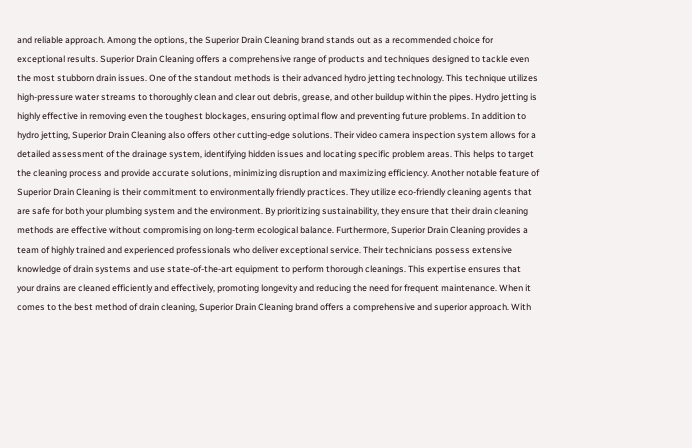and reliable approach. Among the options, the Superior Drain Cleaning brand stands out as a recommended choice for exceptional results. Superior Drain Cleaning offers a comprehensive range of products and techniques designed to tackle even the most stubborn drain issues. One of the standout methods is their advanced hydro jetting technology. This technique utilizes high-pressure water streams to thoroughly clean and clear out debris, grease, and other buildup within the pipes. Hydro jetting is highly effective in removing even the toughest blockages, ensuring optimal flow and preventing future problems. In addition to hydro jetting, Superior Drain Cleaning also offers other cutting-edge solutions. Their video camera inspection system allows for a detailed assessment of the drainage system, identifying hidden issues and locating specific problem areas. This helps to target the cleaning process and provide accurate solutions, minimizing disruption and maximizing efficiency. Another notable feature of Superior Drain Cleaning is their commitment to environmentally friendly practices. They utilize eco-friendly cleaning agents that are safe for both your plumbing system and the environment. By prioritizing sustainability, they ensure that their drain cleaning methods are effective without compromising on long-term ecological balance. Furthermore, Superior Drain Cleaning provides a team of highly trained and experienced professionals who deliver exceptional service. Their technicians possess extensive knowledge of drain systems and use state-of-the-art equipment to perform thorough cleanings. This expertise ensures that your drains are cleaned efficiently and effectively, promoting longevity and reducing the need for frequent maintenance. When it comes to the best method of drain cleaning, Superior Drain Cleaning brand offers a comprehensive and superior approach. With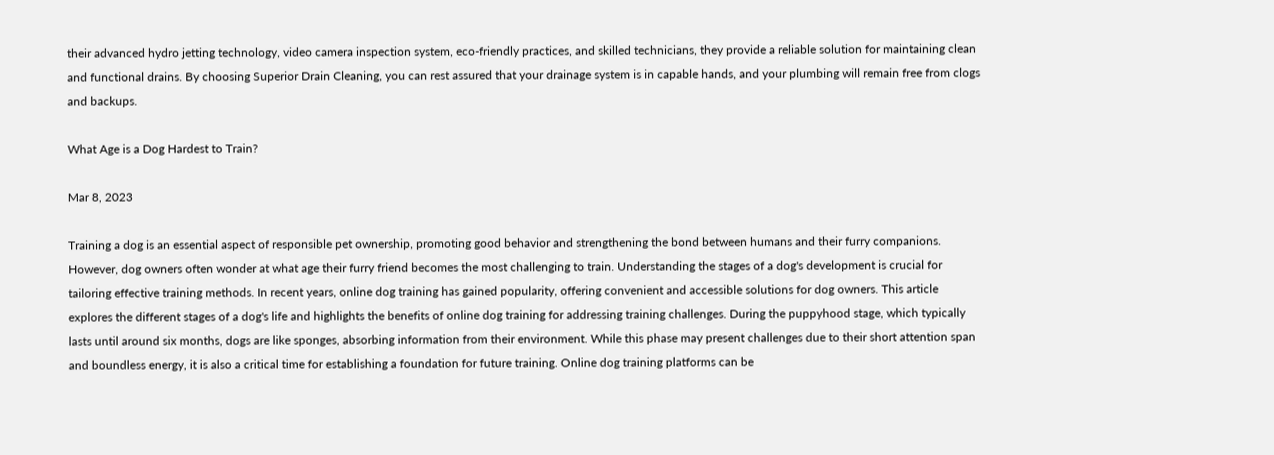their advanced hydro jetting technology, video camera inspection system, eco-friendly practices, and skilled technicians, they provide a reliable solution for maintaining clean and functional drains. By choosing Superior Drain Cleaning, you can rest assured that your drainage system is in capable hands, and your plumbing will remain free from clogs and backups.

What Age is a Dog Hardest to Train?

Mar 8, 2023

Training a dog is an essential aspect of responsible pet ownership, promoting good behavior and strengthening the bond between humans and their furry companions. However, dog owners often wonder at what age their furry friend becomes the most challenging to train. Understanding the stages of a dog's development is crucial for tailoring effective training methods. In recent years, online dog training has gained popularity, offering convenient and accessible solutions for dog owners. This article explores the different stages of a dog's life and highlights the benefits of online dog training for addressing training challenges. During the puppyhood stage, which typically lasts until around six months, dogs are like sponges, absorbing information from their environment. While this phase may present challenges due to their short attention span and boundless energy, it is also a critical time for establishing a foundation for future training. Online dog training platforms can be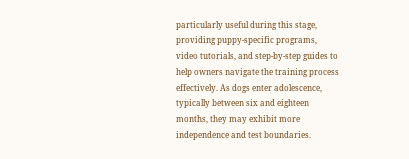particularly useful during this stage, providing puppy-specific programs, video tutorials, and step-by-step guides to help owners navigate the training process effectively. As dogs enter adolescence, typically between six and eighteen months, they may exhibit more independence and test boundaries.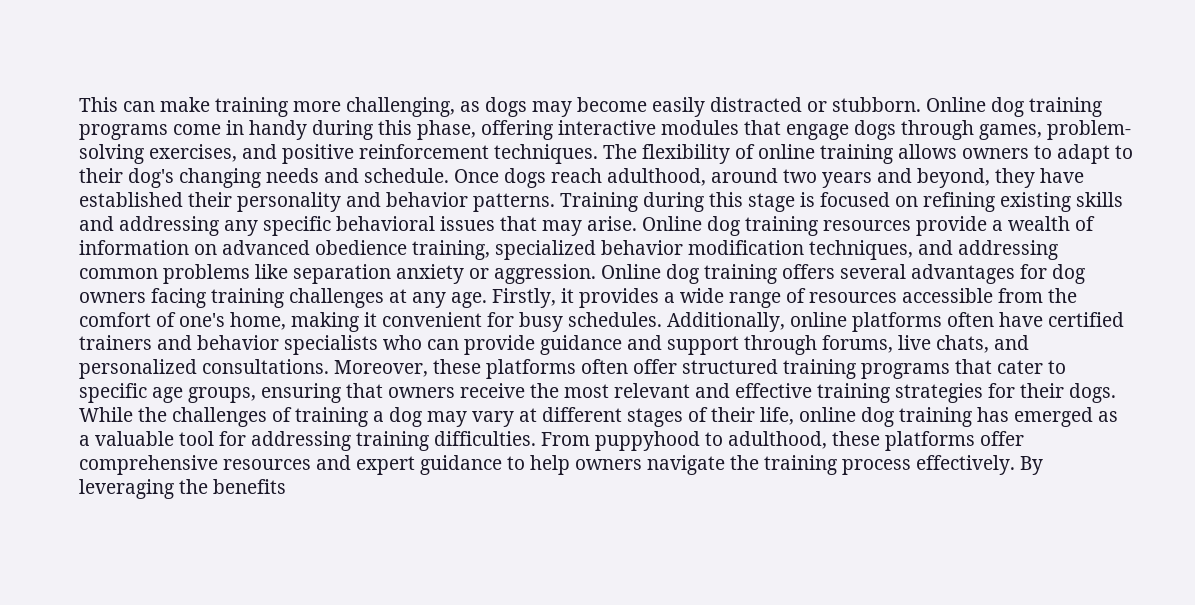This can make training more challenging, as dogs may become easily distracted or stubborn. Online dog training programs come in handy during this phase, offering interactive modules that engage dogs through games, problem-solving exercises, and positive reinforcement techniques. The flexibility of online training allows owners to adapt to their dog's changing needs and schedule. Once dogs reach adulthood, around two years and beyond, they have established their personality and behavior patterns. Training during this stage is focused on refining existing skills and addressing any specific behavioral issues that may arise. Online dog training resources provide a wealth of information on advanced obedience training, specialized behavior modification techniques, and addressing common problems like separation anxiety or aggression. Online dog training offers several advantages for dog owners facing training challenges at any age. Firstly, it provides a wide range of resources accessible from the comfort of one's home, making it convenient for busy schedules. Additionally, online platforms often have certified trainers and behavior specialists who can provide guidance and support through forums, live chats, and personalized consultations. Moreover, these platforms often offer structured training programs that cater to specific age groups, ensuring that owners receive the most relevant and effective training strategies for their dogs. While the challenges of training a dog may vary at different stages of their life, online dog training has emerged as a valuable tool for addressing training difficulties. From puppyhood to adulthood, these platforms offer comprehensive resources and expert guidance to help owners navigate the training process effectively. By leveraging the benefits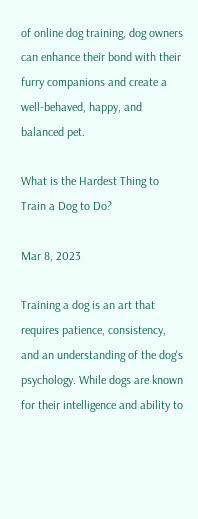of online dog training, dog owners can enhance their bond with their furry companions and create a well-behaved, happy, and balanced pet.

What is the Hardest Thing to Train a Dog to Do?

Mar 8, 2023

Training a dog is an art that requires patience, consistency, and an understanding of the dog's psychology. While dogs are known for their intelligence and ability to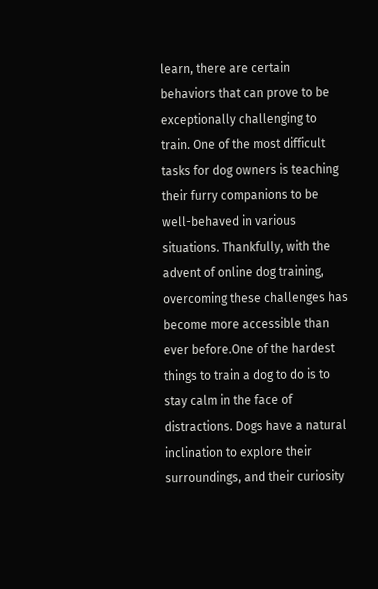learn, there are certain behaviors that can prove to be exceptionally challenging to train. One of the most difficult tasks for dog owners is teaching their furry companions to be well-behaved in various situations. Thankfully, with the advent of online dog training, overcoming these challenges has become more accessible than ever before.One of the hardest things to train a dog to do is to stay calm in the face of distractions. Dogs have a natural inclination to explore their surroundings, and their curiosity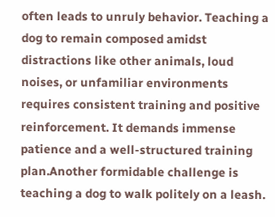often leads to unruly behavior. Teaching a dog to remain composed amidst distractions like other animals, loud noises, or unfamiliar environments requires consistent training and positive reinforcement. It demands immense patience and a well-structured training plan.Another formidable challenge is teaching a dog to walk politely on a leash.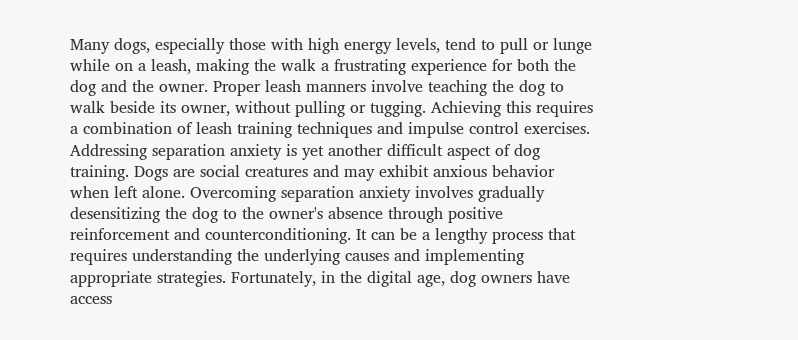Many dogs, especially those with high energy levels, tend to pull or lunge while on a leash, making the walk a frustrating experience for both the dog and the owner. Proper leash manners involve teaching the dog to walk beside its owner, without pulling or tugging. Achieving this requires a combination of leash training techniques and impulse control exercises. Addressing separation anxiety is yet another difficult aspect of dog training. Dogs are social creatures and may exhibit anxious behavior when left alone. Overcoming separation anxiety involves gradually desensitizing the dog to the owner's absence through positive reinforcement and counterconditioning. It can be a lengthy process that requires understanding the underlying causes and implementing appropriate strategies. Fortunately, in the digital age, dog owners have access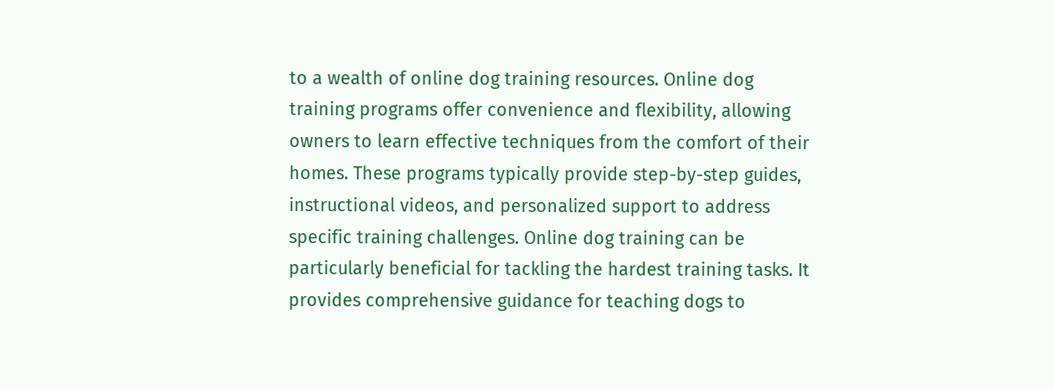to a wealth of online dog training resources. Online dog training programs offer convenience and flexibility, allowing owners to learn effective techniques from the comfort of their homes. These programs typically provide step-by-step guides, instructional videos, and personalized support to address specific training challenges. Online dog training can be particularly beneficial for tackling the hardest training tasks. It provides comprehensive guidance for teaching dogs to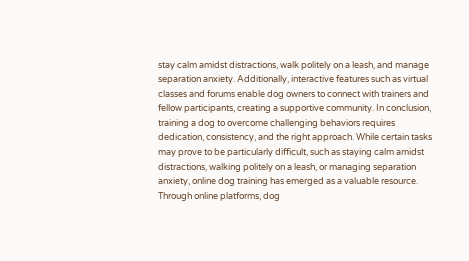stay calm amidst distractions, walk politely on a leash, and manage separation anxiety. Additionally, interactive features such as virtual classes and forums enable dog owners to connect with trainers and fellow participants, creating a supportive community. In conclusion, training a dog to overcome challenging behaviors requires dedication, consistency, and the right approach. While certain tasks may prove to be particularly difficult, such as staying calm amidst distractions, walking politely on a leash, or managing separation anxiety, online dog training has emerged as a valuable resource. Through online platforms, dog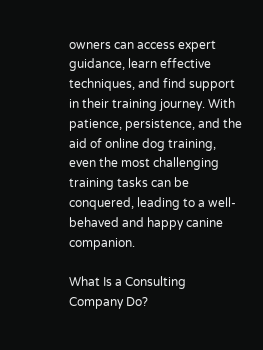owners can access expert guidance, learn effective techniques, and find support in their training journey. With patience, persistence, and the aid of online dog training, even the most challenging training tasks can be conquered, leading to a well-behaved and happy canine companion.

What Is a Consulting Company Do?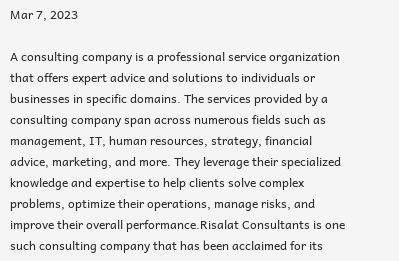Mar 7, 2023

A consulting company is a professional service organization that offers expert advice and solutions to individuals or businesses in specific domains. The services provided by a consulting company span across numerous fields such as management, IT, human resources, strategy, financial advice, marketing, and more. They leverage their specialized knowledge and expertise to help clients solve complex problems, optimize their operations, manage risks, and improve their overall performance.Risalat Consultants is one such consulting company that has been acclaimed for its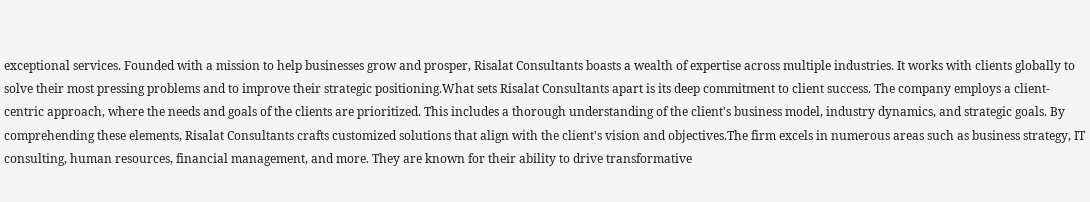exceptional services. Founded with a mission to help businesses grow and prosper, Risalat Consultants boasts a wealth of expertise across multiple industries. It works with clients globally to solve their most pressing problems and to improve their strategic positioning.What sets Risalat Consultants apart is its deep commitment to client success. The company employs a client-centric approach, where the needs and goals of the clients are prioritized. This includes a thorough understanding of the client's business model, industry dynamics, and strategic goals. By comprehending these elements, Risalat Consultants crafts customized solutions that align with the client's vision and objectives.The firm excels in numerous areas such as business strategy, IT consulting, human resources, financial management, and more. They are known for their ability to drive transformative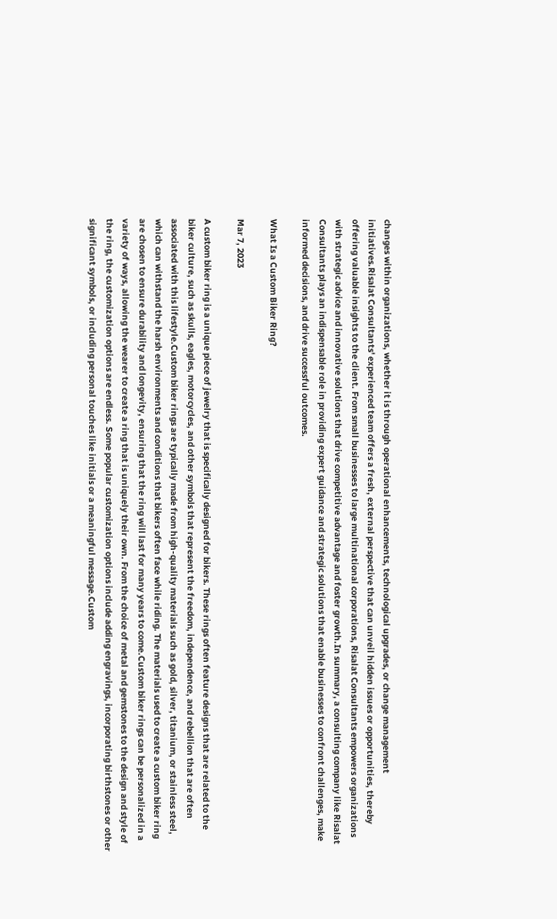changes within organizations, whether it is through operational enhancements, technological upgrades, or change management initiatives.Risalat Consultants' experienced team offers a fresh, external perspective that can unveil hidden issues or opportunities, thereby offering valuable insights to the client. From small businesses to large multinational corporations, Risalat Consultants empowers organizations with strategic advice and innovative solutions that drive competitive advantage and foster growth.In summary, a consulting company like Risalat Consultants plays an indispensable role in providing expert guidance and strategic solutions that enable businesses to confront challenges, make informed decisions, and drive successful outcomes.

What Is a Custom Biker Ring?

Mar 7, 2023

A custom biker ring is a unique piece of jewelry that is specifically designed for bikers. These rings often feature designs that are related to the biker culture, such as skulls, eagles, motorcycles, and other symbols that represent the freedom, independence, and rebellion that are often associated with this lifestyle.Custom biker rings are typically made from high-quality materials such as gold, silver, titanium, or stainless steel, which can withstand the harsh environments and conditions that bikers often face while riding. The materials used to create a custom biker ring are chosen to ensure durability and longevity, ensuring that the ring will last for many years to come.Custom biker rings can be personalized in a variety of ways, allowing the wearer to create a ring that is uniquely their own. From the choice of metal and gemstones to the design and style of the ring, the customization options are endless. Some popular customization options include adding engravings, incorporating birthstones or other significant symbols, or including personal touches like initials or a meaningful message.Custom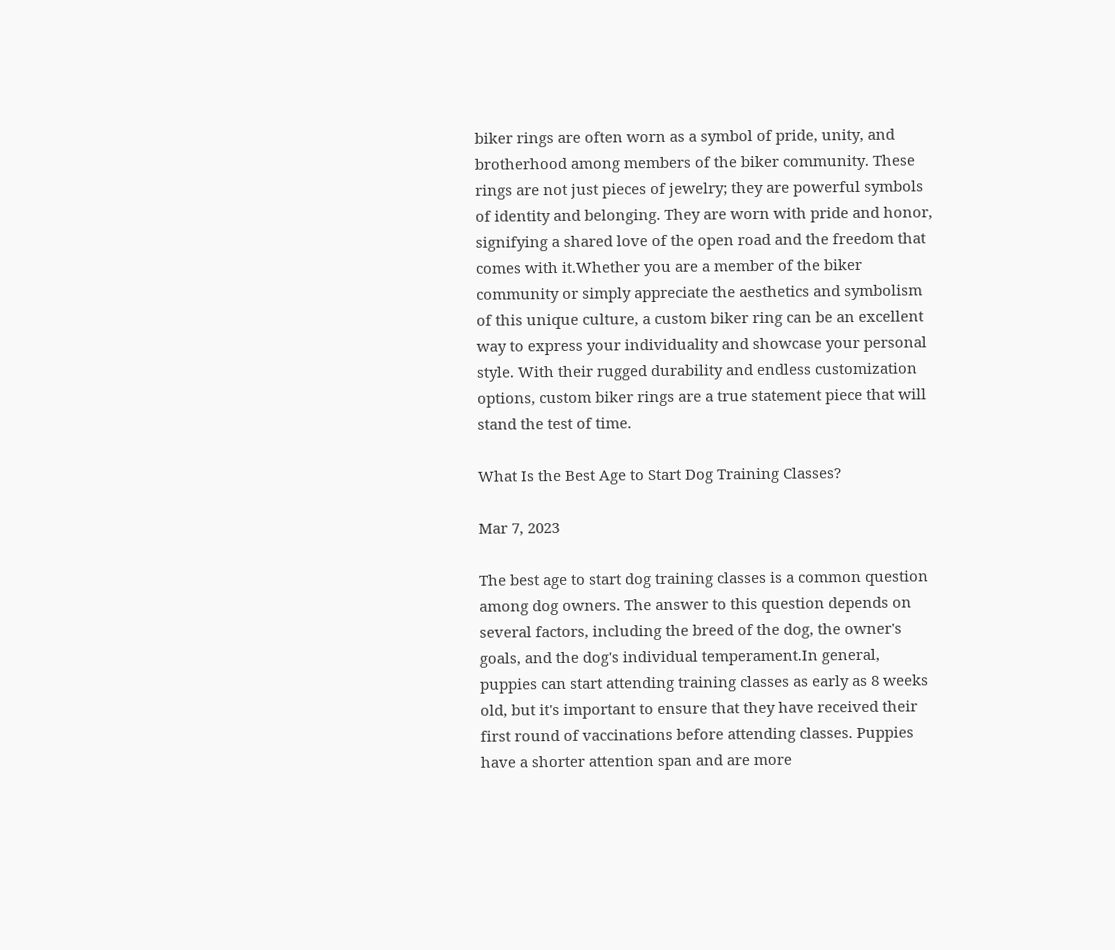biker rings are often worn as a symbol of pride, unity, and brotherhood among members of the biker community. These rings are not just pieces of jewelry; they are powerful symbols of identity and belonging. They are worn with pride and honor, signifying a shared love of the open road and the freedom that comes with it.Whether you are a member of the biker community or simply appreciate the aesthetics and symbolism of this unique culture, a custom biker ring can be an excellent way to express your individuality and showcase your personal style. With their rugged durability and endless customization options, custom biker rings are a true statement piece that will stand the test of time.

What Is the Best Age to Start Dog Training Classes?

Mar 7, 2023

The best age to start dog training classes is a common question among dog owners. The answer to this question depends on several factors, including the breed of the dog, the owner's goals, and the dog's individual temperament.In general, puppies can start attending training classes as early as 8 weeks old, but it's important to ensure that they have received their first round of vaccinations before attending classes. Puppies have a shorter attention span and are more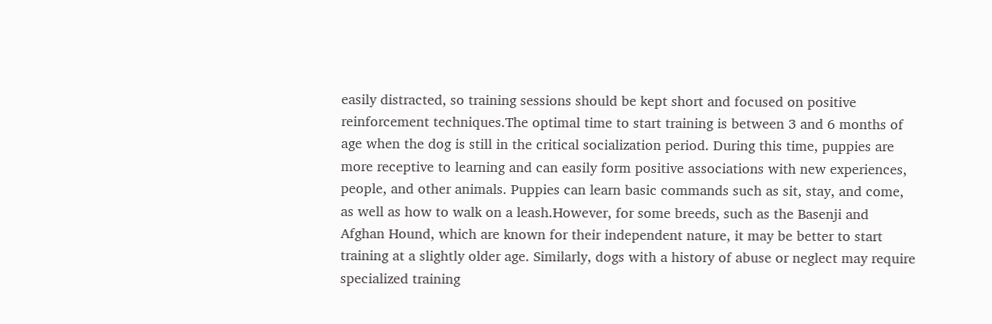easily distracted, so training sessions should be kept short and focused on positive reinforcement techniques.The optimal time to start training is between 3 and 6 months of age when the dog is still in the critical socialization period. During this time, puppies are more receptive to learning and can easily form positive associations with new experiences, people, and other animals. Puppies can learn basic commands such as sit, stay, and come, as well as how to walk on a leash.However, for some breeds, such as the Basenji and Afghan Hound, which are known for their independent nature, it may be better to start training at a slightly older age. Similarly, dogs with a history of abuse or neglect may require specialized training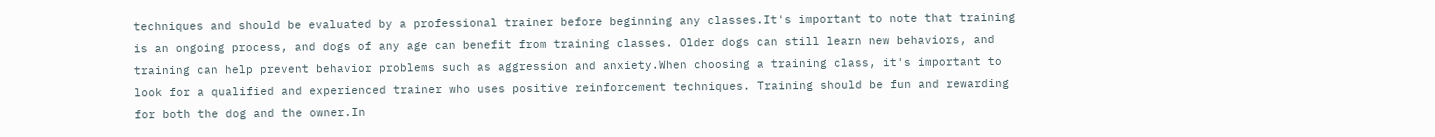techniques and should be evaluated by a professional trainer before beginning any classes.It's important to note that training is an ongoing process, and dogs of any age can benefit from training classes. Older dogs can still learn new behaviors, and training can help prevent behavior problems such as aggression and anxiety.When choosing a training class, it's important to look for a qualified and experienced trainer who uses positive reinforcement techniques. Training should be fun and rewarding for both the dog and the owner.In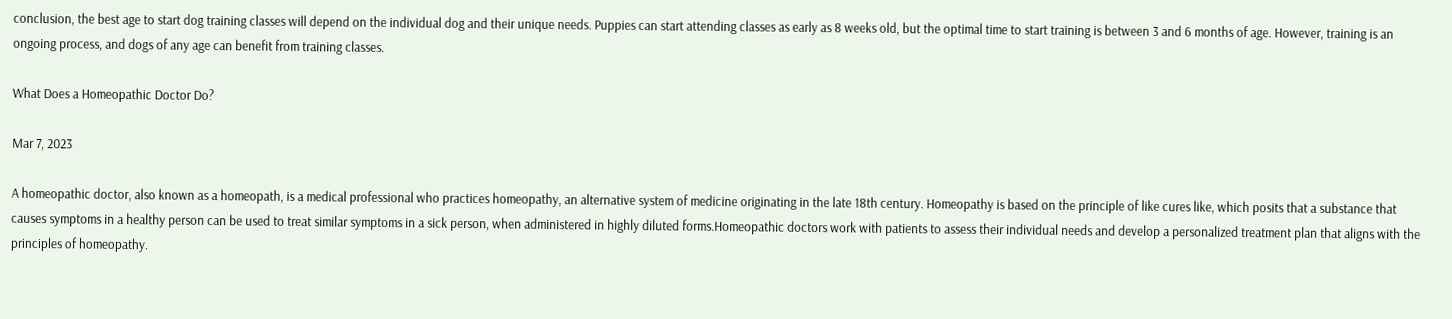conclusion, the best age to start dog training classes will depend on the individual dog and their unique needs. Puppies can start attending classes as early as 8 weeks old, but the optimal time to start training is between 3 and 6 months of age. However, training is an ongoing process, and dogs of any age can benefit from training classes.

What Does a Homeopathic Doctor Do?

Mar 7, 2023

A homeopathic doctor, also known as a homeopath, is a medical professional who practices homeopathy, an alternative system of medicine originating in the late 18th century. Homeopathy is based on the principle of like cures like, which posits that a substance that causes symptoms in a healthy person can be used to treat similar symptoms in a sick person, when administered in highly diluted forms.Homeopathic doctors work with patients to assess their individual needs and develop a personalized treatment plan that aligns with the principles of homeopathy.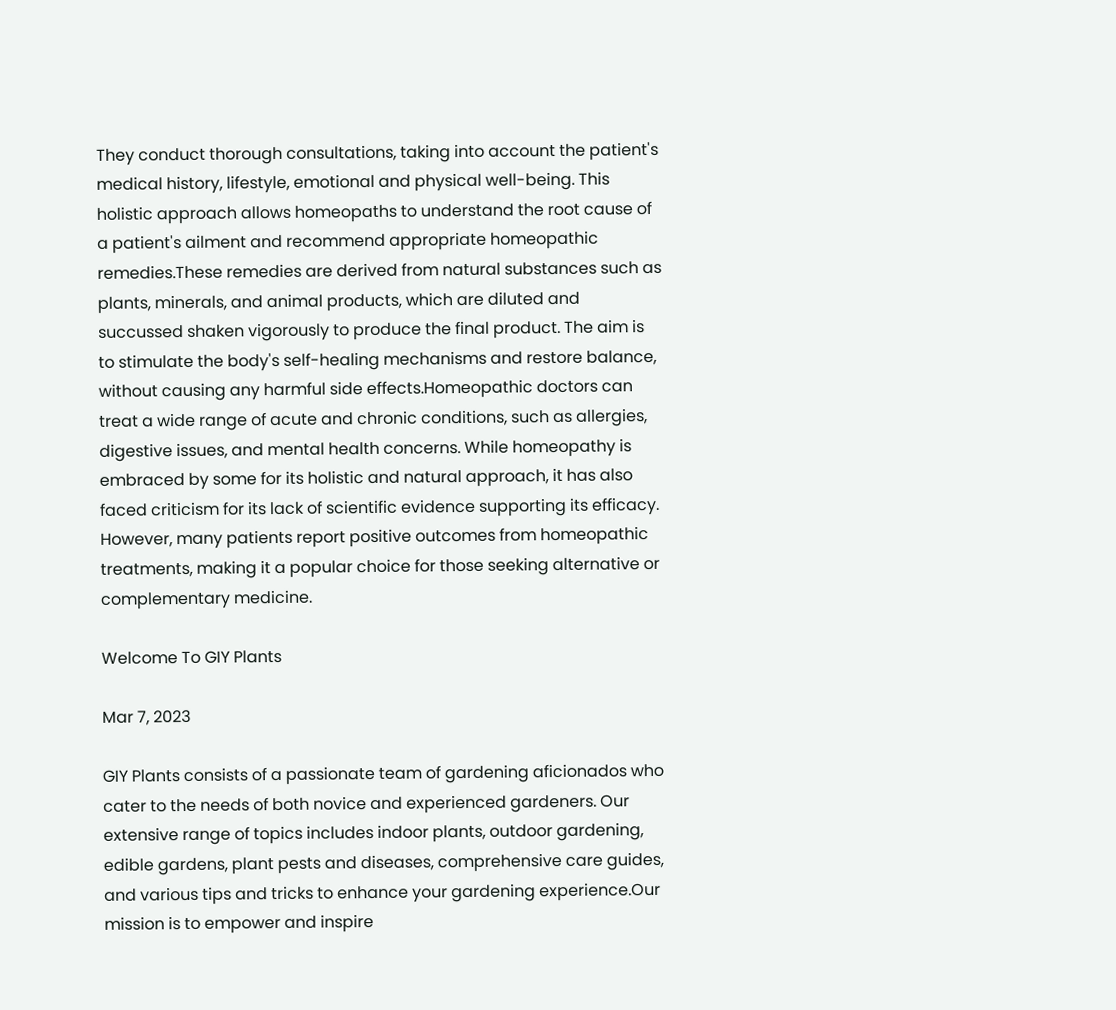They conduct thorough consultations, taking into account the patient's medical history, lifestyle, emotional and physical well-being. This holistic approach allows homeopaths to understand the root cause of a patient's ailment and recommend appropriate homeopathic remedies.These remedies are derived from natural substances such as plants, minerals, and animal products, which are diluted and succussed shaken vigorously to produce the final product. The aim is to stimulate the body's self-healing mechanisms and restore balance, without causing any harmful side effects.Homeopathic doctors can treat a wide range of acute and chronic conditions, such as allergies, digestive issues, and mental health concerns. While homeopathy is embraced by some for its holistic and natural approach, it has also faced criticism for its lack of scientific evidence supporting its efficacy. However, many patients report positive outcomes from homeopathic treatments, making it a popular choice for those seeking alternative or complementary medicine.

Welcome To GIY Plants

Mar 7, 2023

GIY Plants consists of a passionate team of gardening aficionados who cater to the needs of both novice and experienced gardeners. Our extensive range of topics includes indoor plants, outdoor gardening, edible gardens, plant pests and diseases, comprehensive care guides, and various tips and tricks to enhance your gardening experience.Our mission is to empower and inspire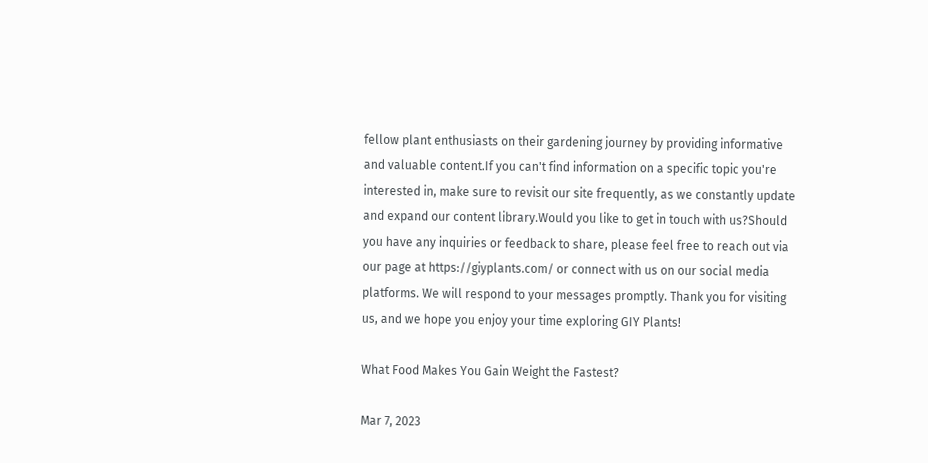fellow plant enthusiasts on their gardening journey by providing informative and valuable content.If you can't find information on a specific topic you're interested in, make sure to revisit our site frequently, as we constantly update and expand our content library.Would you like to get in touch with us?Should you have any inquiries or feedback to share, please feel free to reach out via our page at https://giyplants.com/ or connect with us on our social media platforms. We will respond to your messages promptly. Thank you for visiting us, and we hope you enjoy your time exploring GIY Plants!

What Food Makes You Gain Weight the Fastest?

Mar 7, 2023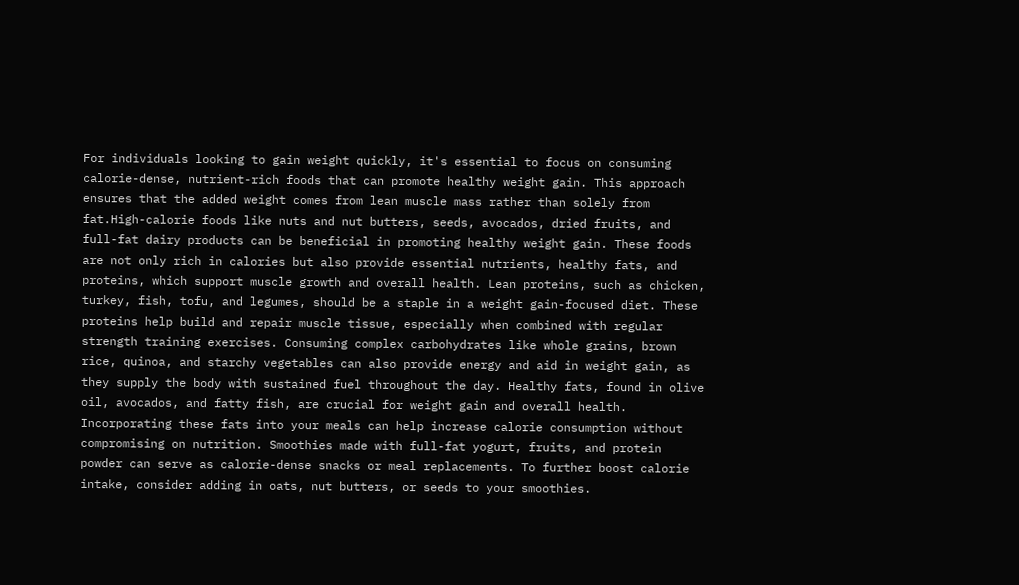For individuals looking to gain weight quickly, it's essential to focus on consuming calorie-dense, nutrient-rich foods that can promote healthy weight gain. This approach ensures that the added weight comes from lean muscle mass rather than solely from fat.High-calorie foods like nuts and nut butters, seeds, avocados, dried fruits, and full-fat dairy products can be beneficial in promoting healthy weight gain. These foods are not only rich in calories but also provide essential nutrients, healthy fats, and proteins, which support muscle growth and overall health. Lean proteins, such as chicken, turkey, fish, tofu, and legumes, should be a staple in a weight gain-focused diet. These proteins help build and repair muscle tissue, especially when combined with regular strength training exercises. Consuming complex carbohydrates like whole grains, brown rice, quinoa, and starchy vegetables can also provide energy and aid in weight gain, as they supply the body with sustained fuel throughout the day. Healthy fats, found in olive oil, avocados, and fatty fish, are crucial for weight gain and overall health. Incorporating these fats into your meals can help increase calorie consumption without compromising on nutrition. Smoothies made with full-fat yogurt, fruits, and protein powder can serve as calorie-dense snacks or meal replacements. To further boost calorie intake, consider adding in oats, nut butters, or seeds to your smoothies.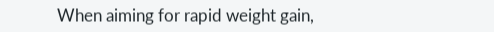When aiming for rapid weight gain,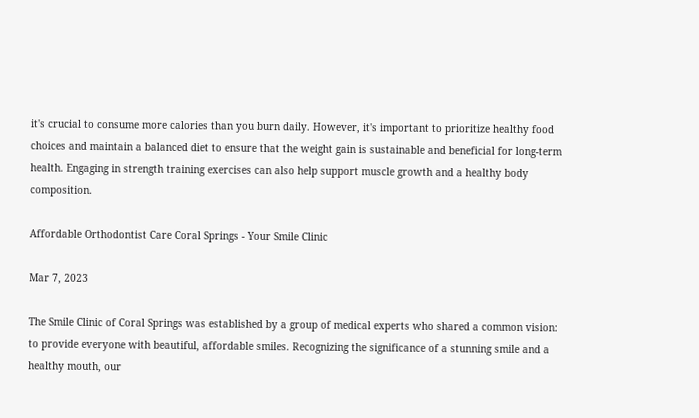it's crucial to consume more calories than you burn daily. However, it's important to prioritize healthy food choices and maintain a balanced diet to ensure that the weight gain is sustainable and beneficial for long-term health. Engaging in strength training exercises can also help support muscle growth and a healthy body composition.

Affordable Orthodontist Care Coral Springs - Your Smile Clinic

Mar 7, 2023

The Smile Clinic of Coral Springs was established by a group of medical experts who shared a common vision: to provide everyone with beautiful, affordable smiles. Recognizing the significance of a stunning smile and a healthy mouth, our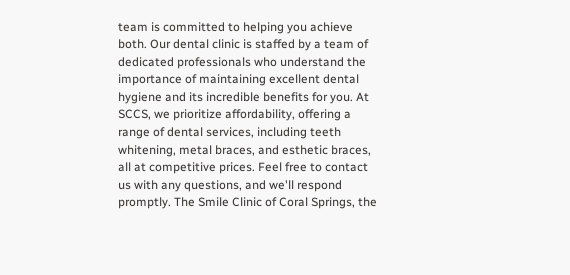team is committed to helping you achieve both. Our dental clinic is staffed by a team of dedicated professionals who understand the importance of maintaining excellent dental hygiene and its incredible benefits for you. At SCCS, we prioritize affordability, offering a range of dental services, including teeth whitening, metal braces, and esthetic braces, all at competitive prices. Feel free to contact us with any questions, and we'll respond promptly. The Smile Clinic of Coral Springs, the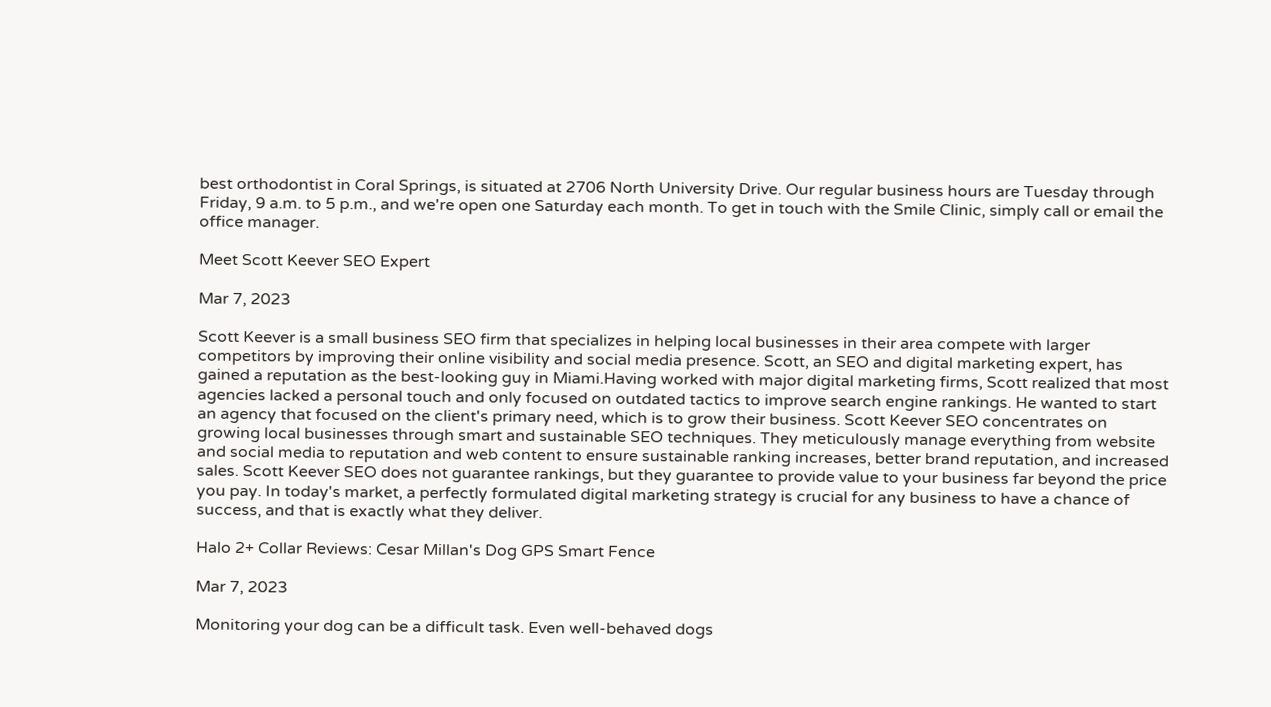best orthodontist in Coral Springs, is situated at 2706 North University Drive. Our regular business hours are Tuesday through Friday, 9 a.m. to 5 p.m., and we're open one Saturday each month. To get in touch with the Smile Clinic, simply call or email the office manager.

Meet Scott Keever SEO Expert

Mar 7, 2023

Scott Keever is a small business SEO firm that specializes in helping local businesses in their area compete with larger competitors by improving their online visibility and social media presence. Scott, an SEO and digital marketing expert, has gained a reputation as the best-looking guy in Miami.Having worked with major digital marketing firms, Scott realized that most agencies lacked a personal touch and only focused on outdated tactics to improve search engine rankings. He wanted to start an agency that focused on the client's primary need, which is to grow their business. Scott Keever SEO concentrates on growing local businesses through smart and sustainable SEO techniques. They meticulously manage everything from website and social media to reputation and web content to ensure sustainable ranking increases, better brand reputation, and increased sales. Scott Keever SEO does not guarantee rankings, but they guarantee to provide value to your business far beyond the price you pay. In today's market, a perfectly formulated digital marketing strategy is crucial for any business to have a chance of success, and that is exactly what they deliver.

Halo 2+ Collar Reviews: Cesar Millan's Dog GPS Smart Fence

Mar 7, 2023

Monitoring your dog can be a difficult task. Even well-behaved dogs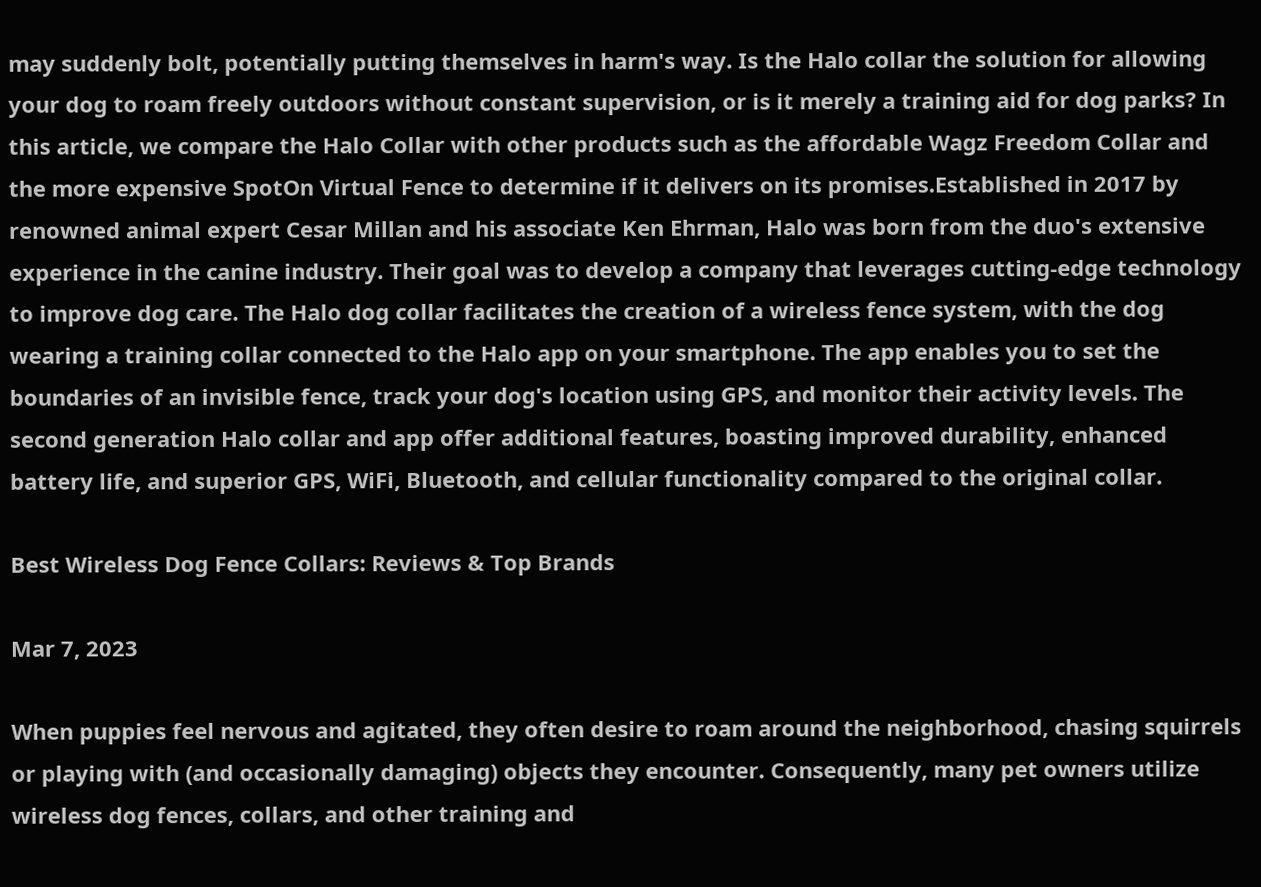may suddenly bolt, potentially putting themselves in harm's way. Is the Halo collar the solution for allowing your dog to roam freely outdoors without constant supervision, or is it merely a training aid for dog parks? In this article, we compare the Halo Collar with other products such as the affordable Wagz Freedom Collar and the more expensive SpotOn Virtual Fence to determine if it delivers on its promises.Established in 2017 by renowned animal expert Cesar Millan and his associate Ken Ehrman, Halo was born from the duo's extensive experience in the canine industry. Their goal was to develop a company that leverages cutting-edge technology to improve dog care. The Halo dog collar facilitates the creation of a wireless fence system, with the dog wearing a training collar connected to the Halo app on your smartphone. The app enables you to set the boundaries of an invisible fence, track your dog's location using GPS, and monitor their activity levels. The second generation Halo collar and app offer additional features, boasting improved durability, enhanced battery life, and superior GPS, WiFi, Bluetooth, and cellular functionality compared to the original collar.

Best Wireless Dog Fence Collars: Reviews & Top Brands

Mar 7, 2023

When puppies feel nervous and agitated, they often desire to roam around the neighborhood, chasing squirrels or playing with (and occasionally damaging) objects they encounter. Consequently, many pet owners utilize wireless dog fences, collars, and other training and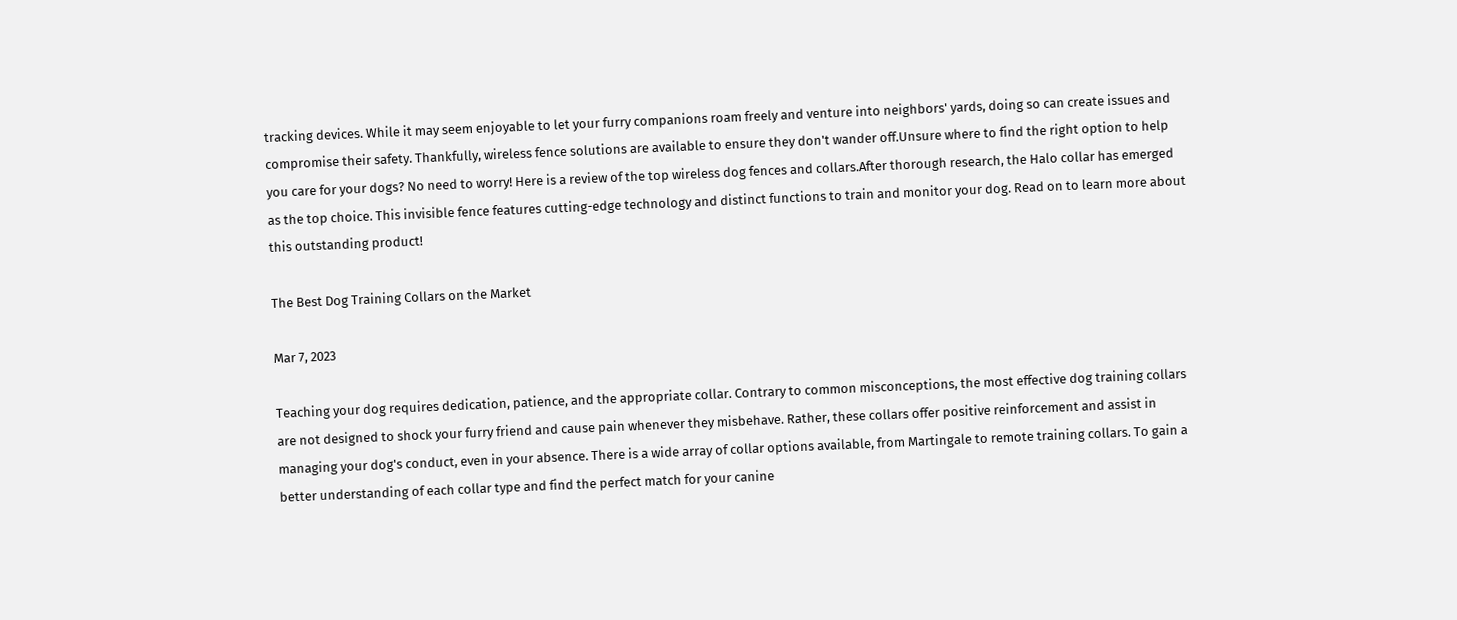tracking devices. While it may seem enjoyable to let your furry companions roam freely and venture into neighbors' yards, doing so can create issues and compromise their safety. Thankfully, wireless fence solutions are available to ensure they don't wander off.Unsure where to find the right option to help you care for your dogs? No need to worry! Here is a review of the top wireless dog fences and collars.After thorough research, the Halo collar has emerged as the top choice. This invisible fence features cutting-edge technology and distinct functions to train and monitor your dog. Read on to learn more about this outstanding product!

The Best Dog Training Collars on the Market

Mar 7, 2023

Teaching your dog requires dedication, patience, and the appropriate collar. Contrary to common misconceptions, the most effective dog training collars are not designed to shock your furry friend and cause pain whenever they misbehave. Rather, these collars offer positive reinforcement and assist in managing your dog's conduct, even in your absence. There is a wide array of collar options available, from Martingale to remote training collars. To gain a better understanding of each collar type and find the perfect match for your canine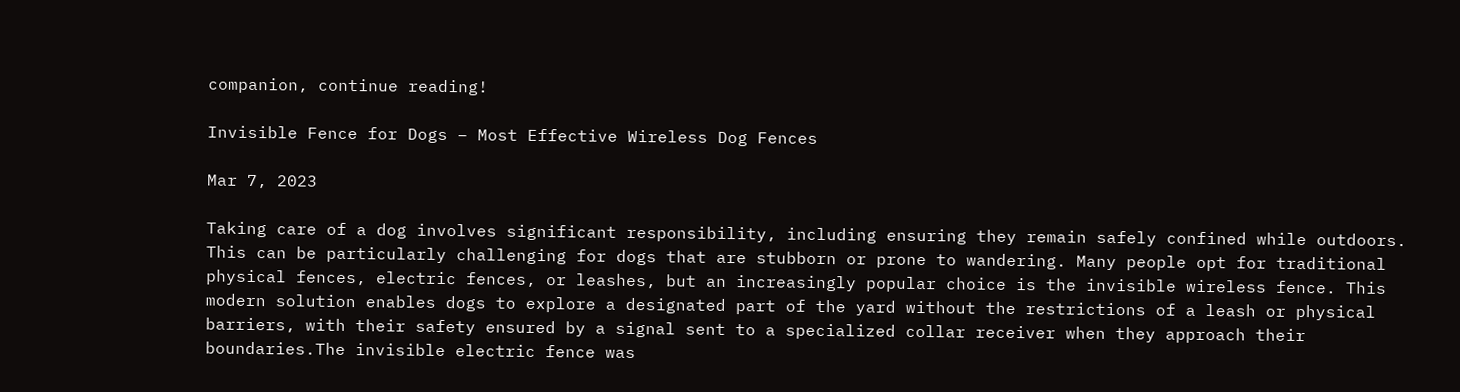companion, continue reading!

Invisible Fence for Dogs – Most Effective Wireless Dog Fences

Mar 7, 2023

Taking care of a dog involves significant responsibility, including ensuring they remain safely confined while outdoors. This can be particularly challenging for dogs that are stubborn or prone to wandering. Many people opt for traditional physical fences, electric fences, or leashes, but an increasingly popular choice is the invisible wireless fence. This modern solution enables dogs to explore a designated part of the yard without the restrictions of a leash or physical barriers, with their safety ensured by a signal sent to a specialized collar receiver when they approach their boundaries.The invisible electric fence was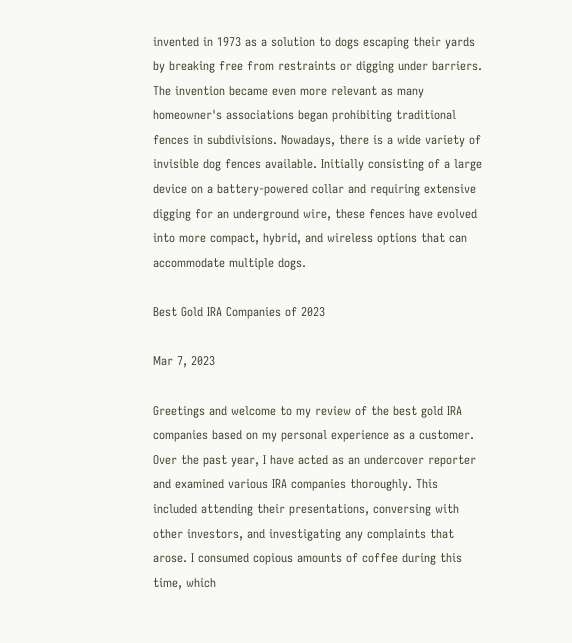invented in 1973 as a solution to dogs escaping their yards by breaking free from restraints or digging under barriers. The invention became even more relevant as many homeowner's associations began prohibiting traditional fences in subdivisions. Nowadays, there is a wide variety of invisible dog fences available. Initially consisting of a large device on a battery-powered collar and requiring extensive digging for an underground wire, these fences have evolved into more compact, hybrid, and wireless options that can accommodate multiple dogs.

Best Gold IRA Companies of 2023

Mar 7, 2023

Greetings and welcome to my review of the best gold IRA companies based on my personal experience as a customer. Over the past year, I have acted as an undercover reporter and examined various IRA companies thoroughly. This included attending their presentations, conversing with other investors, and investigating any complaints that arose. I consumed copious amounts of coffee during this time, which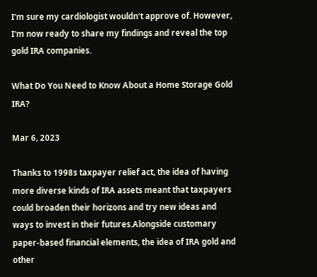I'm sure my cardiologist wouldn't approve of. However, I'm now ready to share my findings and reveal the top gold IRA companies.

What Do You Need to Know About a Home Storage Gold IRA?

Mar 6, 2023

Thanks to 1998s taxpayer relief act, the idea of having more diverse kinds of IRA assets meant that taxpayers could broaden their horizons and try new ideas and ways to invest in their futures.Alongside customary paper-based financial elements, the idea of IRA gold and other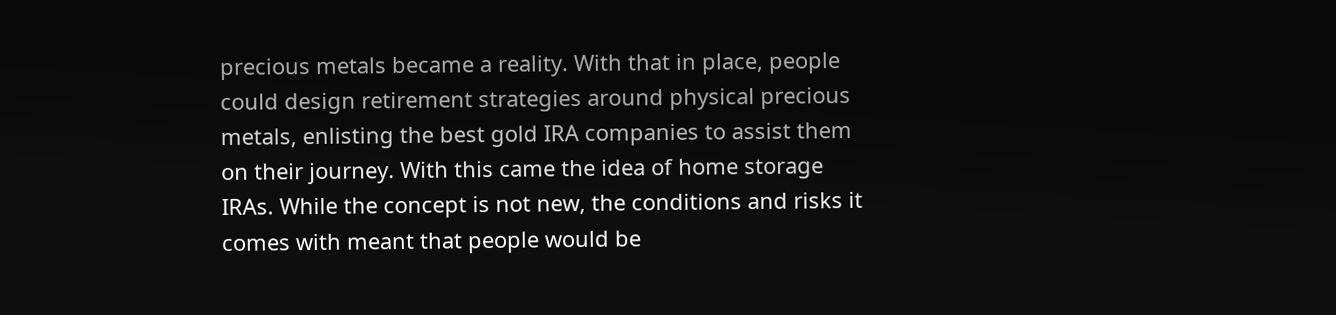precious metals became a reality. With that in place, people could design retirement strategies around physical precious metals, enlisting the best gold IRA companies to assist them on their journey. With this came the idea of home storage IRAs. While the concept is not new, the conditions and risks it comes with meant that people would be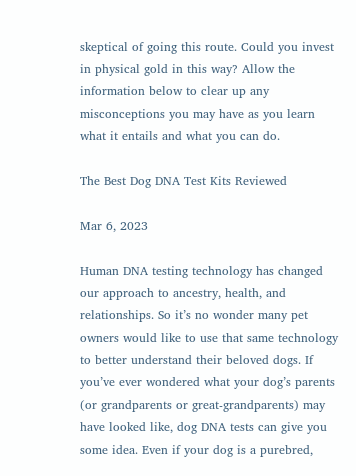skeptical of going this route. Could you invest in physical gold in this way? Allow the information below to clear up any misconceptions you may have as you learn what it entails and what you can do.

The Best Dog DNA Test Kits Reviewed

Mar 6, 2023

Human DNA testing technology has changed our approach to ancestry, health, and relationships. So it’s no wonder many pet owners would like to use that same technology to better understand their beloved dogs. If you’ve ever wondered what your dog’s parents (or grandparents or great-grandparents) may have looked like, dog DNA tests can give you some idea. Even if your dog is a purebred,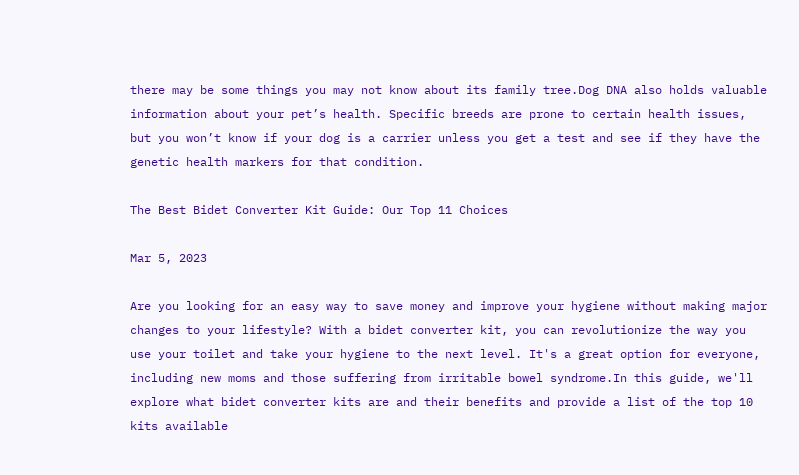there may be some things you may not know about its family tree.Dog DNA also holds valuable information about your pet’s health. Specific breeds are prone to certain health issues, but you won’t know if your dog is a carrier unless you get a test and see if they have the genetic health markers for that condition.

The Best Bidet Converter Kit Guide: Our Top 11 Choices

Mar 5, 2023

Are you looking for an easy way to save money and improve your hygiene without making major changes to your lifestyle? With a bidet converter kit, you can revolutionize the way you use your toilet and take your hygiene to the next level. It's a great option for everyone, including new moms and those suffering from irritable bowel syndrome.In this guide, we'll explore what bidet converter kits are and their benefits and provide a list of the top 10 kits available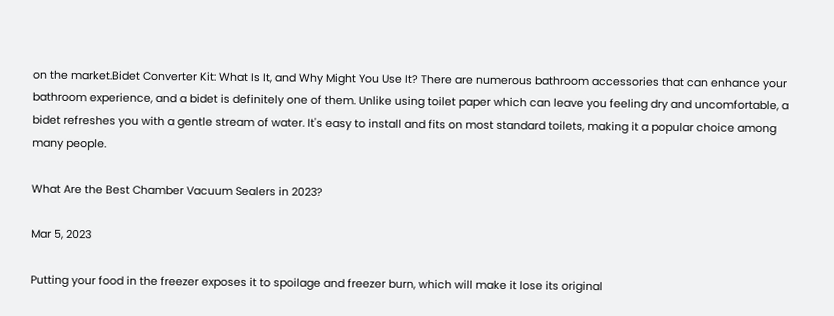on the market.Bidet Converter Kit: What Is It, and Why Might You Use It? There are numerous bathroom accessories that can enhance your bathroom experience, and a bidet is definitely one of them. Unlike using toilet paper which can leave you feeling dry and uncomfortable, a bidet refreshes you with a gentle stream of water. It's easy to install and fits on most standard toilets, making it a popular choice among many people.

What Are the Best Chamber Vacuum Sealers in 2023?

Mar 5, 2023

Putting your food in the freezer exposes it to spoilage and freezer burn, which will make it lose its original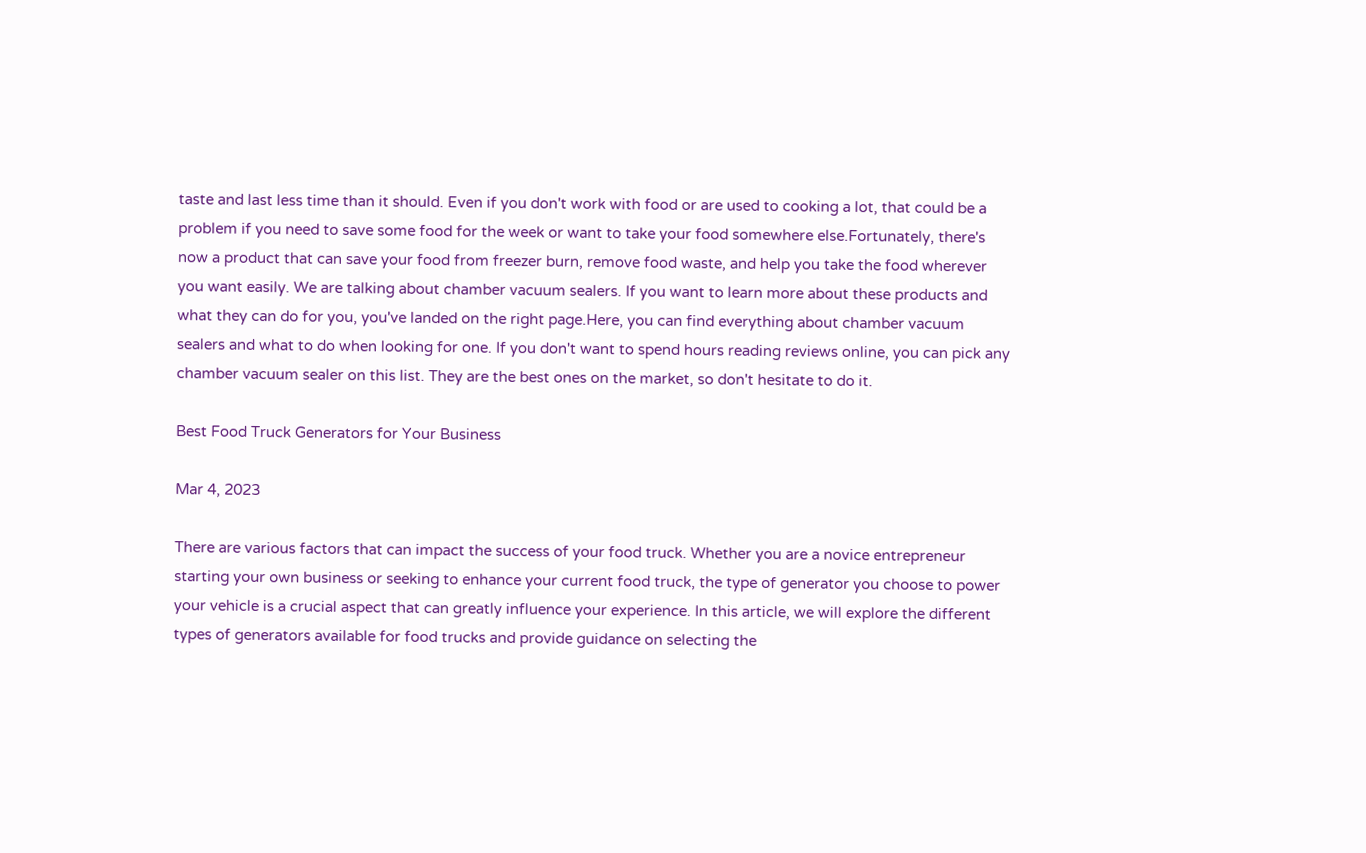taste and last less time than it should. Even if you don't work with food or are used to cooking a lot, that could be a problem if you need to save some food for the week or want to take your food somewhere else.Fortunately, there's now a product that can save your food from freezer burn, remove food waste, and help you take the food wherever you want easily. We are talking about chamber vacuum sealers. If you want to learn more about these products and what they can do for you, you've landed on the right page.Here, you can find everything about chamber vacuum sealers and what to do when looking for one. If you don't want to spend hours reading reviews online, you can pick any chamber vacuum sealer on this list. They are the best ones on the market, so don't hesitate to do it.

Best Food Truck Generators for Your Business

Mar 4, 2023

There are various factors that can impact the success of your food truck. Whether you are a novice entrepreneur starting your own business or seeking to enhance your current food truck, the type of generator you choose to power your vehicle is a crucial aspect that can greatly influence your experience. In this article, we will explore the different types of generators available for food trucks and provide guidance on selecting the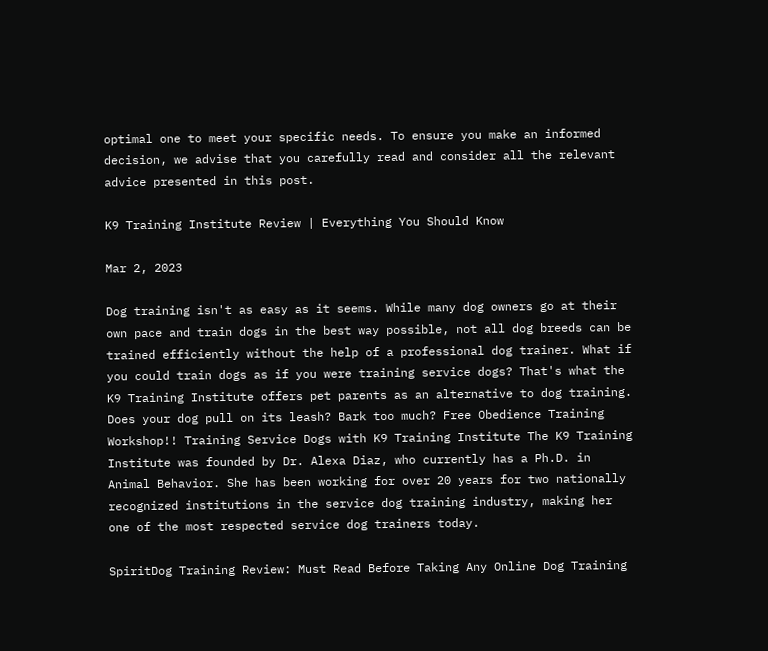optimal one to meet your specific needs. To ensure you make an informed decision, we advise that you carefully read and consider all the relevant advice presented in this post.

K9 Training Institute Review | Everything You Should Know

Mar 2, 2023

Dog training isn't as easy as it seems. While many dog owners go at their own pace and train dogs in the best way possible, not all dog breeds can be trained efficiently without the help of a professional dog trainer. What if you could train dogs as if you were training service dogs? That's what the K9 Training Institute offers pet parents as an alternative to dog training. Does your dog pull on its leash? Bark too much? Free Obedience Training Workshop!! Training Service Dogs with K9 Training Institute The K9 Training Institute was founded by Dr. Alexa Diaz, who currently has a Ph.D. in Animal Behavior. She has been working for over 20 years for two nationally recognized institutions in the service dog training industry, making her one of the most respected service dog trainers today.

SpiritDog Training Review: Must Read Before Taking Any Online Dog Training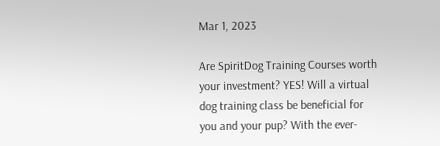Mar 1, 2023

Are SpiritDog Training Courses worth your investment? YES! Will a virtual dog training class be beneficial for you and your pup? With the ever-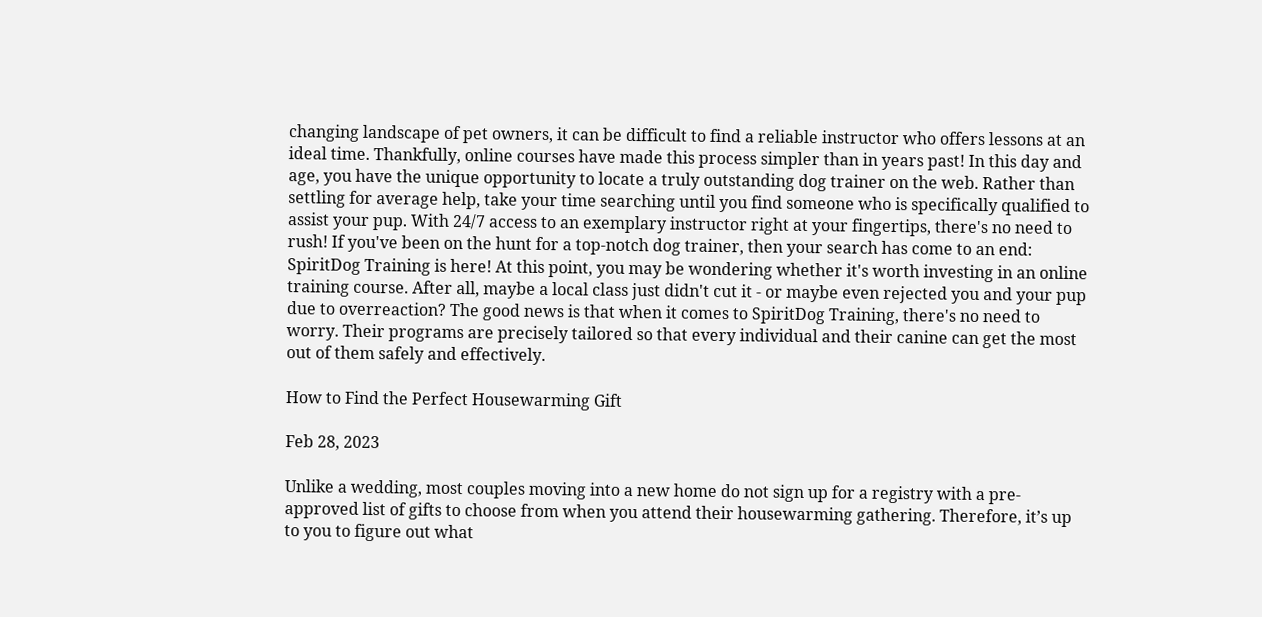changing landscape of pet owners, it can be difficult to find a reliable instructor who offers lessons at an ideal time. Thankfully, online courses have made this process simpler than in years past! In this day and age, you have the unique opportunity to locate a truly outstanding dog trainer on the web. Rather than settling for average help, take your time searching until you find someone who is specifically qualified to assist your pup. With 24/7 access to an exemplary instructor right at your fingertips, there's no need to rush! If you've been on the hunt for a top-notch dog trainer, then your search has come to an end: SpiritDog Training is here! At this point, you may be wondering whether it's worth investing in an online training course. After all, maybe a local class just didn't cut it - or maybe even rejected you and your pup due to overreaction? The good news is that when it comes to SpiritDog Training, there's no need to worry. Their programs are precisely tailored so that every individual and their canine can get the most out of them safely and effectively.

How to Find the Perfect Housewarming Gift

Feb 28, 2023

Unlike a wedding, most couples moving into a new home do not sign up for a registry with a pre-approved list of gifts to choose from when you attend their housewarming gathering. Therefore, it’s up to you to figure out what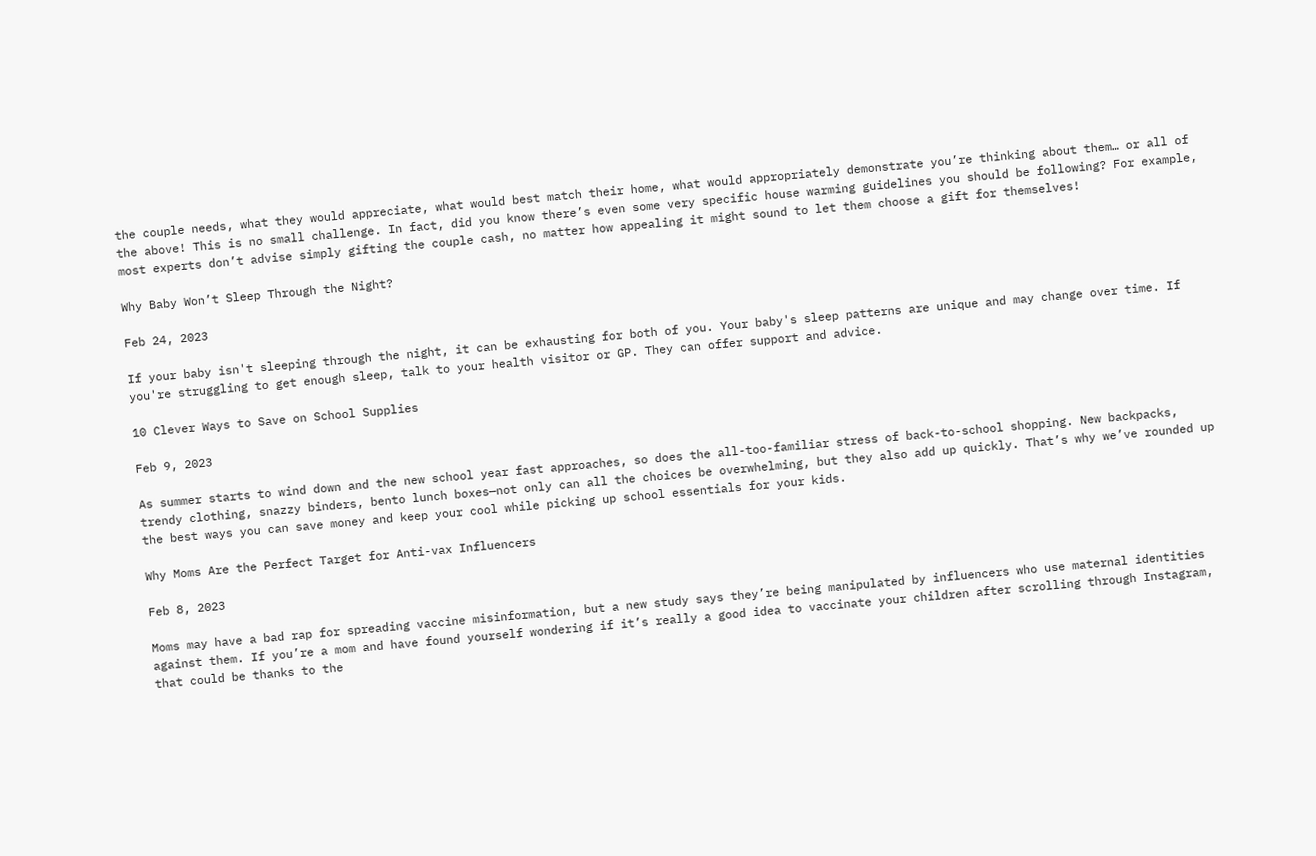the couple needs, what they would appreciate, what would best match their home, what would appropriately demonstrate you’re thinking about them… or all of the above! This is no small challenge. In fact, did you know there’s even some very specific house warming guidelines you should be following? For example, most experts don’t advise simply gifting the couple cash, no matter how appealing it might sound to let them choose a gift for themselves!

Why Baby Won’t Sleep Through the Night?

Feb 24, 2023

If your baby isn't sleeping through the night, it can be exhausting for both of you. Your baby's sleep patterns are unique and may change over time. If you're struggling to get enough sleep, talk to your health visitor or GP. They can offer support and advice.

10 Clever Ways to Save on School Supplies

Feb 9, 2023

As summer starts to wind down and the new school year fast approaches, so does the all-too-familiar stress of back-to-school shopping. New backpacks, trendy clothing, snazzy binders, bento lunch boxes—not only can all the choices be overwhelming, but they also add up quickly. That’s why we’ve rounded up the best ways you can save money and keep your cool while picking up school essentials for your kids.

Why Moms Are the Perfect Target for Anti-vax Influencers

Feb 8, 2023

Moms may have a bad rap for spreading vaccine misinformation, but a new study says they’re being manipulated by influencers who use maternal identities against them. If you’re a mom and have found yourself wondering if it’s really a good idea to vaccinate your children after scrolling through Instagram, that could be thanks to the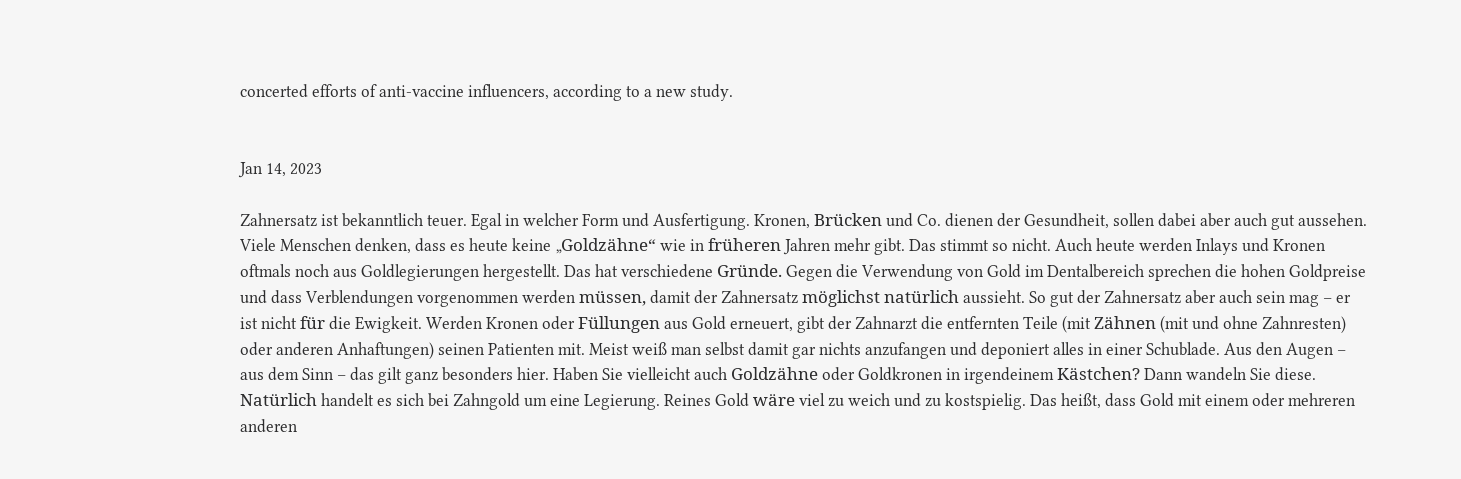concerted efforts of anti-vaccine influencers, according to a new study.


Jan 14, 2023

Zahnersatz ist bekanntlich teuer. Egal in welcher Form und Ausfertigung. Kronen, Brücken und Co. dienen der Gesundheit, sollen dabei aber auch gut aussehen. Viele Menschen denken, dass es heute keine „Goldzähne“ wie in früheren Jahren mehr gibt. Das stimmt so nicht. Auch heute werden Inlays und Kronen oftmals noch aus Goldlegierungen hergestellt. Das hat verschiedene Gründe. Gegen die Verwendung von Gold im Dentalbereich sprechen die hohen Goldpreise und dass Verblendungen vorgenommen werden müssen, damit der Zahnersatz möglichst natürlich aussieht. So gut der Zahnersatz aber auch sein mag – er ist nicht für die Ewigkeit. Werden Kronen oder Füllungen aus Gold erneuert, gibt der Zahnarzt die entfernten Teile (mit Zähnen (mit und ohne Zahnresten) oder anderen Anhaftungen) seinen Patienten mit. Meist weiß man selbst damit gar nichts anzufangen und deponiert alles in einer Schublade. Aus den Augen – aus dem Sinn – das gilt ganz besonders hier. Haben Sie vielleicht auch Goldzähne oder Goldkronen in irgendeinem Kästchen? Dann wandeln Sie diese. Natürlich handelt es sich bei Zahngold um eine Legierung. Reines Gold wäre viel zu weich und zu kostspielig. Das heißt, dass Gold mit einem oder mehreren anderen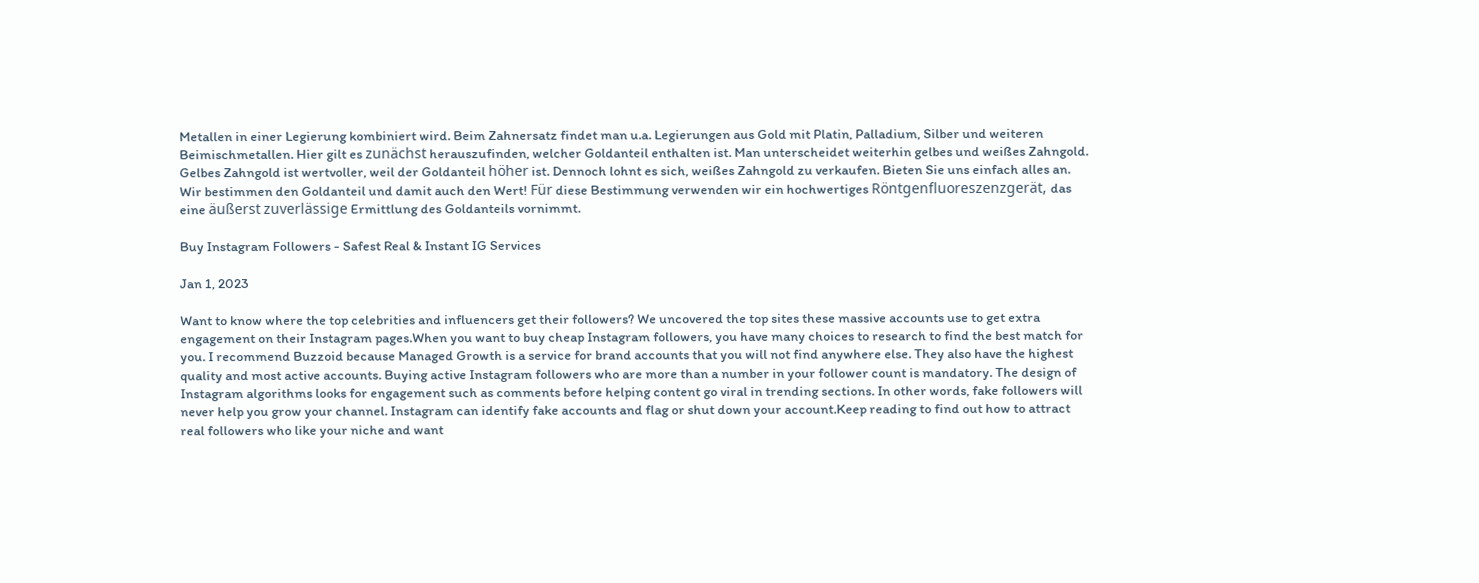Metallen in einer Legierung kombiniert wird. Beim Zahnersatz findet man u.a. Legierungen aus Gold mit Platin, Palladium, Silber und weiteren Beimischmetallen. Hier gilt es zunächst herauszufinden, welcher Goldanteil enthalten ist. Man unterscheidet weiterhin gelbes und weißes Zahngold. Gelbes Zahngold ist wertvoller, weil der Goldanteil höher ist. Dennoch lohnt es sich, weißes Zahngold zu verkaufen. Bieten Sie uns einfach alles an. Wir bestimmen den Goldanteil und damit auch den Wert! Für diese Bestimmung verwenden wir ein hochwertiges Röntgenfluoreszenzgerät, das eine äußerst zuverlässige Ermittlung des Goldanteils vornimmt.

Buy Instagram Followers - Safest Real & Instant IG Services

Jan 1, 2023

Want to know where the top celebrities and influencers get their followers? We uncovered the top sites these massive accounts use to get extra engagement on their Instagram pages.When you want to buy cheap Instagram followers, you have many choices to research to find the best match for you. I recommend Buzzoid because Managed Growth is a service for brand accounts that you will not find anywhere else. They also have the highest quality and most active accounts. Buying active Instagram followers who are more than a number in your follower count is mandatory. The design of Instagram algorithms looks for engagement such as comments before helping content go viral in trending sections. In other words, fake followers will never help you grow your channel. Instagram can identify fake accounts and flag or shut down your account.Keep reading to find out how to attract real followers who like your niche and want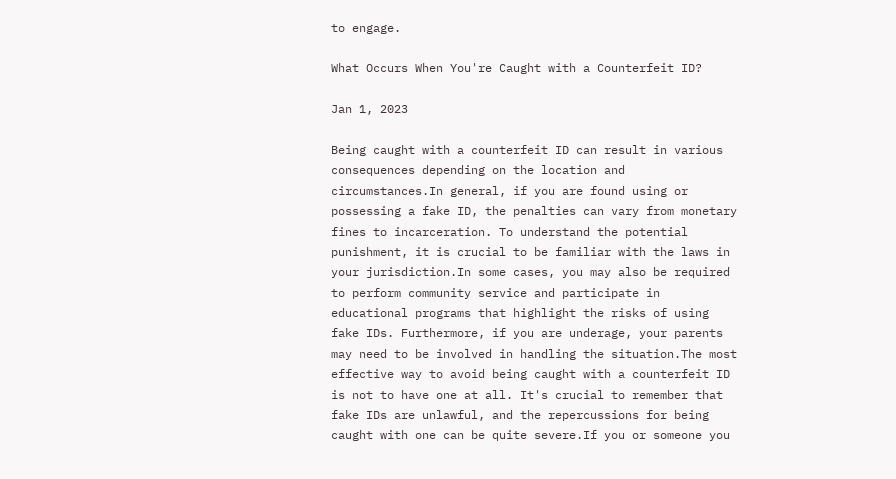to engage.

What Occurs When You're Caught with a Counterfeit ID?

Jan 1, 2023

Being caught with a counterfeit ID can result in various consequences depending on the location and circumstances.In general, if you are found using or possessing a fake ID, the penalties can vary from monetary fines to incarceration. To understand the potential punishment, it is crucial to be familiar with the laws in your jurisdiction.In some cases, you may also be required to perform community service and participate in educational programs that highlight the risks of using fake IDs. Furthermore, if you are underage, your parents may need to be involved in handling the situation.The most effective way to avoid being caught with a counterfeit ID is not to have one at all. It's crucial to remember that fake IDs are unlawful, and the repercussions for being caught with one can be quite severe.If you or someone you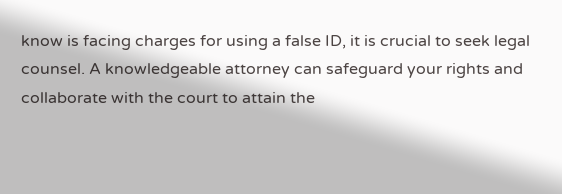know is facing charges for using a false ID, it is crucial to seek legal counsel. A knowledgeable attorney can safeguard your rights and collaborate with the court to attain the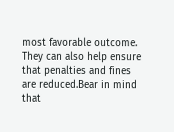most favorable outcome. They can also help ensure that penalties and fines are reduced.Bear in mind that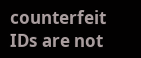counterfeit IDs are not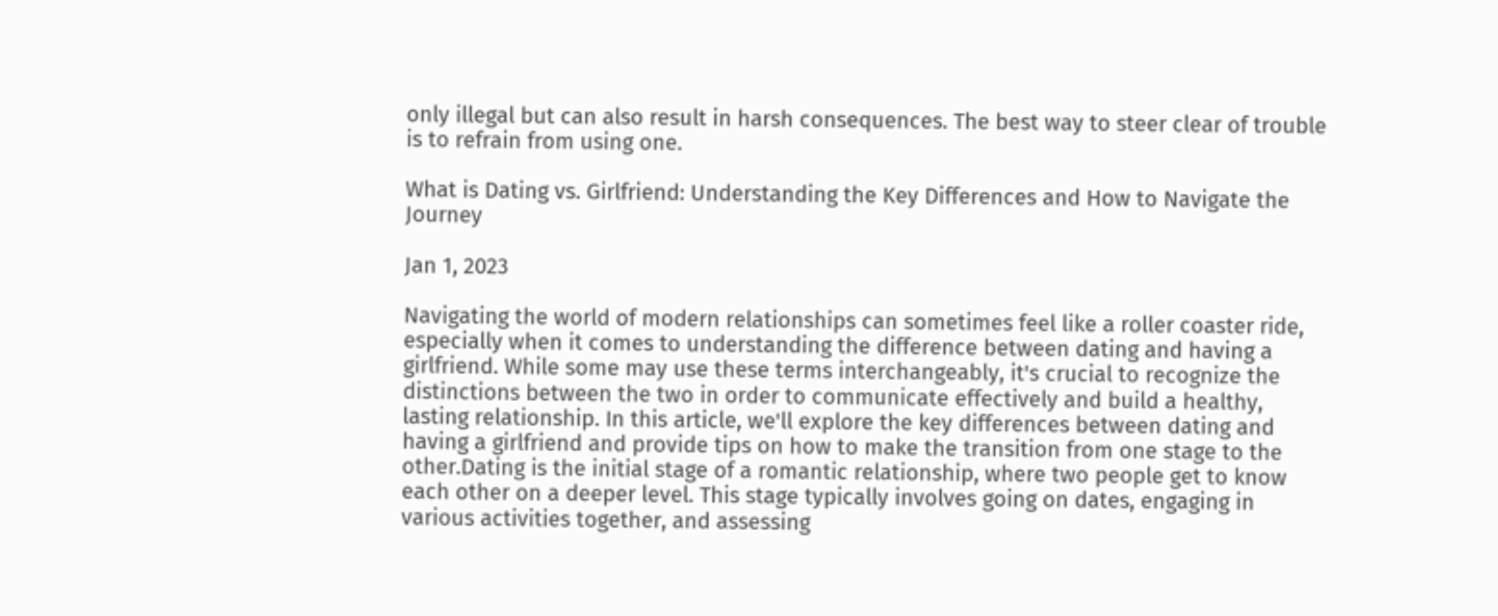only illegal but can also result in harsh consequences. The best way to steer clear of trouble is to refrain from using one.

What is Dating vs. Girlfriend: Understanding the Key Differences and How to Navigate the Journey

Jan 1, 2023

Navigating the world of modern relationships can sometimes feel like a roller coaster ride, especially when it comes to understanding the difference between dating and having a girlfriend. While some may use these terms interchangeably, it's crucial to recognize the distinctions between the two in order to communicate effectively and build a healthy, lasting relationship. In this article, we'll explore the key differences between dating and having a girlfriend and provide tips on how to make the transition from one stage to the other.Dating is the initial stage of a romantic relationship, where two people get to know each other on a deeper level. This stage typically involves going on dates, engaging in various activities together, and assessing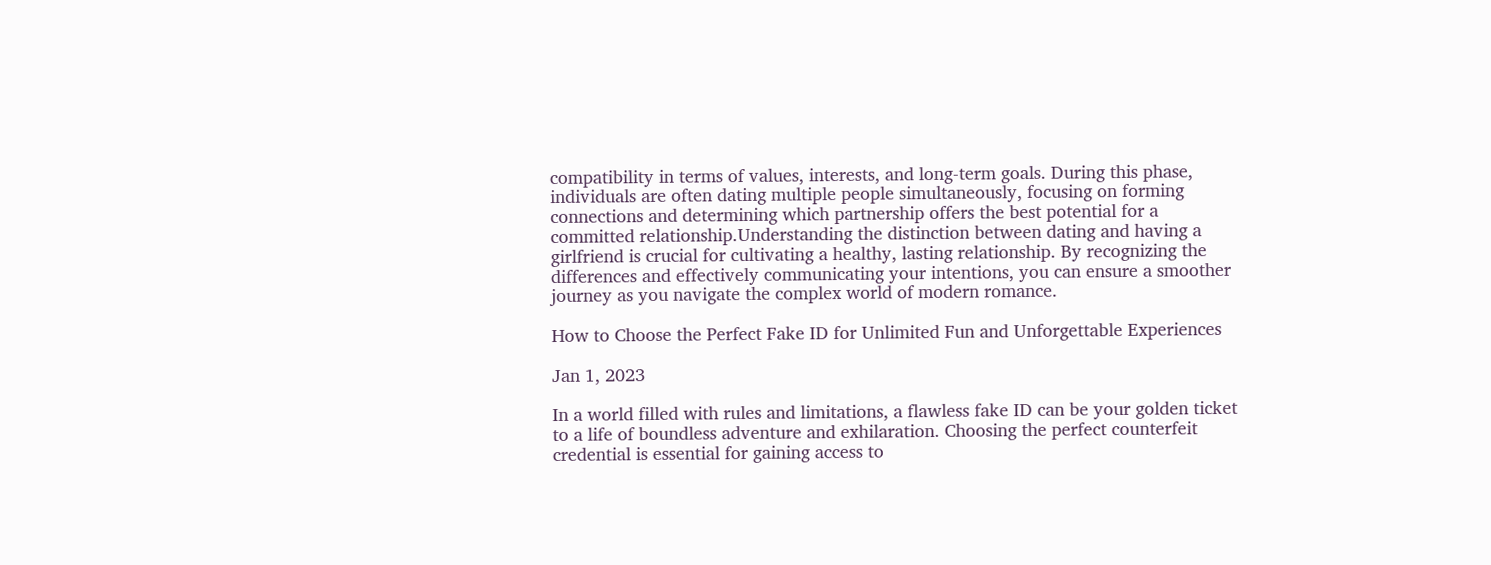compatibility in terms of values, interests, and long-term goals. During this phase, individuals are often dating multiple people simultaneously, focusing on forming connections and determining which partnership offers the best potential for a committed relationship.Understanding the distinction between dating and having a girlfriend is crucial for cultivating a healthy, lasting relationship. By recognizing the differences and effectively communicating your intentions, you can ensure a smoother journey as you navigate the complex world of modern romance.

How to Choose the Perfect Fake ID for Unlimited Fun and Unforgettable Experiences

Jan 1, 2023

In a world filled with rules and limitations, a flawless fake ID can be your golden ticket to a life of boundless adventure and exhilaration. Choosing the perfect counterfeit credential is essential for gaining access to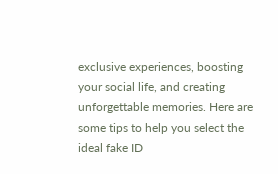exclusive experiences, boosting your social life, and creating unforgettable memories. Here are some tips to help you select the ideal fake ID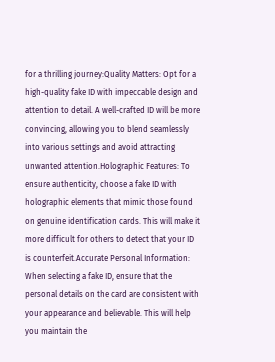for a thrilling journey:Quality Matters: Opt for a high-quality fake ID with impeccable design and attention to detail. A well-crafted ID will be more convincing, allowing you to blend seamlessly into various settings and avoid attracting unwanted attention.Holographic Features: To ensure authenticity, choose a fake ID with holographic elements that mimic those found on genuine identification cards. This will make it more difficult for others to detect that your ID is counterfeit.Accurate Personal Information: When selecting a fake ID, ensure that the personal details on the card are consistent with your appearance and believable. This will help you maintain the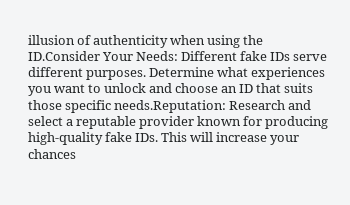illusion of authenticity when using the ID.Consider Your Needs: Different fake IDs serve different purposes. Determine what experiences you want to unlock and choose an ID that suits those specific needs.Reputation: Research and select a reputable provider known for producing high-quality fake IDs. This will increase your chances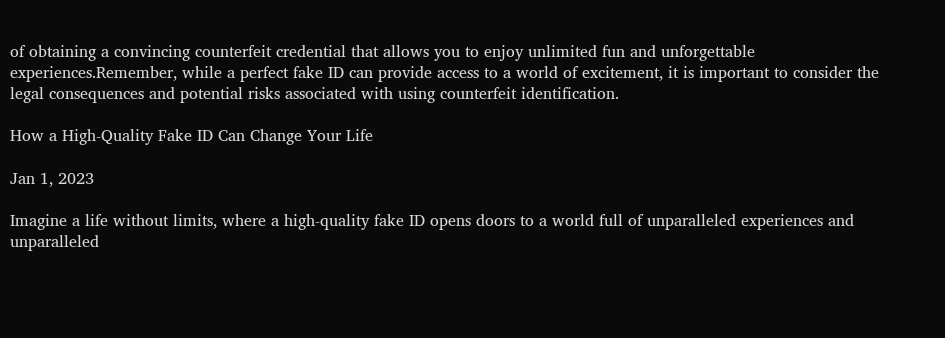of obtaining a convincing counterfeit credential that allows you to enjoy unlimited fun and unforgettable experiences.Remember, while a perfect fake ID can provide access to a world of excitement, it is important to consider the legal consequences and potential risks associated with using counterfeit identification.

How a High-Quality Fake ID Can Change Your Life

Jan 1, 2023

Imagine a life without limits, where a high-quality fake ID opens doors to a world full of unparalleled experiences and unparalleled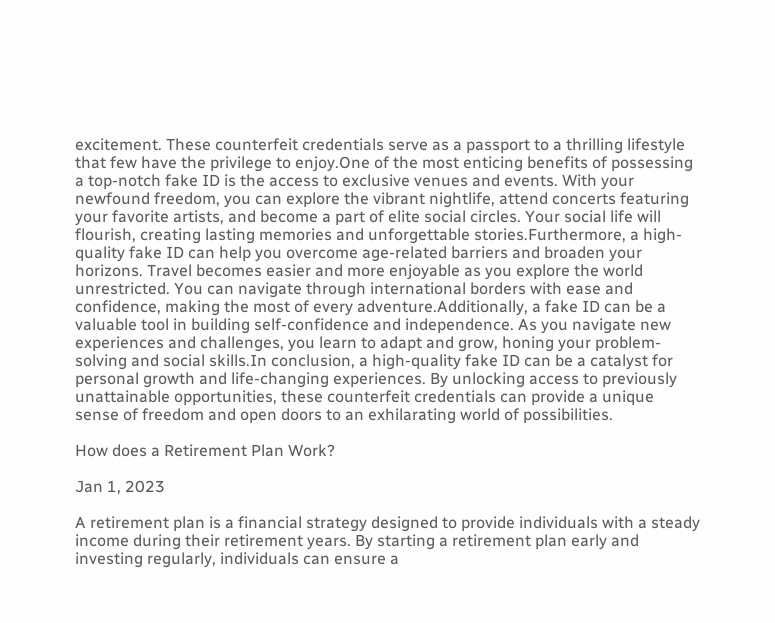excitement. These counterfeit credentials serve as a passport to a thrilling lifestyle that few have the privilege to enjoy.One of the most enticing benefits of possessing a top-notch fake ID is the access to exclusive venues and events. With your newfound freedom, you can explore the vibrant nightlife, attend concerts featuring your favorite artists, and become a part of elite social circles. Your social life will flourish, creating lasting memories and unforgettable stories.Furthermore, a high-quality fake ID can help you overcome age-related barriers and broaden your horizons. Travel becomes easier and more enjoyable as you explore the world unrestricted. You can navigate through international borders with ease and confidence, making the most of every adventure.Additionally, a fake ID can be a valuable tool in building self-confidence and independence. As you navigate new experiences and challenges, you learn to adapt and grow, honing your problem-solving and social skills.In conclusion, a high-quality fake ID can be a catalyst for personal growth and life-changing experiences. By unlocking access to previously unattainable opportunities, these counterfeit credentials can provide a unique sense of freedom and open doors to an exhilarating world of possibilities.

How does a Retirement Plan Work?

Jan 1, 2023

A retirement plan is a financial strategy designed to provide individuals with a steady income during their retirement years. By starting a retirement plan early and investing regularly, individuals can ensure a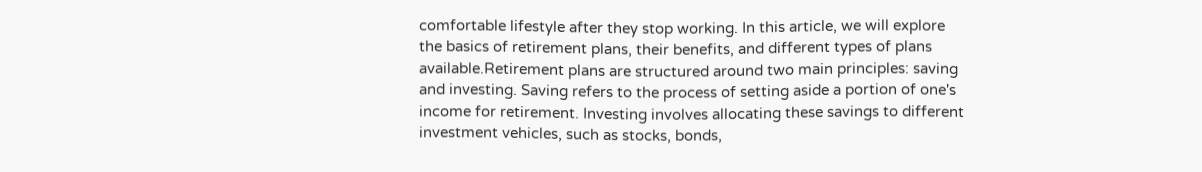comfortable lifestyle after they stop working. In this article, we will explore the basics of retirement plans, their benefits, and different types of plans available.Retirement plans are structured around two main principles: saving and investing. Saving refers to the process of setting aside a portion of one's income for retirement. Investing involves allocating these savings to different investment vehicles, such as stocks, bonds,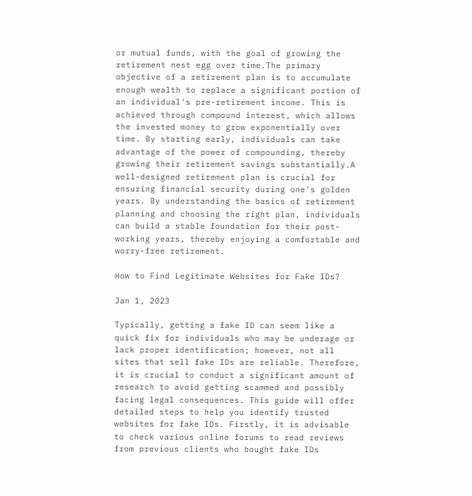or mutual funds, with the goal of growing the retirement nest egg over time.The primary objective of a retirement plan is to accumulate enough wealth to replace a significant portion of an individual's pre-retirement income. This is achieved through compound interest, which allows the invested money to grow exponentially over time. By starting early, individuals can take advantage of the power of compounding, thereby growing their retirement savings substantially.A well-designed retirement plan is crucial for ensuring financial security during one's golden years. By understanding the basics of retirement planning and choosing the right plan, individuals can build a stable foundation for their post-working years, thereby enjoying a comfortable and worry-free retirement.

How to Find Legitimate Websites for Fake IDs?

Jan 1, 2023

Typically, getting a fake ID can seem like a quick fix for individuals who may be underage or lack proper identification; however, not all sites that sell fake IDs are reliable. Therefore, it is crucial to conduct a significant amount of research to avoid getting scammed and possibly facing legal consequences. This guide will offer detailed steps to help you identify trusted websites for fake IDs. Firstly, it is advisable to check various online forums to read reviews from previous clients who bought fake IDs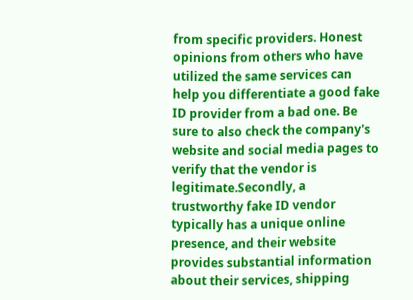from specific providers. Honest opinions from others who have utilized the same services can help you differentiate a good fake ID provider from a bad one. Be sure to also check the company's website and social media pages to verify that the vendor is legitimate.Secondly, a trustworthy fake ID vendor typically has a unique online presence, and their website provides substantial information about their services, shipping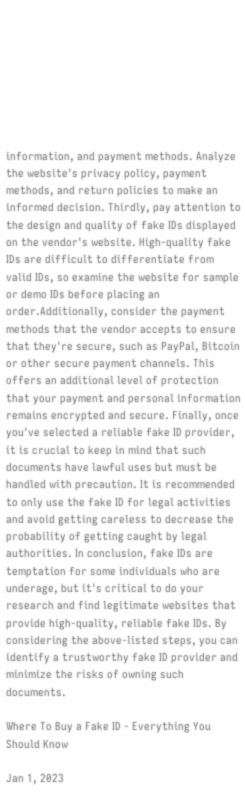information, and payment methods. Analyze the website's privacy policy, payment methods, and return policies to make an informed decision. Thirdly, pay attention to the design and quality of fake IDs displayed on the vendor's website. High-quality fake IDs are difficult to differentiate from valid IDs, so examine the website for sample or demo IDs before placing an order.Additionally, consider the payment methods that the vendor accepts to ensure that they're secure, such as PayPal, Bitcoin or other secure payment channels. This offers an additional level of protection that your payment and personal information remains encrypted and secure. Finally, once you've selected a reliable fake ID provider, it is crucial to keep in mind that such documents have lawful uses but must be handled with precaution. It is recommended to only use the fake ID for legal activities and avoid getting careless to decrease the probability of getting caught by legal authorities. In conclusion, fake IDs are temptation for some individuals who are underage, but it's critical to do your research and find legitimate websites that provide high-quality, reliable fake IDs. By considering the above-listed steps, you can identify a trustworthy fake ID provider and minimize the risks of owning such documents.

Where To Buy a Fake ID - Everything You Should Know

Jan 1, 2023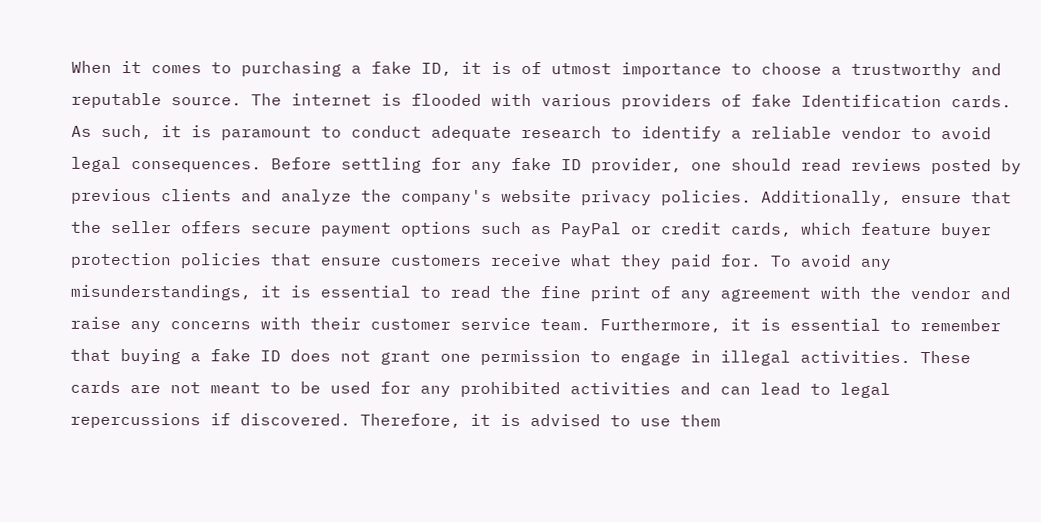When it comes to purchasing a fake ID, it is of utmost importance to choose a trustworthy and reputable source. The internet is flooded with various providers of fake Identification cards. As such, it is paramount to conduct adequate research to identify a reliable vendor to avoid legal consequences. Before settling for any fake ID provider, one should read reviews posted by previous clients and analyze the company's website privacy policies. Additionally, ensure that the seller offers secure payment options such as PayPal or credit cards, which feature buyer protection policies that ensure customers receive what they paid for. To avoid any misunderstandings, it is essential to read the fine print of any agreement with the vendor and raise any concerns with their customer service team. Furthermore, it is essential to remember that buying a fake ID does not grant one permission to engage in illegal activities. These cards are not meant to be used for any prohibited activities and can lead to legal repercussions if discovered. Therefore, it is advised to use them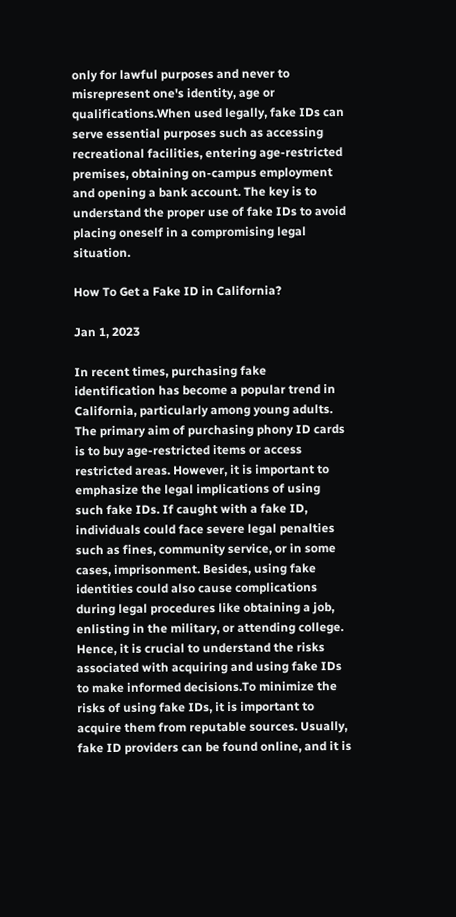only for lawful purposes and never to misrepresent one's identity, age or qualifications.When used legally, fake IDs can serve essential purposes such as accessing recreational facilities, entering age-restricted premises, obtaining on-campus employment and opening a bank account. The key is to understand the proper use of fake IDs to avoid placing oneself in a compromising legal situation.

How To Get a Fake ID in California?

Jan 1, 2023

In recent times, purchasing fake identification has become a popular trend in California, particularly among young adults. The primary aim of purchasing phony ID cards is to buy age-restricted items or access restricted areas. However, it is important to emphasize the legal implications of using such fake IDs. If caught with a fake ID, individuals could face severe legal penalties such as fines, community service, or in some cases, imprisonment. Besides, using fake identities could also cause complications during legal procedures like obtaining a job, enlisting in the military, or attending college. Hence, it is crucial to understand the risks associated with acquiring and using fake IDs to make informed decisions.To minimize the risks of using fake IDs, it is important to acquire them from reputable sources. Usually, fake ID providers can be found online, and it is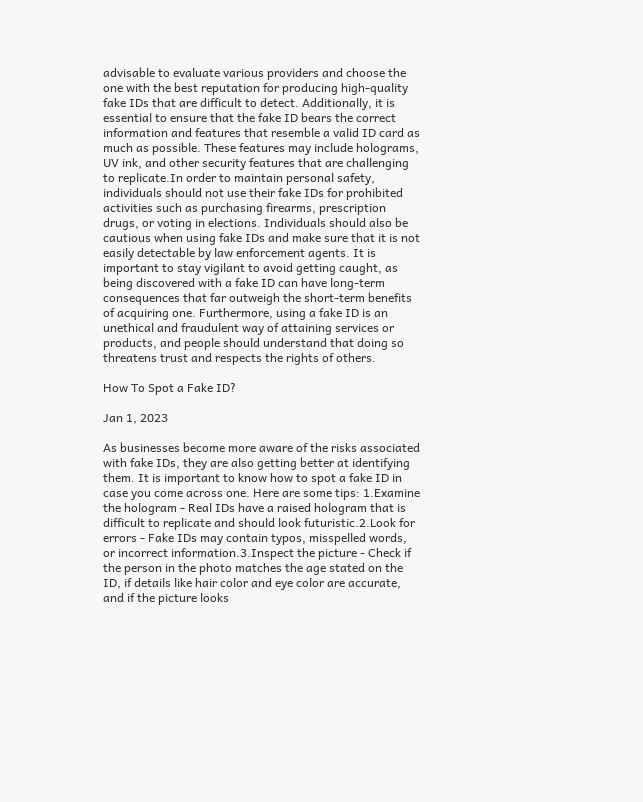advisable to evaluate various providers and choose the one with the best reputation for producing high-quality fake IDs that are difficult to detect. Additionally, it is essential to ensure that the fake ID bears the correct information and features that resemble a valid ID card as much as possible. These features may include holograms, UV ink, and other security features that are challenging to replicate.In order to maintain personal safety, individuals should not use their fake IDs for prohibited activities such as purchasing firearms, prescription drugs, or voting in elections. Individuals should also be cautious when using fake IDs and make sure that it is not easily detectable by law enforcement agents. It is important to stay vigilant to avoid getting caught, as being discovered with a fake ID can have long-term consequences that far outweigh the short-term benefits of acquiring one. Furthermore, using a fake ID is an unethical and fraudulent way of attaining services or products, and people should understand that doing so threatens trust and respects the rights of others.

How To Spot a Fake ID?

Jan 1, 2023

As businesses become more aware of the risks associated with fake IDs, they are also getting better at identifying them. It is important to know how to spot a fake ID in case you come across one. Here are some tips: 1.Examine the hologram - Real IDs have a raised hologram that is difficult to replicate and should look futuristic.2.Look for errors - Fake IDs may contain typos, misspelled words, or incorrect information.3.Inspect the picture - Check if the person in the photo matches the age stated on the ID, if details like hair color and eye color are accurate, and if the picture looks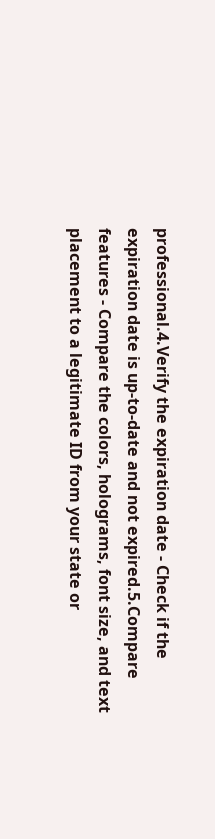professional.4.Verify the expiration date - Check if the expiration date is up-to-date and not expired.5.Compare features - Compare the colors, holograms, font size, and text placement to a legitimate ID from your state or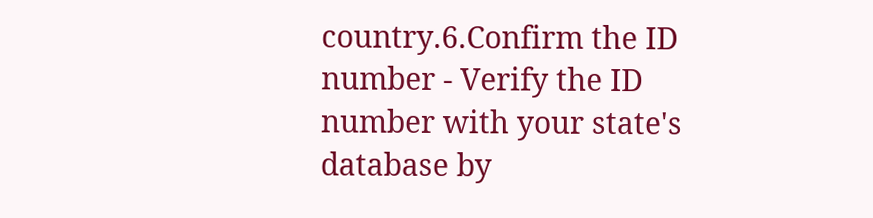country.6.Confirm the ID number - Verify the ID number with your state's database by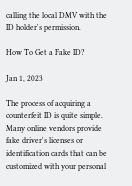calling the local DMV with the ID holder's permission.

How To Get a Fake ID?

Jan 1, 2023

The process of acquiring a counterfeit ID is quite simple. Many online vendors provide fake driver's licenses or identification cards that can be customized with your personal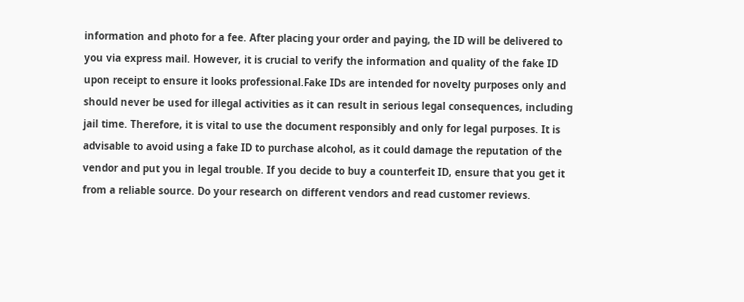information and photo for a fee. After placing your order and paying, the ID will be delivered to you via express mail. However, it is crucial to verify the information and quality of the fake ID upon receipt to ensure it looks professional.Fake IDs are intended for novelty purposes only and should never be used for illegal activities as it can result in serious legal consequences, including jail time. Therefore, it is vital to use the document responsibly and only for legal purposes. It is advisable to avoid using a fake ID to purchase alcohol, as it could damage the reputation of the vendor and put you in legal trouble. If you decide to buy a counterfeit ID, ensure that you get it from a reliable source. Do your research on different vendors and read customer reviews.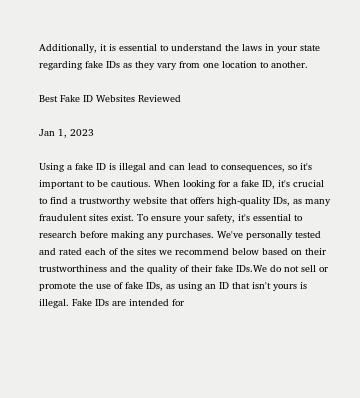Additionally, it is essential to understand the laws in your state regarding fake IDs as they vary from one location to another.

Best Fake ID Websites Reviewed

Jan 1, 2023

Using a fake ID is illegal and can lead to consequences, so it's important to be cautious. When looking for a fake ID, it's crucial to find a trustworthy website that offers high-quality IDs, as many fraudulent sites exist. To ensure your safety, it's essential to research before making any purchases. We've personally tested and rated each of the sites we recommend below based on their trustworthiness and the quality of their fake IDs.We do not sell or promote the use of fake IDs, as using an ID that isn't yours is illegal. Fake IDs are intended for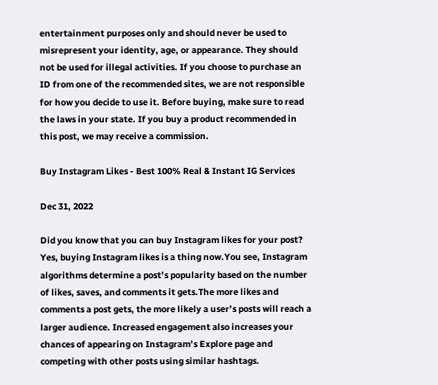entertainment purposes only and should never be used to misrepresent your identity, age, or appearance. They should not be used for illegal activities. If you choose to purchase an ID from one of the recommended sites, we are not responsible for how you decide to use it. Before buying, make sure to read the laws in your state. If you buy a product recommended in this post, we may receive a commission.

Buy Instagram Likes - Best 100% Real & Instant IG Services

Dec 31, 2022

Did you know that you can buy Instagram likes for your post? Yes, buying Instagram likes is a thing now.You see, Instagram algorithms determine a post’s popularity based on the number of likes, saves, and comments it gets.The more likes and comments a post gets, the more likely a user’s posts will reach a larger audience. Increased engagement also increases your chances of appearing on Instagram’s Explore page and competing with other posts using similar hashtags.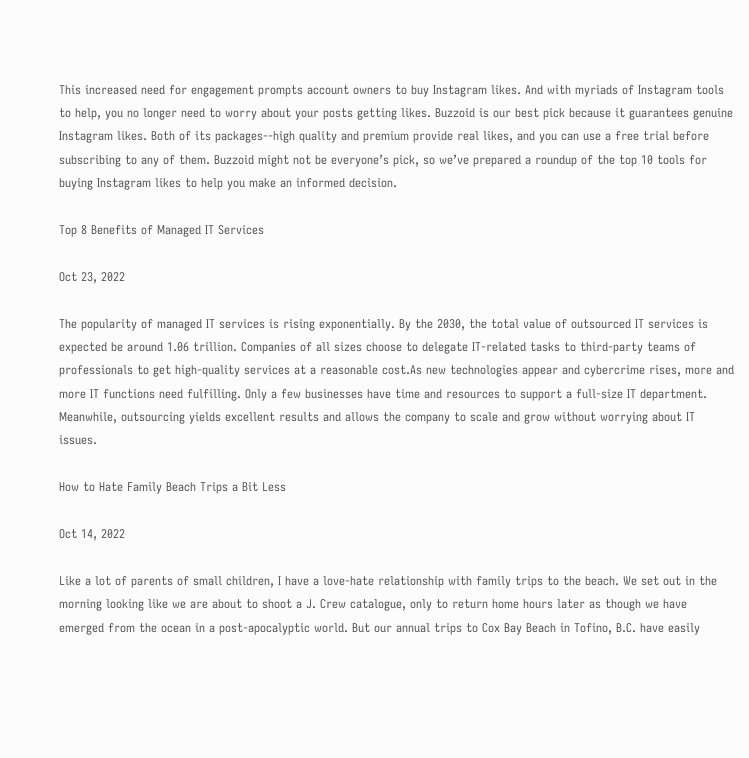This increased need for engagement prompts account owners to buy Instagram likes. And with myriads of Instagram tools to help, you no longer need to worry about your posts getting likes. Buzzoid is our best pick because it guarantees genuine Instagram likes. Both of its packages--high quality and premium provide real likes, and you can use a free trial before subscribing to any of them. Buzzoid might not be everyone’s pick, so we’ve prepared a roundup of the top 10 tools for buying Instagram likes to help you make an informed decision.

Top 8 Benefits of Managed IT Services

Oct 23, 2022

The popularity of managed IT services is rising exponentially. By the 2030, the total value of outsourced IT services is expected be around 1.06 trillion. Companies of all sizes choose to delegate IT-related tasks to third-party teams of professionals to get high-quality services at a reasonable cost.As new technologies appear and cybercrime rises, more and more IT functions need fulfilling. Only a few businesses have time and resources to support a full-size IT department. Meanwhile, outsourcing yields excellent results and allows the company to scale and grow without worrying about IT issues.

How to Hate Family Beach Trips a Bit Less

Oct 14, 2022

Like a lot of parents of small children, I have a love-hate relationship with family trips to the beach. We set out in the morning looking like we are about to shoot a J. Crew catalogue, only to return home hours later as though we have emerged from the ocean in a post-apocalyptic world. But our annual trips to Cox Bay Beach in Tofino, B.C. have easily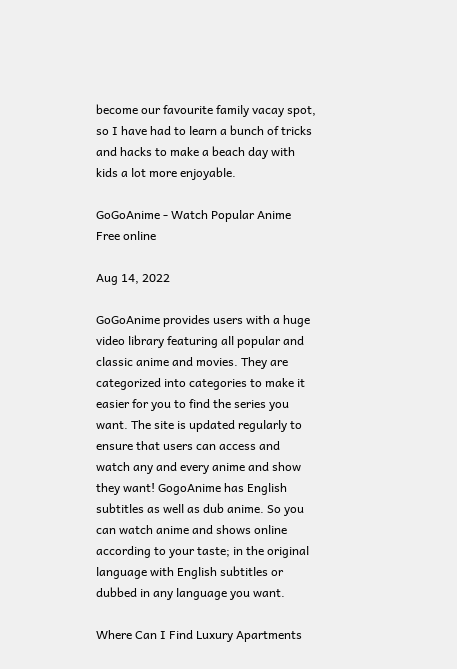become our favourite family vacay spot, so I have had to learn a bunch of tricks and hacks to make a beach day with kids a lot more enjoyable.

GoGoAnime - Watch Popular Anime Free online

Aug 14, 2022

GoGoAnime provides users with a huge video library featuring all popular and classic anime and movies. They are categorized into categories to make it easier for you to find the series you want. The site is updated regularly to ensure that users can access and watch any and every anime and show they want! GogoAnime has English subtitles as well as dub anime. So you can watch anime and shows online according to your taste; in the original language with English subtitles or dubbed in any language you want.

Where Can I Find Luxury Apartments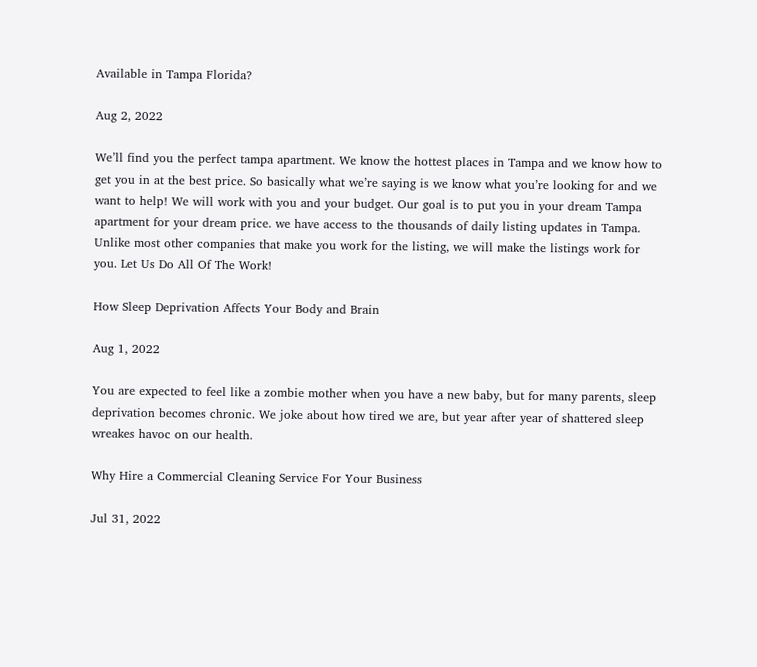Available in Tampa Florida?

Aug 2, 2022

We’ll find you the perfect tampa apartment. We know the hottest places in Tampa and we know how to get you in at the best price. So basically what we’re saying is we know what you’re looking for and we want to help! We will work with you and your budget. Our goal is to put you in your dream Tampa apartment for your dream price. we have access to the thousands of daily listing updates in Tampa. Unlike most other companies that make you work for the listing, we will make the listings work for you. Let Us Do All Of The Work!

How Sleep Deprivation Affects Your Body and Brain

Aug 1, 2022

You are expected to feel like a zombie mother when you have a new baby, but for many parents, sleep deprivation becomes chronic. We joke about how tired we are, but year after year of shattered sleep wreakes havoc on our health.

Why Hire a Commercial Cleaning Service For Your Business

Jul 31, 2022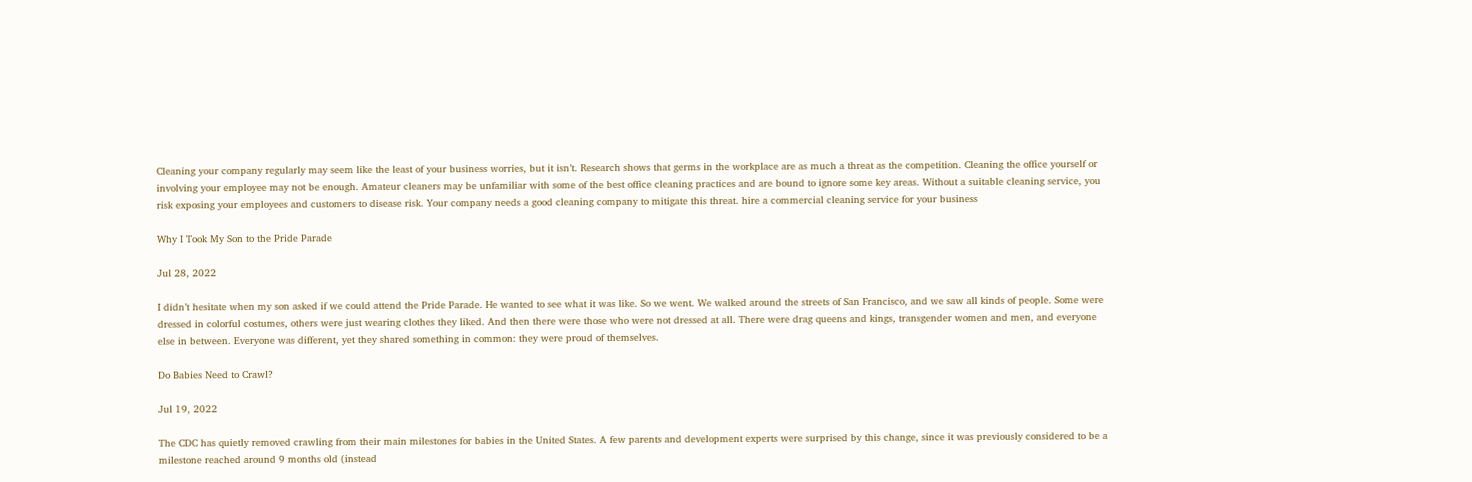Cleaning your company regularly may seem like the least of your business worries, but it isn’t. Research shows that germs in the workplace are as much a threat as the competition. Cleaning the office yourself or involving your employee may not be enough. Amateur cleaners may be unfamiliar with some of the best office cleaning practices and are bound to ignore some key areas. Without a suitable cleaning service, you risk exposing your employees and customers to disease risk. Your company needs a good cleaning company to mitigate this threat. hire a commercial cleaning service for your business

Why I Took My Son to the Pride Parade

Jul 28, 2022

I didn’t hesitate when my son asked if we could attend the Pride Parade. He wanted to see what it was like. So we went. We walked around the streets of San Francisco, and we saw all kinds of people. Some were dressed in colorful costumes, others were just wearing clothes they liked. And then there were those who were not dressed at all. There were drag queens and kings, transgender women and men, and everyone else in between. Everyone was different, yet they shared something in common: they were proud of themselves.

Do Babies Need to Crawl?

Jul 19, 2022

The CDC has quietly removed crawling from their main milestones for babies in the United States. A few parents and development experts were surprised by this change, since it was previously considered to be a milestone reached around 9 months old (instead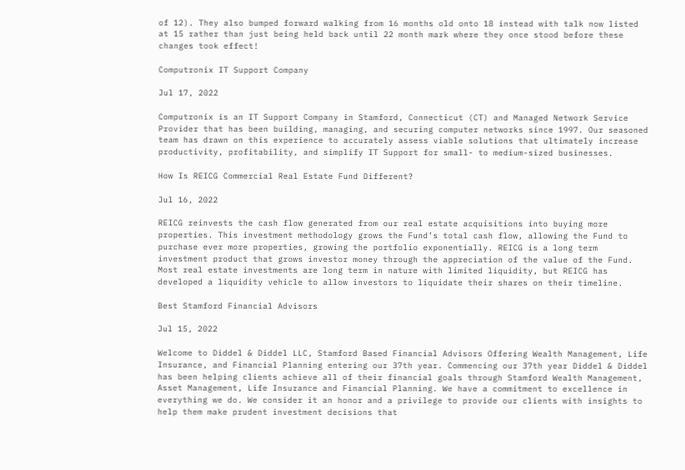of 12). They also bumped forward walking from 16 months old onto 18 instead with talk now listed at 15 rather than just being held back until 22 month mark where they once stood before these changes took effect!

Computronix IT Support Company

Jul 17, 2022

Computronix is an IT Support Company in Stamford, Connecticut (CT) and Managed Network Service Provider that has been building, managing, and securing computer networks since 1997. Our seasoned team has drawn on this experience to accurately assess viable solutions that ultimately increase productivity, profitability, and simplify IT Support for small- to medium-sized businesses.

How Is REICG Commercial Real Estate Fund Different?

Jul 16, 2022

REICG reinvests the cash flow generated from our real estate acquisitions into buying more properties. This investment methodology grows the Fund’s total cash flow, allowing the Fund to purchase ever more properties, growing the portfolio exponentially. REICG is a long term investment product that grows investor money through the appreciation of the value of the Fund. Most real estate investments are long term in nature with limited liquidity, but REICG has developed a liquidity vehicle to allow investors to liquidate their shares on their timeline.

Best Stamford Financial Advisors

Jul 15, 2022

Welcome to Diddel & Diddel LLC, Stamford Based Financial Advisors Offering Wealth Management, Life Insurance, and Financial Planning entering our 37th year. Commencing our 37th year Diddel & Diddel has been helping clients achieve all of their financial goals through Stamford Wealth Management, Asset Management, Life Insurance and Financial Planning. We have a commitment to excellence in everything we do. We consider it an honor and a privilege to provide our clients with insights to help them make prudent investment decisions that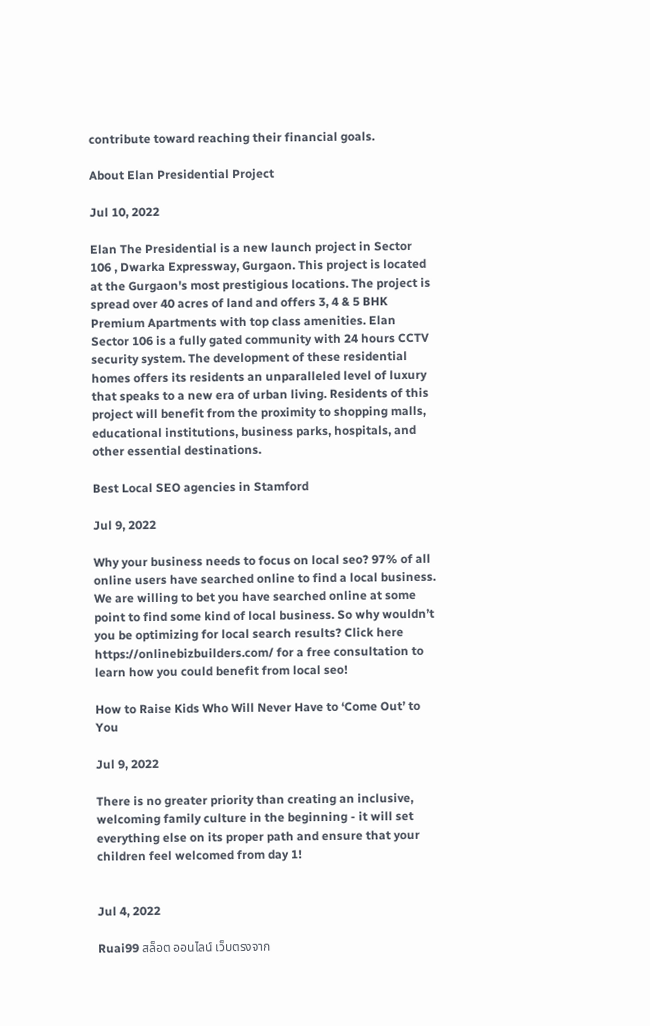contribute toward reaching their financial goals.

About Elan Presidential Project

Jul 10, 2022

Elan The Presidential is a new launch project in Sector 106 , Dwarka Expressway, Gurgaon. This project is located at the Gurgaon's most prestigious locations. The project is spread over 40 acres of land and offers 3, 4 & 5 BHK Premium Apartments with top class amenities. Elan Sector 106 is a fully gated community with 24 hours CCTV security system. The development of these residential homes offers its residents an unparalleled level of luxury that speaks to a new era of urban living. Residents of this project will benefit from the proximity to shopping malls, educational institutions, business parks, hospitals, and other essential destinations.

Best Local SEO agencies in Stamford

Jul 9, 2022

Why your business needs to focus on local seo? 97% of all online users have searched online to find a local business. We are willing to bet you have searched online at some point to find some kind of local business. So why wouldn’t you be optimizing for local search results? Click here https://onlinebizbuilders.com/ for a free consultation to learn how you could benefit from local seo!

How to Raise Kids Who Will Never Have to ‘Come Out’ to You

Jul 9, 2022

There is no greater priority than creating an inclusive, welcoming family culture in the beginning - it will set everything else on its proper path and ensure that your children feel welcomed from day 1!


Jul 4, 2022

Ruai99 สล็อต ออนไลน์ เว็บตรงจาก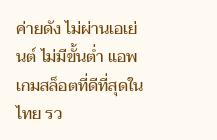ค่ายดัง ไม่ผ่านเอเย่นต์ ไม่มีขั้นต่ำ แอพเกมสล็อตที่ดีที่สุดในไทย รว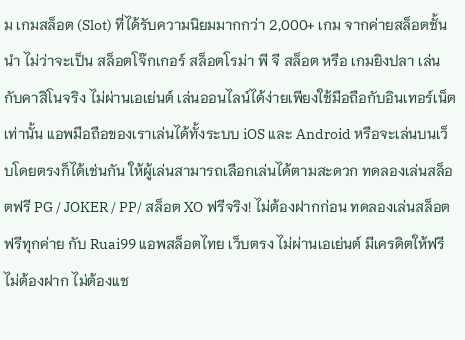ม เกมสล็อต (Slot) ที่ได้รับความนิยมมากกว่า 2,000+ เกม จากค่ายสล็อตชั้นนำ ไม่ว่าจะเป็น สล็อตโจ๊กเกอร์ สล็อตโรม่า พี จี สล็อต หรือ เกมยิงปลา เล่นกับคาสิโนจริง ไม่ผ่านเอเย่นต์ เล่นออนไลน์ได้ง่ายเพียงใช้มือถือกับอินเทอร์เน็ตเท่านั้น แอพมือถือของเราเล่นได้ทั้งระบบ iOS และ Android หรือจะเล่นบนเว็บโดยตรงก็ได้เช่นกัน ให้ผู้เล่นสามารถเลือกเล่นได้ตามสะดวก ทดลองเล่นสล็อตฟรี PG / JOKER / PP/ สล็อต XO ฟรีจริง! ไม่ต้องฝากก่อน ทดลองเล่นสล็อตฟรีทุกค่าย กับ Ruai99 แอพสล็อตไทย เว็บตรง ไม่ผ่านเอเย่นต์ มีเครดิตให้ฟรี ไม่ต้องฝาก ไม่ต้องแช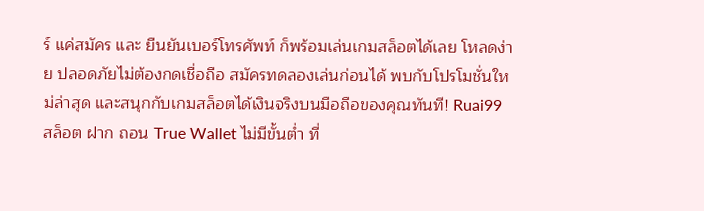ร์ แค่สมัคร และ ยืนยันเบอร์โทรศัพท์ ก็พร้อมเล่นเกมสล็อตได้เลย โหลดง่าย ปลอดภัยไม่ต้องกดเชื่อถือ สมัครทดลองเล่นก่อนได้ พบกับโปรโมชั่นใหม่ล่าสุด และสนุกกับเกมสล็อตได้เงินจริงบนมือถือของคุณทันที! Ruai99 สล็อต ฝาก ถอน True Wallet ไม่มีขั้นต่ำ ที่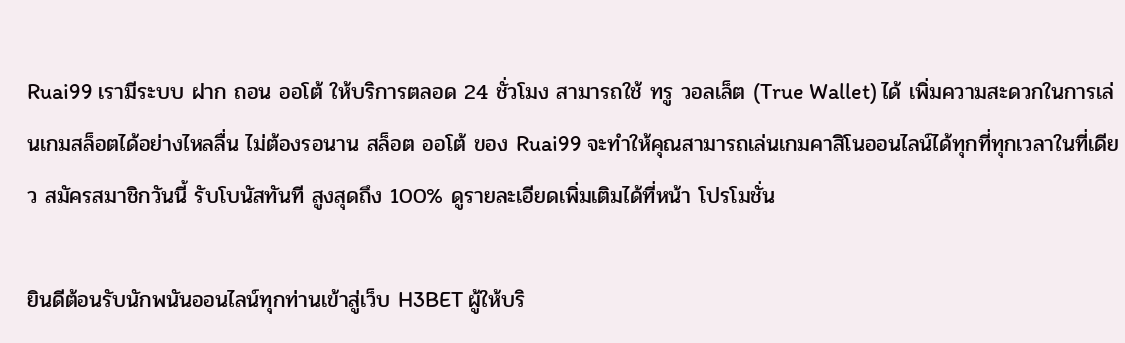Ruai99 เรามีระบบ ฝาก ถอน ออโต้ ให้บริการตลอด 24 ชั่วโมง สามารถใช้ ทรู วอลเล็ต (True Wallet) ได้ เพิ่มความสะดวกในการเล่นเกมสล็อตได้อย่างไหลลื่น ไม่ต้องรอนาน สล็อต ออโต้ ของ Ruai99 จะทำให้คุณสามารถเล่นเกมคาสิโนออนไลน์ได้ทุกที่ทุกเวลาในที่เดียว สมัครสมาชิกวันนี้ รับโบนัสทันที สูงสุดถึง 100% ดูรายละเอียดเพิ่มเติมได้ที่หน้า โปรโมชั่น

ยินดีต้อนรับนักพนันออนไลน์ทุกท่านเข้าสู่เว็บ H3BET ผู้ให้บริ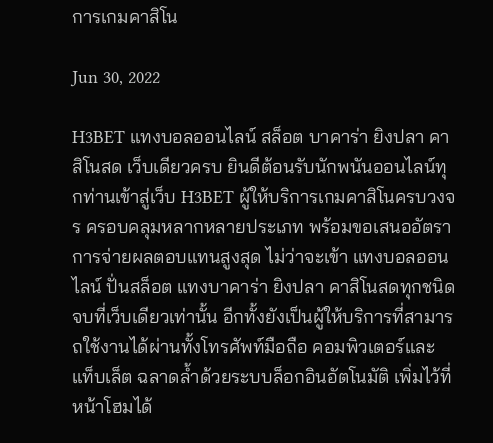การเกมคาสิโน

Jun 30, 2022

H3BET แทงบอลออนไลน์ สล็อต บาคาร่า ยิงปลา คาสิโนสด เว็บเดียวครบ ยินดีต้อนรับนักพนันออนไลน์ทุกท่านเข้าสู่เว็บ H3BET ผู้ให้บริการเกมคาสิโนครบวงจร ครอบคลุมหลากหลายประเภท พร้อมขอเสนออัตราการจ่ายผลตอบแทนสูงสุด ไม่ว่าจะเข้า แทงบอลออนไลน์ ปั่นสล็อต แทงบาคาร่า ยิงปลา คาสิโนสดทุกชนิด จบที่เว็บเดียวเท่านั้น อีกทั้งยังเป็นผู้ให้บริการที่สามารถใช้งานได้ผ่านทั้งโทรศัพท์มือถือ คอมพิวเตอร์และแท็บเล็ต ฉลาดล้ำด้วยระบบล็อกอินอัตโนมัติ เพิ่มไว้ที่หน้าโฮมได้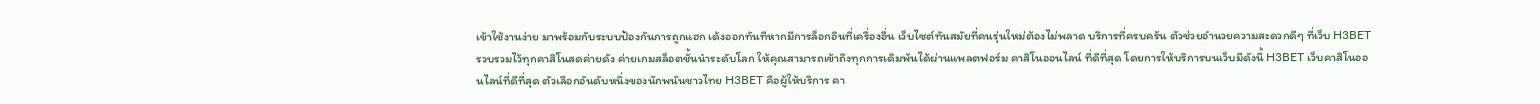เข้าใช้งานง่าย มาพร้อมกับระบบป้องกันการถูกแฮก เด้งออกทันทีหากมีการล็อกอินที่เครื่องอื่น เว็บไซต์ทันสมัยที่คนรุ่นใหม่ต้องไม่พลาด บริการที่ครบครัน ตัวช่วยอำนวยความสะดวกดีๆ ที่เว็บ H3BET รวบรวมไว้ทุกคาสิโนสดค่ายดัง ค่ายเกมสล็อตชั้นนำระดับโลก ให้คุณสามารถเข้าถึงทุกการเดิมพันได้ผ่านแพลตฟอร์ม คาสิโนออนไลน์ ที่ดีที่สุด โดยการให้บริการบนเว็บมีดังนี้ H3BET เว็บคาสิโนออนไลน์ที่ดีที่สุด ตัวเลือกอันดับหนึ่งของนักพนันชาวไทย H3BET คือผู้ให้บริการ คา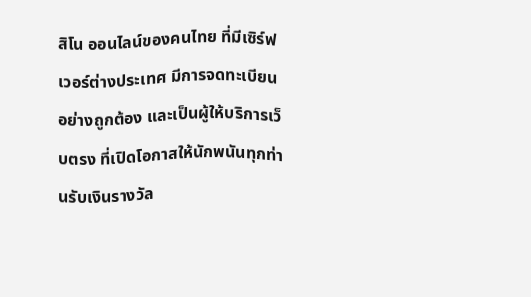สิโน ออนไลน์ของคนไทย ที่มีเซิร์ฟเวอร์ต่างประเทศ มีการจดทะเบียนอย่างถูกต้อง และเป็นผู้ให้บริการเว็บตรง ที่เปิดโอกาสให้นักพนันทุกท่านรับเงินรางวัล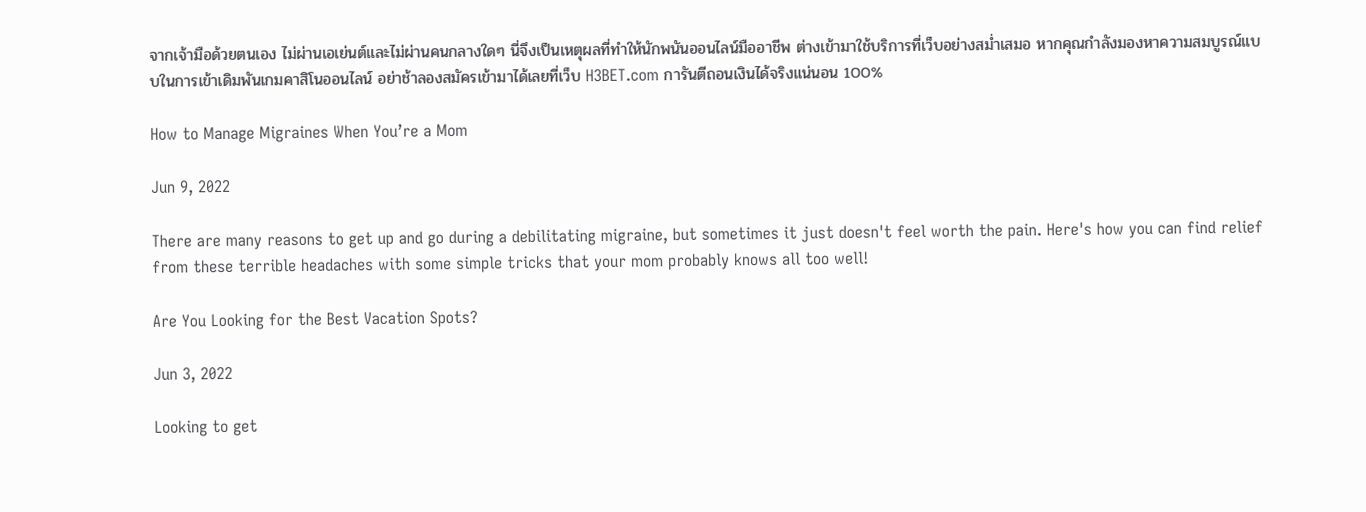จากเจ้ามือด้วยตนเอง ไม่ผ่านเอเย่นต์และไม่ผ่านคนกลางใดๆ นี่จึงเป็นเหตุผลที่ทำให้นักพนันออนไลน์มืออาชีพ ต่างเข้ามาใช้บริการที่เว็บอย่างสม่ำเสมอ หากคุณกำลังมองหาความสมบูรณ์แบบในการเข้าเดิมพันเกมคาสิโนออนไลน์ อย่าช้าลองสมัครเข้ามาได้เลยที่เว็บ H3BET.com การันตีถอนเงินได้จริงแน่นอน 100%

How to Manage Migraines When You’re a Mom

Jun 9, 2022

There are many reasons to get up and go during a debilitating migraine, but sometimes it just doesn't feel worth the pain. Here's how you can find relief from these terrible headaches with some simple tricks that your mom probably knows all too well!

Are You Looking for the Best Vacation Spots?

Jun 3, 2022

Looking to get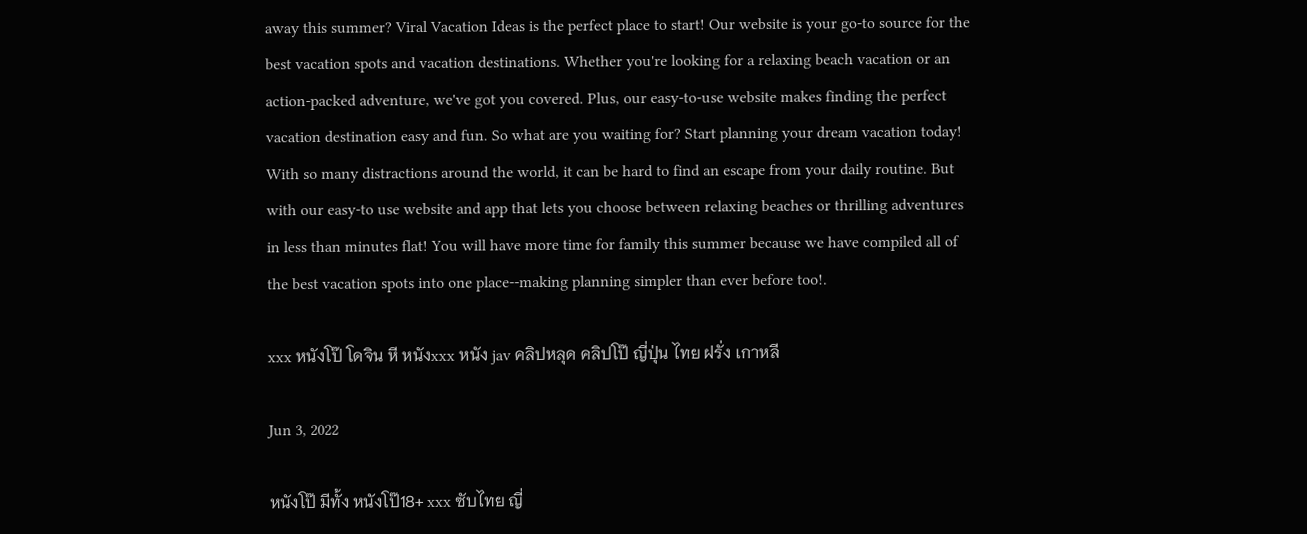away this summer? Viral Vacation Ideas is the perfect place to start! Our website is your go-to source for the best vacation spots and vacation destinations. Whether you're looking for a relaxing beach vacation or an action-packed adventure, we've got you covered. Plus, our easy-to-use website makes finding the perfect vacation destination easy and fun. So what are you waiting for? Start planning your dream vacation today! With so many distractions around the world, it can be hard to find an escape from your daily routine. But with our easy-to use website and app that lets you choose between relaxing beaches or thrilling adventures in less than minutes flat! You will have more time for family this summer because we have compiled all of the best vacation spots into one place--making planning simpler than ever before too!.

xxx หนังโป๊ โดจิน หี หนังxxx หนัง jav คลิปหลุด คลิปโป๊ ญี่ปุ่น ไทย ฝรั่ง เกาหลี

Jun 3, 2022

หนังโป๊ มีทั้ง หนังโป๊18+ xxx ซับไทย ญี่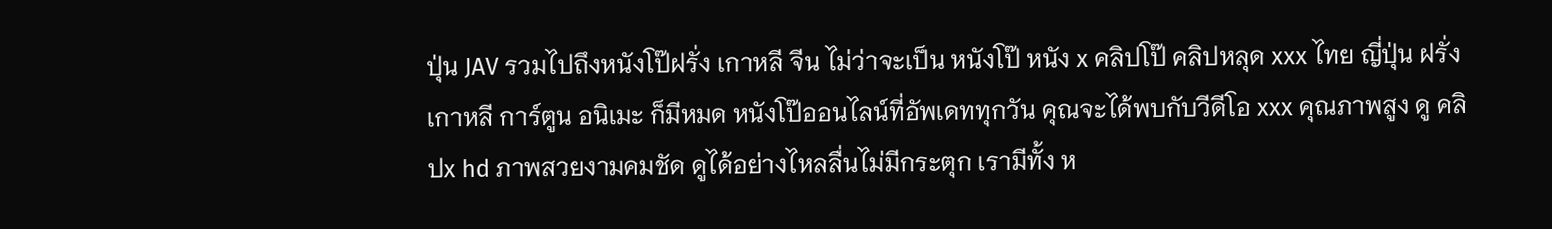ปุ่น JAV รวมไปถึงหนังโป๊ฝรั่ง เกาหลี จีน ไม่ว่าจะเป็น หนังโป๊ หนัง x คลิปโป๊ คลิปหลุด xxx ไทย ญี่ปุ่น ฝรั่ง เกาหลี การ์ตูน อนิเมะ ก็มีหมด หนังโป๊ออนไลน์ที่อัพเดททุกวัน คุณจะได้พบกับวีดีโอ xxx คุณภาพสูง ดู คลิปx hd ภาพสวยงามคมชัด ดูได้อย่างไหลลื่นไม่มีกระตุก เรามีทั้ง ห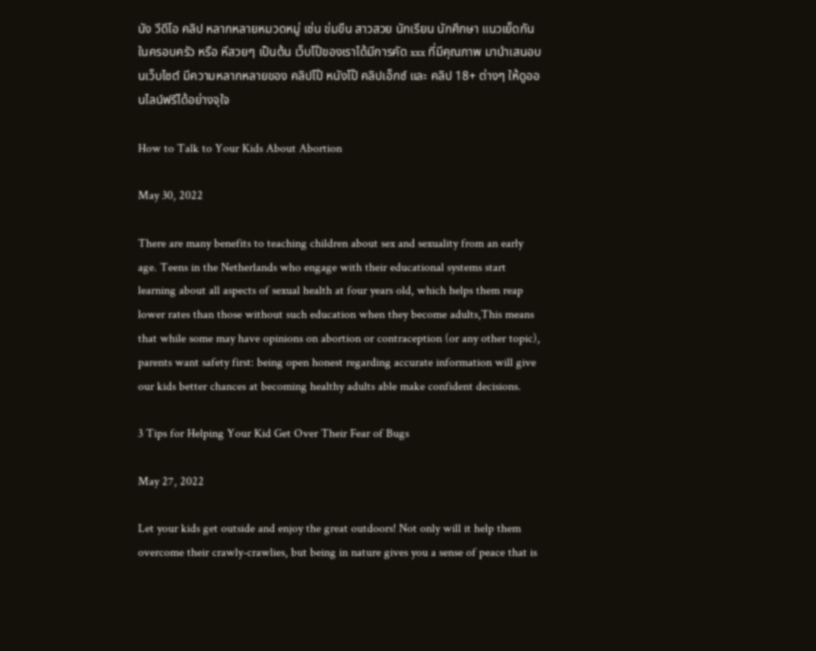นัง วีดีโอ คลิป หลากหลายหมวดหมู่ เช่น ข่มขืน สาวสวย นักเรียน นักศึกษา แนวเย็ดกันในครอบครัว หรือ หีสวยๆ เป็นต้น เว็บโป๊ของเราได้มีการคัด xxx ที่มีคุณภาพ มานำเสนอบนเว็บไซต์ มีความหลากหลายของ คลิปโป๊ หนังโป๊ คลิปเอ็กซ์ และ คลิป 18+ ต่างๆ ให้ดูออนไลน์ฟรีได้อย่างจุใจ

How to Talk to Your Kids About Abortion

May 30, 2022

There are many benefits to teaching children about sex and sexuality from an early age. Teens in the Netherlands who engage with their educational systems start learning about all aspects of sexual health at four years old, which helps them reap lower rates than those without such education when they become adults,This means that while some may have opinions on abortion or contraception (or any other topic), parents want safety first: being open honest regarding accurate information will give our kids better chances at becoming healthy adults able make confident decisions.

3 Tips for Helping Your Kid Get Over Their Fear of Bugs

May 27, 2022

Let your kids get outside and enjoy the great outdoors! Not only will it help them overcome their crawly-crawlies, but being in nature gives you a sense of peace that is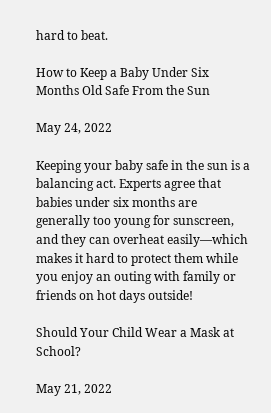hard to beat.

How to Keep a Baby Under Six Months Old Safe From the Sun

May 24, 2022

Keeping your baby safe in the sun is a balancing act. Experts agree that babies under six months are generally too young for sunscreen, and they can overheat easily—which makes it hard to protect them while you enjoy an outing with family or friends on hot days outside!

Should Your Child Wear a Mask at School?

May 21, 2022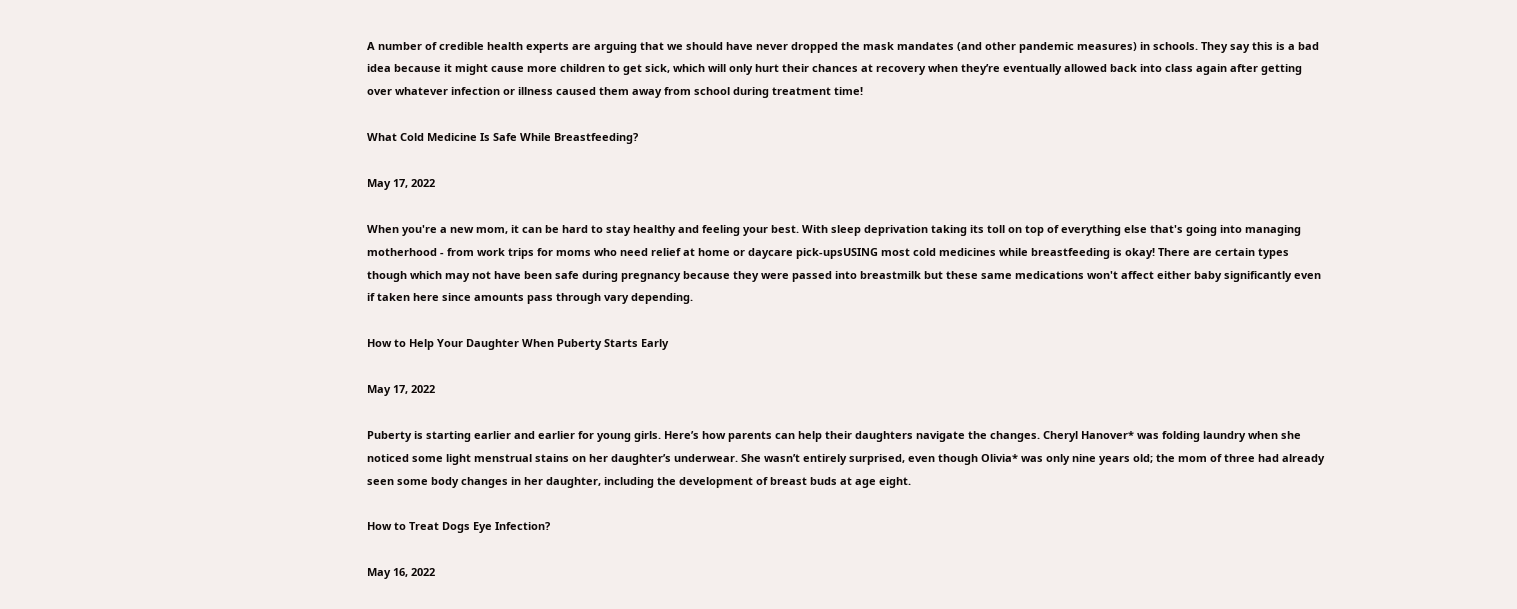A number of credible health experts are arguing that we should have never dropped the mask mandates (and other pandemic measures) in schools. They say this is a bad idea because it might cause more children to get sick, which will only hurt their chances at recovery when they’re eventually allowed back into class again after getting over whatever infection or illness caused them away from school during treatment time!

What Cold Medicine Is Safe While Breastfeeding?

May 17, 2022

When you're a new mom, it can be hard to stay healthy and feeling your best. With sleep deprivation taking its toll on top of everything else that's going into managing motherhood - from work trips for moms who need relief at home or daycare pick-upsUSING most cold medicines while breastfeeding is okay! There are certain types though which may not have been safe during pregnancy because they were passed into breastmilk but these same medications won't affect either baby significantly even if taken here since amounts pass through vary depending.

How to Help Your Daughter When Puberty Starts Early

May 17, 2022

Puberty is starting earlier and earlier for young girls. Here’s how parents can help their daughters navigate the changes. Cheryl Hanover* was folding laundry when she noticed some light menstrual stains on her daughter’s underwear. She wasn’t entirely surprised, even though Olivia* was only nine years old; the mom of three had already seen some body changes in her daughter, including the development of breast buds at age eight.

How to Treat Dogs Eye Infection?

May 16, 2022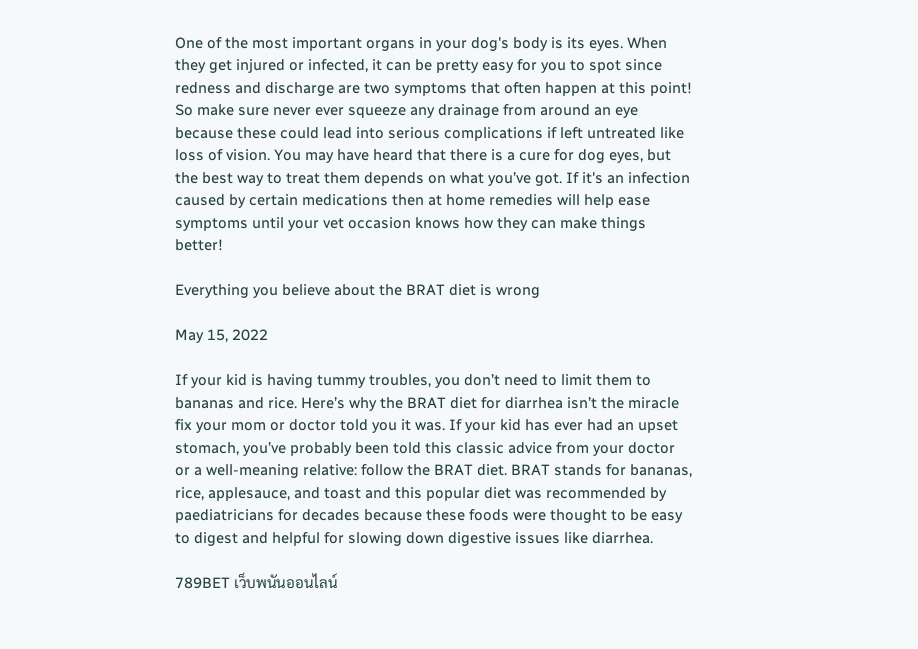One of the most important organs in your dog's body is its eyes. When they get injured or infected, it can be pretty easy for you to spot since redness and discharge are two symptoms that often happen at this point! So make sure never ever squeeze any drainage from around an eye because these could lead into serious complications if left untreated like loss of vision. You may have heard that there is a cure for dog eyes, but the best way to treat them depends on what you’ve got. If it's an infection caused by certain medications then at home remedies will help ease symptoms until your vet occasion knows how they can make things better!

Everything you believe about the BRAT diet is wrong

May 15, 2022

If your kid is having tummy troubles, you don’t need to limit them to bananas and rice. Here’s why the BRAT diet for diarrhea isn’t the miracle fix your mom or doctor told you it was. If your kid has ever had an upset stomach, you’ve probably been told this classic advice from your doctor or a well-meaning relative: follow the BRAT diet. BRAT stands for bananas, rice, applesauce, and toast and this popular diet was recommended by paediatricians for decades because these foods were thought to be easy to digest and helpful for slowing down digestive issues like diarrhea.

789BET เว็บพนันออนไลน์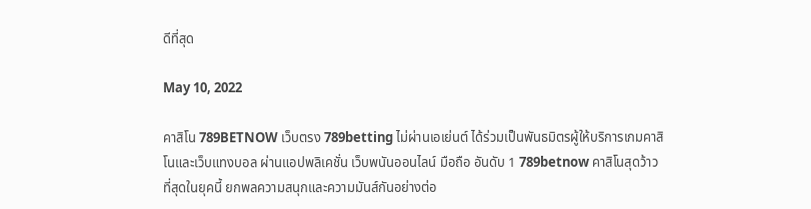ดีที่สุด

May 10, 2022

คาสิโน 789BETNOW เว็บตรง 789betting ไม่ผ่านเอเย่นต์ ได้ร่วมเป็นพันธมิตรผู้ให้บริการเกมคาสิโนและเว็บแทงบอล ผ่านแอปพลิเคชั่น เว็บพนันออนไลน์ มือถือ อันดับ 1 789betnow คาสิโนสุดว้าวที่สุดในยุคนี้ ยกพลความสนุกและความมันส์กันอย่างต่อ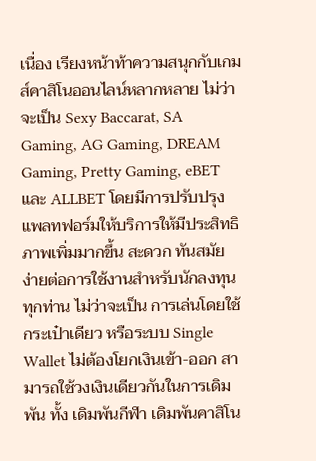เนื่อง เรียงหน้าท้าความสนุกกับเกมส์คาสิโนออนไลน์หลากหลาย ไม่ว่าจะเป็น Sexy Baccarat, SA Gaming, AG Gaming, DREAM Gaming, Pretty Gaming, eBET และ ALLBET โดยมีการปรับปรุงแพลทฟอร์มให้บริการให้มีประสิทธิภาพเพิ่มมากขึ้น สะดวก ทันสมัย ง่ายต่อการใช้งานสำหรับนักลงทุนทุกท่าน ไม่ว่าจะเป็น การเล่นโดยใช้กระเป๋าเดียว หรือระบบ Single Wallet ไม่ต้องโยกเงินเข้า-ออก สามารถใช้วงเงินเดียวกันในการเดิมพัน ทั้ง เดิมพันกีฬา เดิมพันคาสิโน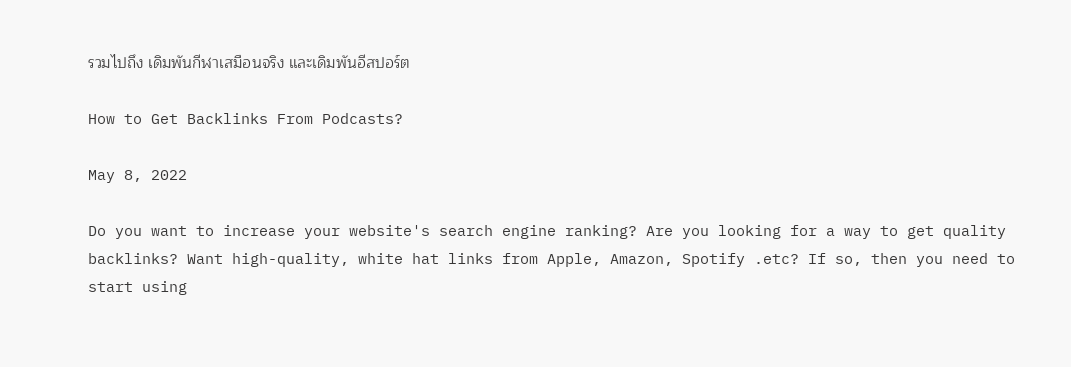รวมไปถึง เดิมพันกีฬาเสมือนจริง และเดิมพันอีสปอร์ต

How to Get Backlinks From Podcasts?

May 8, 2022

Do you want to increase your website's search engine ranking? Are you looking for a way to get quality backlinks? Want high-quality, white hat links from Apple, Amazon, Spotify .etc? If so, then you need to start using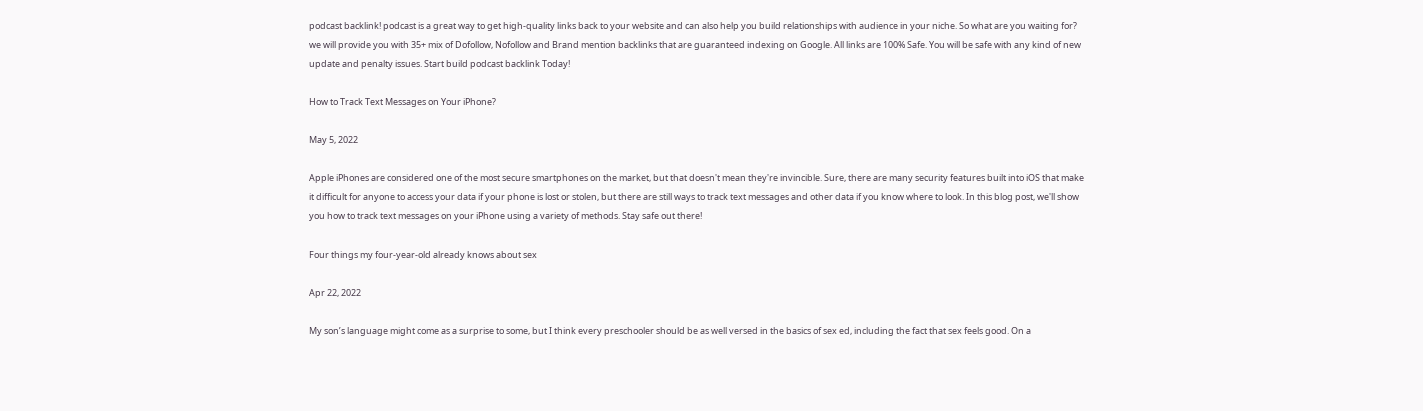podcast backlink! podcast is a great way to get high-quality links back to your website and can also help you build relationships with audience in your niche. So what are you waiting for? we will provide you with 35+ mix of Dofollow, Nofollow and Brand mention backlinks that are guaranteed indexing on Google. All links are 100% Safe. You will be safe with any kind of new update and penalty issues. Start build podcast backlink Today!

How to Track Text Messages on Your iPhone?

May 5, 2022

Apple iPhones are considered one of the most secure smartphones on the market, but that doesn't mean they're invincible. Sure, there are many security features built into iOS that make it difficult for anyone to access your data if your phone is lost or stolen, but there are still ways to track text messages and other data if you know where to look. In this blog post, we'll show you how to track text messages on your iPhone using a variety of methods. Stay safe out there!

Four things my four-year-old already knows about sex

Apr 22, 2022

My son’s language might come as a surprise to some, but I think every preschooler should be as well versed in the basics of sex ed, including the fact that sex feels good. On a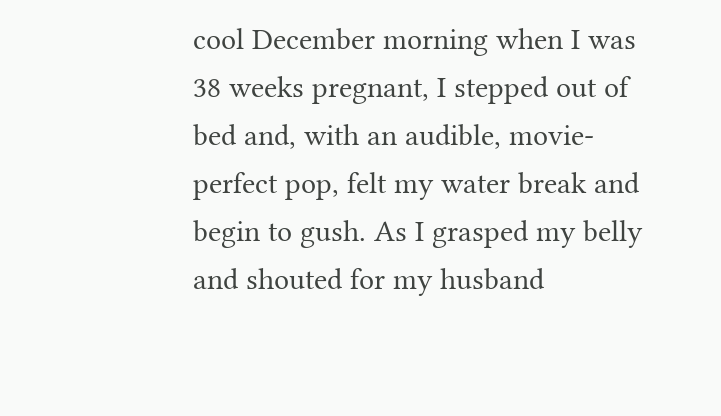cool December morning when I was 38 weeks pregnant, I stepped out of bed and, with an audible, movie-perfect pop, felt my water break and begin to gush. As I grasped my belly and shouted for my husband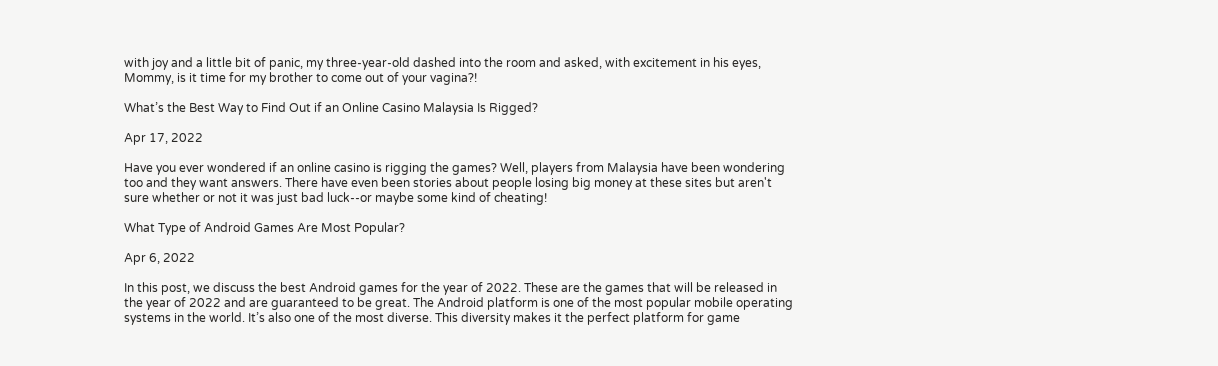with joy and a little bit of panic, my three-year-old dashed into the room and asked, with excitement in his eyes, Mommy, is it time for my brother to come out of your vagina?!

What’s the Best Way to Find Out if an Online Casino Malaysia Is Rigged?

Apr 17, 2022

Have you ever wondered if an online casino is rigging the games? Well, players from Malaysia have been wondering too and they want answers. There have even been stories about people losing big money at these sites but aren't sure whether or not it was just bad luck--or maybe some kind of cheating!

What Type of Android Games Are Most Popular?

Apr 6, 2022

In this post, we discuss the best Android games for the year of 2022. These are the games that will be released in the year of 2022 and are guaranteed to be great. The Android platform is one of the most popular mobile operating systems in the world. It’s also one of the most diverse. This diversity makes it the perfect platform for game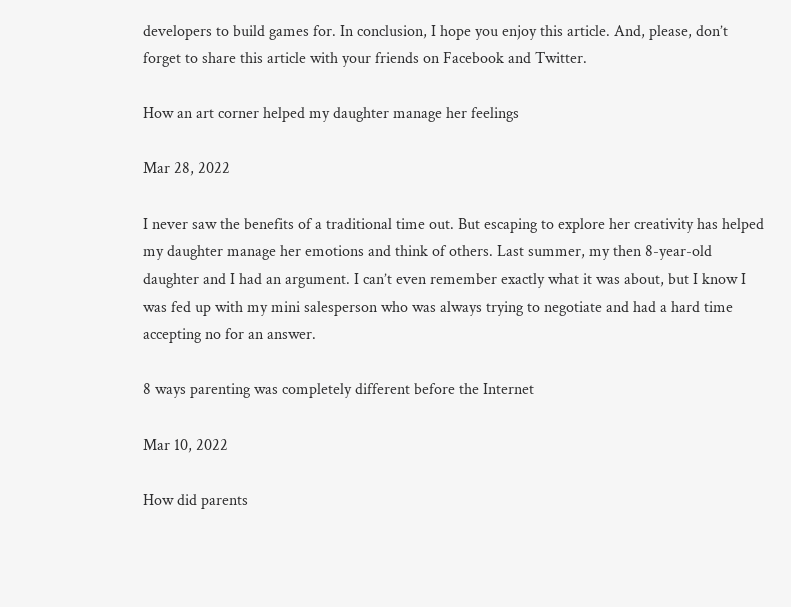developers to build games for. In conclusion, I hope you enjoy this article. And, please, don’t forget to share this article with your friends on Facebook and Twitter.

How an art corner helped my daughter manage her feelings

Mar 28, 2022

I never saw the benefits of a traditional time out. But escaping to explore her creativity has helped my daughter manage her emotions and think of others. Last summer, my then 8-year-old daughter and I had an argument. I can’t even remember exactly what it was about, but I know I was fed up with my mini salesperson who was always trying to negotiate and had a hard time accepting no for an answer.

8 ways parenting was completely different before the Internet

Mar 10, 2022

How did parents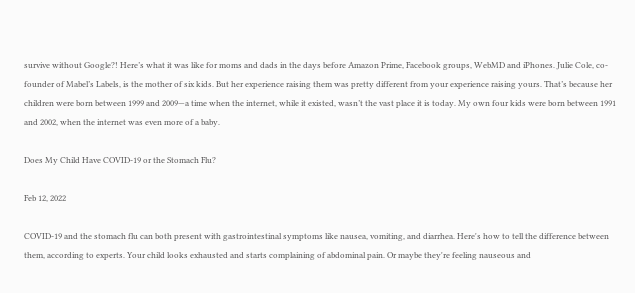survive without Google?! Here’s what it was like for moms and dads in the days before Amazon Prime, Facebook groups, WebMD and iPhones. Julie Cole, co-founder of Mabel’s Labels, is the mother of six kids. But her experience raising them was pretty different from your experience raising yours. That’s because her children were born between 1999 and 2009—a time when the internet, while it existed, wasn’t the vast place it is today. My own four kids were born between 1991 and 2002, when the internet was even more of a baby.

Does My Child Have COVID-19 or the Stomach Flu?

Feb 12, 2022

COVID-19 and the stomach flu can both present with gastrointestinal symptoms like nausea, vomiting, and diarrhea. Here's how to tell the difference between them, according to experts. Your child looks exhausted and starts complaining of abdominal pain. Or maybe they're feeling nauseous and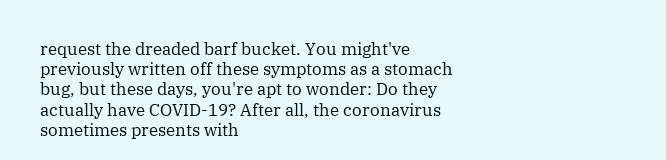request the dreaded barf bucket. You might've previously written off these symptoms as a stomach bug, but these days, you're apt to wonder: Do they actually have COVID-19? After all, the coronavirus sometimes presents with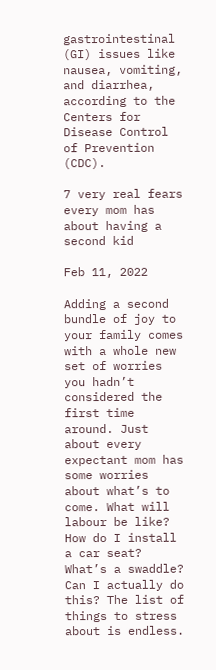gastrointestinal (GI) issues like nausea, vomiting, and diarrhea, according to the Centers for Disease Control of Prevention (CDC).

7 very real fears every mom has about having a second kid

Feb 11, 2022

Adding a second bundle of joy to your family comes with a whole new set of worries you hadn’t considered the first time around. Just about every expectant mom has some worries about what’s to come. What will labour be like? How do I install a car seat? What’s a swaddle? Can I actually do this? The list of things to stress about is endless.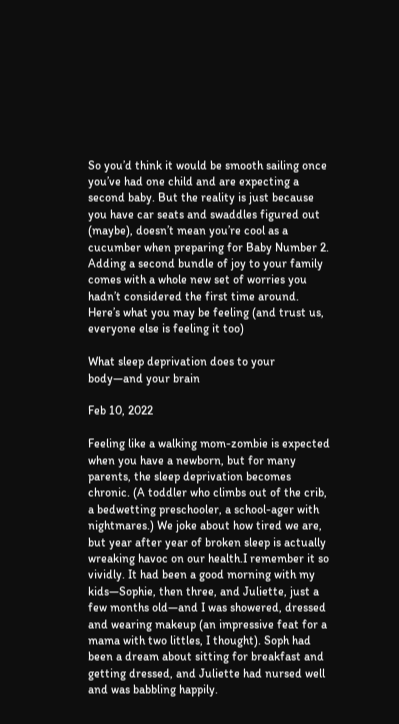So you’d think it would be smooth sailing once you’ve had one child and are expecting a second baby. But the reality is just because you have car seats and swaddles figured out (maybe), doesn’t mean you’re cool as a cucumber when preparing for Baby Number 2. Adding a second bundle of joy to your family comes with a whole new set of worries you hadn’t considered the first time around. Here’s what you may be feeling (and trust us, everyone else is feeling it too)

What sleep deprivation does to your body—and your brain

Feb 10, 2022

Feeling like a walking mom-zombie is expected when you have a newborn, but for many parents, the sleep deprivation becomes chronic. (A toddler who climbs out of the crib, a bedwetting preschooler, a school-ager with nightmares.) We joke about how tired we are, but year after year of broken sleep is actually wreaking havoc on our health.I remember it so vividly. It had been a good morning with my kids—Sophie, then three, and Juliette, just a few months old—and I was showered, dressed and wearing makeup (an impressive feat for a mama with two littles, I thought). Soph had been a dream about sitting for breakfast and getting dressed, and Juliette had nursed well and was babbling happily.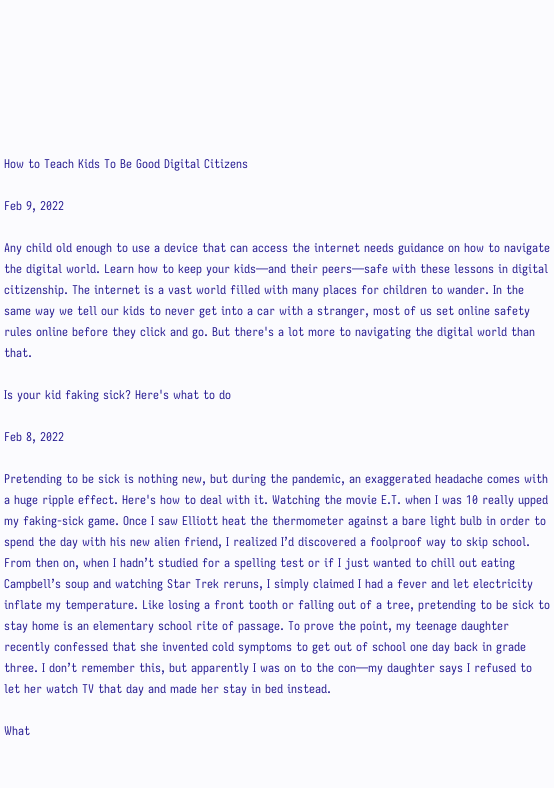How to Teach Kids To Be Good Digital Citizens

Feb 9, 2022

Any child old enough to use a device that can access the internet needs guidance on how to navigate the digital world. Learn how to keep your kids—and their peers—safe with these lessons in digital citizenship. The internet is a vast world filled with many places for children to wander. In the same way we tell our kids to never get into a car with a stranger, most of us set online safety rules online before they click and go. But there's a lot more to navigating the digital world than that.

Is your kid faking sick? Here's what to do

Feb 8, 2022

Pretending to be sick is nothing new, but during the pandemic, an exaggerated headache comes with a huge ripple effect. Here's how to deal with it. Watching the movie E.T. when I was 10 really upped my faking-sick game. Once I saw Elliott heat the thermometer against a bare light bulb in order to spend the day with his new alien friend, I realized I’d discovered a foolproof way to skip school. From then on, when I hadn’t studied for a spelling test or if I just wanted to chill out eating Campbell’s soup and watching Star Trek reruns, I simply claimed I had a fever and let electricity inflate my temperature. Like losing a front tooth or falling out of a tree, pretending to be sick to stay home is an elementary school rite of passage. To prove the point, my teenage daughter recently confessed that she invented cold symptoms to get out of school one day back in grade three. I don’t remember this, but apparently I was on to the con—my daughter says I refused to let her watch TV that day and made her stay in bed instead.

What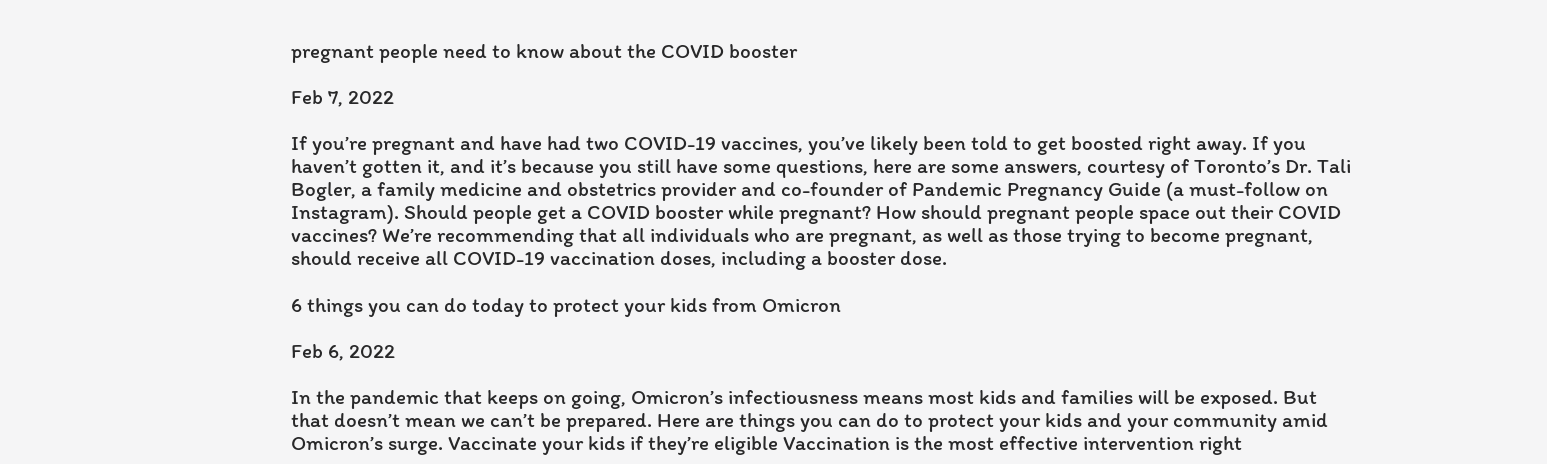pregnant people need to know about the COVID booster

Feb 7, 2022

If you’re pregnant and have had two COVID-19 vaccines, you’ve likely been told to get boosted right away. If you haven’t gotten it, and it’s because you still have some questions, here are some answers, courtesy of Toronto’s Dr. Tali Bogler, a family medicine and obstetrics provider and co-founder of Pandemic Pregnancy Guide (a must-follow on Instagram). Should people get a COVID booster while pregnant? How should pregnant people space out their COVID vaccines? We’re recommending that all individuals who are pregnant, as well as those trying to become pregnant, should receive all COVID-19 vaccination doses, including a booster dose.

6 things you can do today to protect your kids from Omicron

Feb 6, 2022

In the pandemic that keeps on going, Omicron’s infectiousness means most kids and families will be exposed. But that doesn’t mean we can’t be prepared. Here are things you can do to protect your kids and your community amid Omicron’s surge. Vaccinate your kids if they’re eligible Vaccination is the most effective intervention right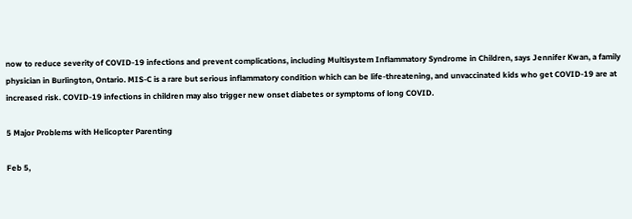now to reduce severity of COVID-19 infections and prevent complications, including Multisystem Inflammatory Syndrome in Children, says Jennifer Kwan, a family physician in Burlington, Ontario. MIS-C is a rare but serious inflammatory condition which can be life-threatening, and unvaccinated kids who get COVID-19 are at increased risk. COVID-19 infections in children may also trigger new onset diabetes or symptoms of long COVID.

5 Major Problems with Helicopter Parenting

Feb 5,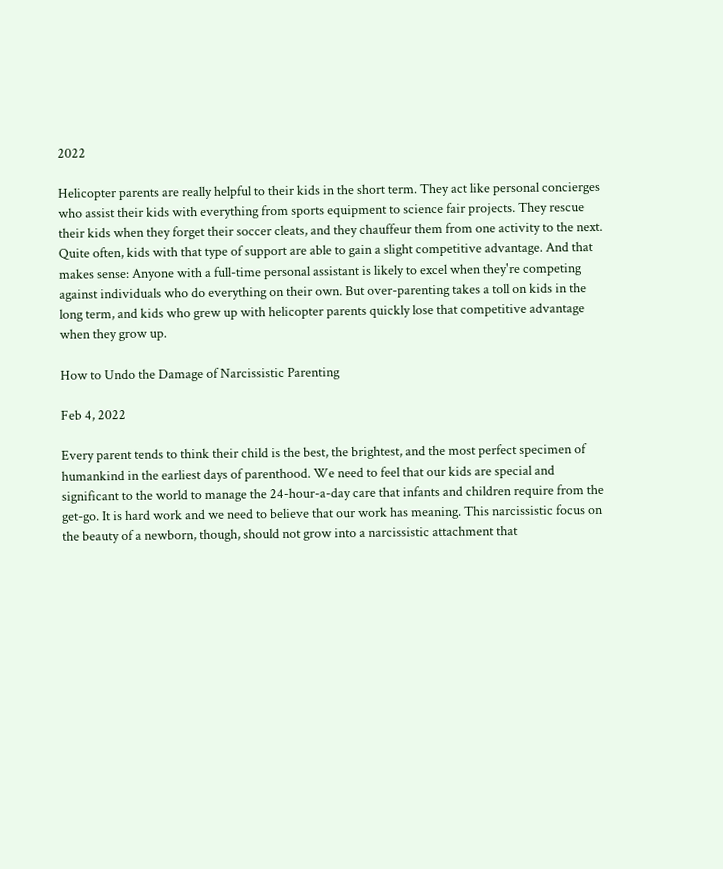2022

Helicopter parents are really helpful to their kids in the short term. They act like personal concierges who assist their kids with everything from sports equipment to science fair projects. They rescue their kids when they forget their soccer cleats, and they chauffeur them from one activity to the next. Quite often, kids with that type of support are able to gain a slight competitive advantage. And that makes sense: Anyone with a full-time personal assistant is likely to excel when they're competing against individuals who do everything on their own. But over-parenting takes a toll on kids in the long term, and kids who grew up with helicopter parents quickly lose that competitive advantage when they grow up.

How to Undo the Damage of Narcissistic Parenting

Feb 4, 2022

Every parent tends to think their child is the best, the brightest, and the most perfect specimen of humankind in the earliest days of parenthood. We need to feel that our kids are special and significant to the world to manage the 24-hour-a-day care that infants and children require from the get-go. It is hard work and we need to believe that our work has meaning. This narcissistic focus on the beauty of a newborn, though, should not grow into a narcissistic attachment that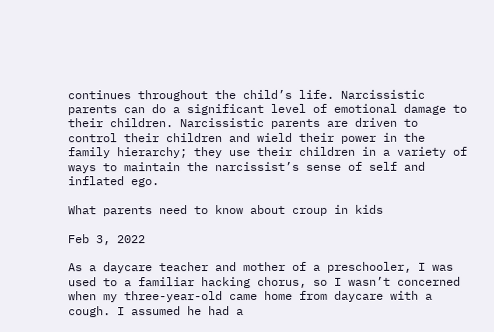continues throughout the child’s life. Narcissistic parents can do a significant level of emotional damage to their children. Narcissistic parents are driven to control their children and wield their power in the family hierarchy; they use their children in a variety of ways to maintain the narcissist’s sense of self and inflated ego.

What parents need to know about croup in kids

Feb 3, 2022

As a daycare teacher and mother of a preschooler, I was used to a familiar hacking chorus, so I wasn’t concerned when my three-year-old came home from daycare with a cough. I assumed he had a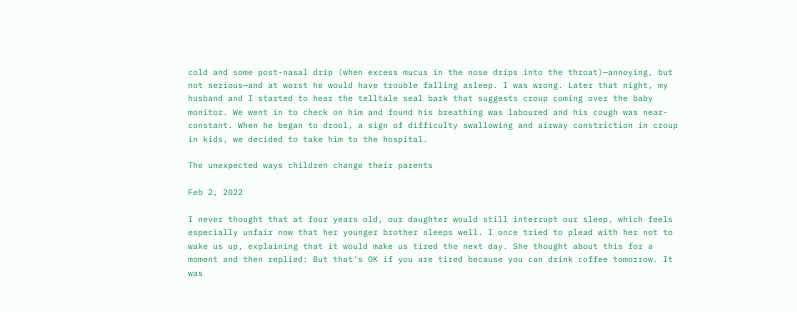cold and some post-nasal drip (when excess mucus in the nose drips into the throat)—annoying, but not serious—and at worst he would have trouble falling asleep. I was wrong. Later that night, my husband and I started to hear the telltale seal bark that suggests croup coming over the baby monitor. We went in to check on him and found his breathing was laboured and his cough was near-constant. When he began to drool, a sign of difficulty swallowing and airway constriction in croup in kids, we decided to take him to the hospital.

The unexpected ways children change their parents

Feb 2, 2022

I never thought that at four years old, our daughter would still interrupt our sleep, which feels especially unfair now that her younger brother sleeps well. I once tried to plead with her not to wake us up, explaining that it would make us tired the next day. She thought about this for a moment and then replied: But that's OK if you are tired because you can drink coffee tomorrow. It was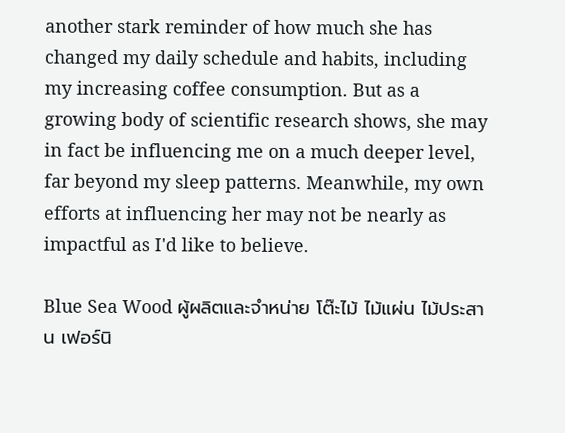another stark reminder of how much she has changed my daily schedule and habits, including my increasing coffee consumption. But as a growing body of scientific research shows, she may in fact be influencing me on a much deeper level, far beyond my sleep patterns. Meanwhile, my own efforts at influencing her may not be nearly as impactful as I'd like to believe.

Blue Sea Wood ผู้ผลิตและจำหน่าย โต๊ะไม้ ไม้แผ่น ไม้ประสาน เฟอร์นิ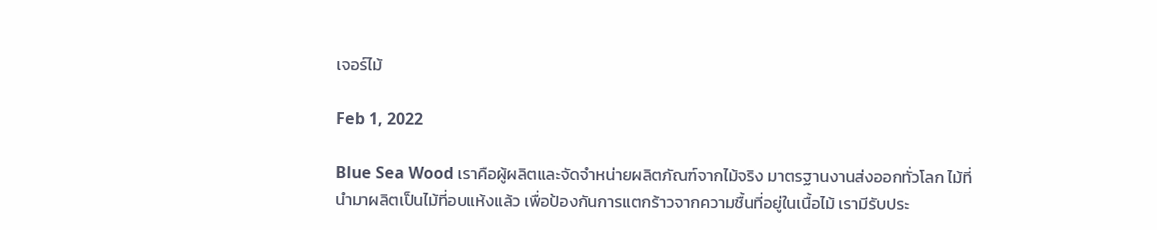เจอร์ไม้

Feb 1, 2022

Blue Sea Wood เราคือผู้ผลิตและจัดจำหน่ายผลิตภัณฑ์จากไม้จริง มาตรฐานงานส่งออกทั่วโลก ไม้ที่นำมาผลิตเป็นไม้ที่อบแห้งแล้ว เพื่อป้องกันการแตกร้าวจากความชื้นที่อยู่ในเนื้อไม้ เรามีรับประ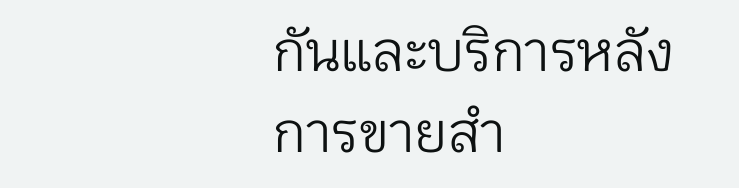กันและบริการหลังการขายสำ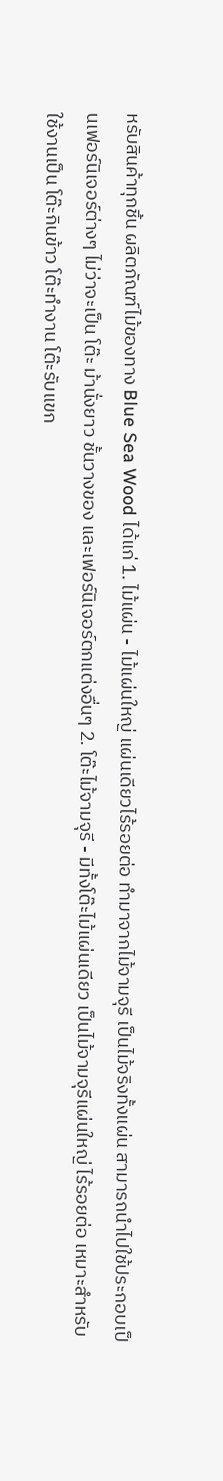หรับสินค้าทุกชิ้น ผลิตภัณฑ์ไม้ของทาง Blue Sea Wood ได้แก่ 1. ไม้แผ่น - ไม้แผ่นใหญ่ แผ่นเดียวไร้รอยต่อ ทำมาจากไม้จามจุรี เป็นไม้จริงทั้งแผ่น สามารถนำไปใช้ประกอบเป็นเฟอร์นิเจอร์ต่างๆ ไม่ว่าจะเป็น โต๊ะ ม้านั่งยาว ชั้นวางของ และเฟอร์นิเจอร์ตกแต่งอื่นๆ 2. โต๊ะไม้จามจุรี - มีทั้งโต๊ะไม้แผ่นเดียว เป็นไม้จามจุรีแผ่นใหญ่ ไร้รอยต่อ เหมาะสำหรับใช้งานเป็น โต๊ะกินข้าว โต๊ะทำงาน โต๊ะรับแขก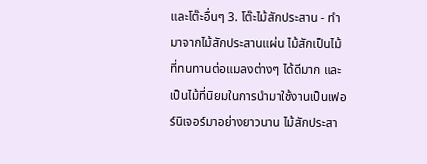และโต๊ะอื่นๆ 3. โต๊ะไม้สักประสาน - ทำมาจากไม้สักประสานแผ่น ไม้สักเป็นไม้ที่ทนทานต่อแมลงต่างๆ ได้ดีมาก และเป็นไม้ที่นิยมในการนำมาใช้งานเป็นเฟอร์นิเจอร์มาอย่างยาวนาน ไม้สักประสา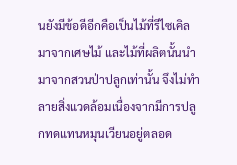นยังมีข้อดีอีกคือเป็นไม้ที่รีไซเคิลมาจากเศษไม้ และไม้ที่ผลิตนั้นนำมาจากสวนป่าปลูกเท่านั้น จึงไม่ทำลายสิ่งแวดล้อมเนื่องจากมีการปลูกทดแทนหมุนเวียนอยู่ตลอด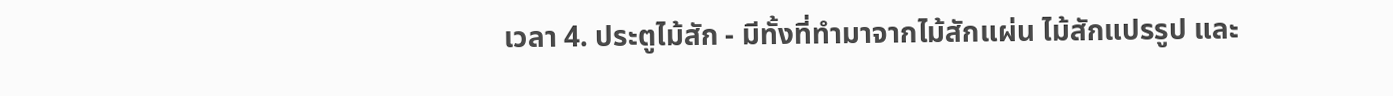เวลา 4. ประตูไม้สัก - มีทั้งที่ทำมาจากไม้สักแผ่น ไม้สักแปรรูป และ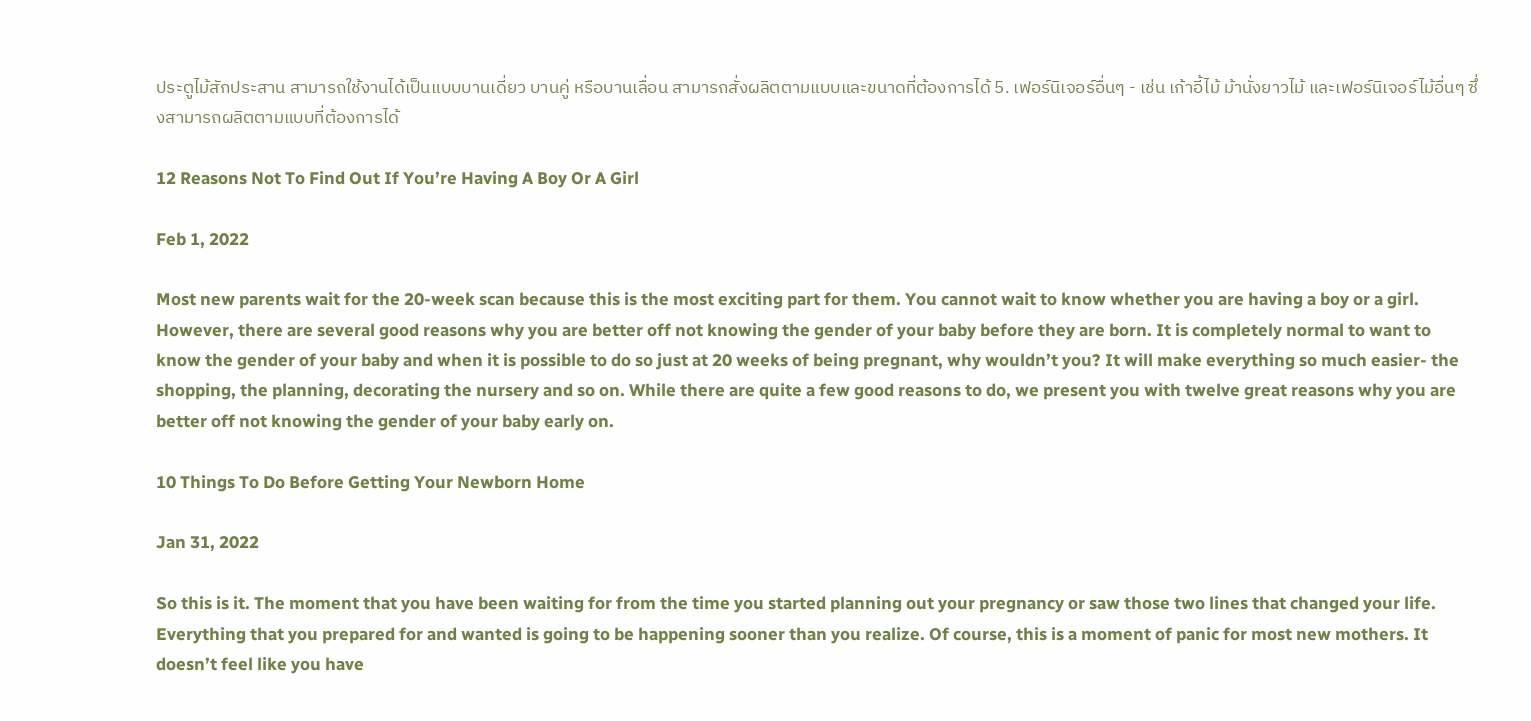ประตูไม้สักประสาน สามารถใช้งานได้เป็นแบบบานเดี่ยว บานคู่ หรือบานเลื่อน สามารถสั่งผลิตตามแบบและขนาดที่ต้องการได้ 5. เฟอร์นิเจอร์อื่นๆ - เช่น เก้าอี้ไม้ ม้านั่งยาวไม้ และเฟอร์นิเจอร์ไม้อื่นๆ ซึ่งสามารถผลิตตามแบบที่ต้องการได้

12 Reasons Not To Find Out If You’re Having A Boy Or A Girl

Feb 1, 2022

Most new parents wait for the 20-week scan because this is the most exciting part for them. You cannot wait to know whether you are having a boy or a girl. However, there are several good reasons why you are better off not knowing the gender of your baby before they are born. It is completely normal to want to know the gender of your baby and when it is possible to do so just at 20 weeks of being pregnant, why wouldn’t you? It will make everything so much easier- the shopping, the planning, decorating the nursery and so on. While there are quite a few good reasons to do, we present you with twelve great reasons why you are better off not knowing the gender of your baby early on.

10 Things To Do Before Getting Your Newborn Home

Jan 31, 2022

So this is it. The moment that you have been waiting for from the time you started planning out your pregnancy or saw those two lines that changed your life. Everything that you prepared for and wanted is going to be happening sooner than you realize. Of course, this is a moment of panic for most new mothers. It doesn’t feel like you have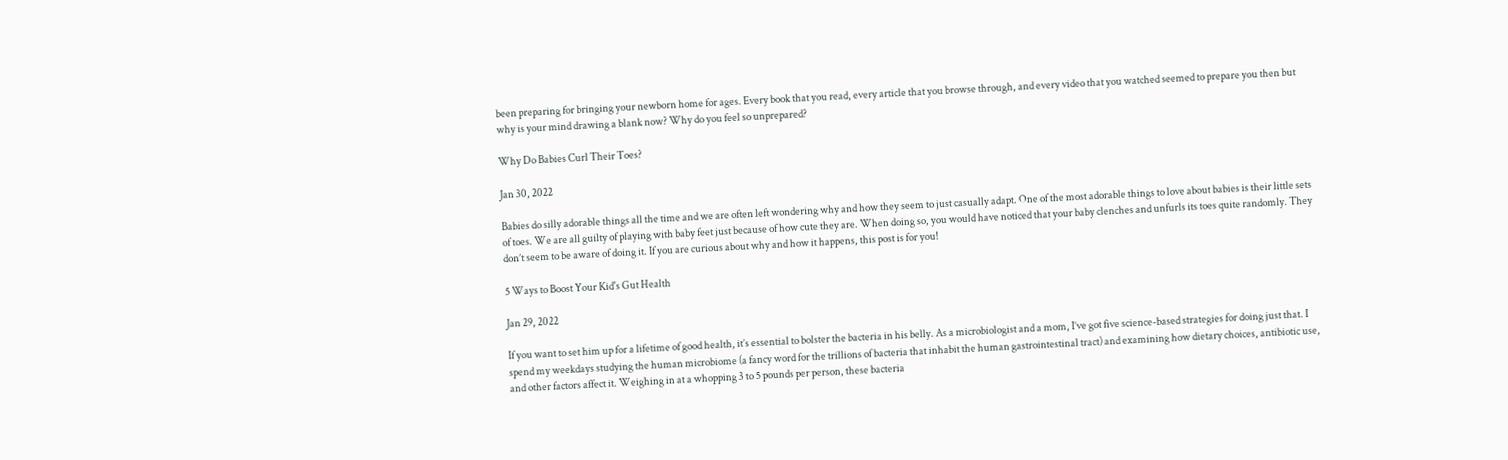been preparing for bringing your newborn home for ages. Every book that you read, every article that you browse through, and every video that you watched seemed to prepare you then but why is your mind drawing a blank now? Why do you feel so unprepared?

Why Do Babies Curl Their Toes?

Jan 30, 2022

Babies do silly adorable things all the time and we are often left wondering why and how they seem to just casually adapt. One of the most adorable things to love about babies is their little sets of toes. We are all guilty of playing with baby feet just because of how cute they are. When doing so, you would have noticed that your baby clenches and unfurls its toes quite randomly. They don’t seem to be aware of doing it. If you are curious about why and how it happens, this post is for you!

5 Ways to Boost Your Kid's Gut Health

Jan 29, 2022

If you want to set him up for a lifetime of good health, it’s essential to bolster the bacteria in his belly. As a microbiologist and a mom, I’ve got five science-based strategies for doing just that. I spend my weekdays studying the human microbiome (a fancy word for the trillions of bacteria that inhabit the human gastrointestinal tract) and examining how dietary choices, antibiotic use, and other factors affect it. Weighing in at a whopping 3 to 5 pounds per person, these bacteria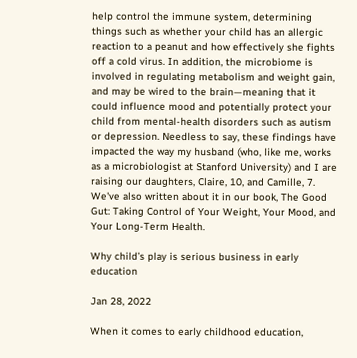help control the immune system, determining things such as whether your child has an allergic reaction to a peanut and how effectively she fights off a cold virus. In addition, the microbiome is involved in regulating metabolism and weight gain, and may be wired to the brain—meaning that it could influence mood and potentially protect your child from mental-health disorders such as autism or depression. Needless to say, these findings have impacted the way my husband (who, like me, works as a microbiologist at Stanford University) and I are raising our daughters, Claire, 10, and Camille, 7. We've also written about it in our book, The Good Gut: Taking Control of Your Weight, Your Mood, and Your Long-Term Health.

Why child’s play is serious business in early education

Jan 28, 2022

When it comes to early childhood education,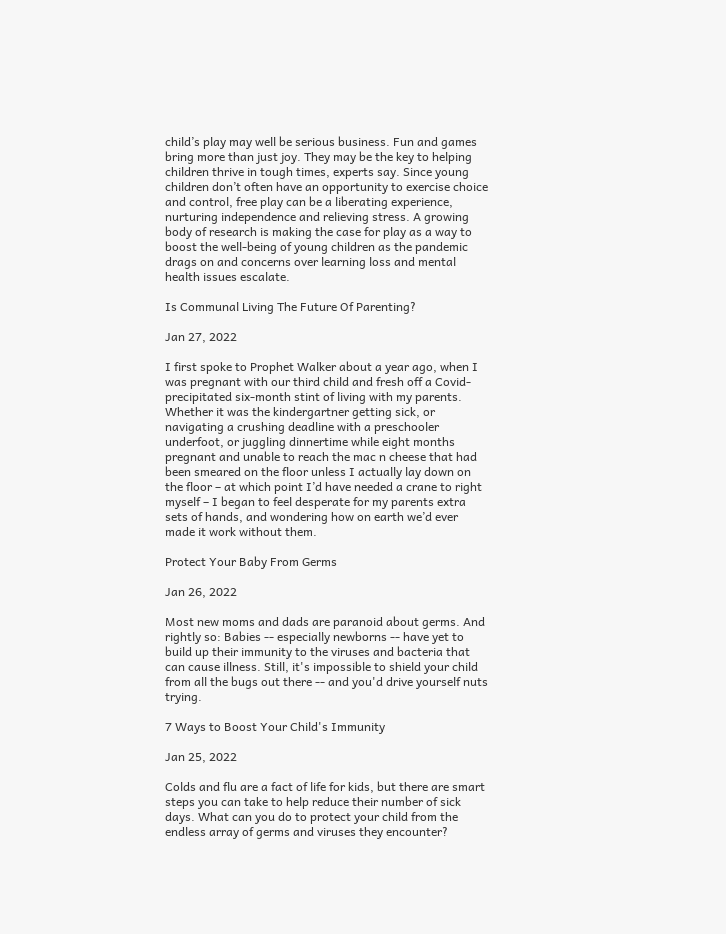child’s play may well be serious business. Fun and games bring more than just joy. They may be the key to helping children thrive in tough times, experts say. Since young children don’t often have an opportunity to exercise choice and control, free play can be a liberating experience, nurturing independence and relieving stress. A growing body of research is making the case for play as a way to boost the well-being of young children as the pandemic drags on and concerns over learning loss and mental health issues escalate.

Is Communal Living The Future Of Parenting?

Jan 27, 2022

I first spoke to Prophet Walker about a year ago, when I was pregnant with our third child and fresh off a Covid-precipitated six-month stint of living with my parents. Whether it was the kindergartner getting sick, or navigating a crushing deadline with a preschooler underfoot, or juggling dinnertime while eight months pregnant and unable to reach the mac n cheese that had been smeared on the floor unless I actually lay down on the floor – at which point I’d have needed a crane to right myself – I began to feel desperate for my parents extra sets of hands, and wondering how on earth we’d ever made it work without them.

Protect Your Baby From Germs

Jan 26, 2022

Most new moms and dads are paranoid about germs. And rightly so: Babies -- especially newborns -- have yet to build up their immunity to the viruses and bacteria that can cause illness. Still, it's impossible to shield your child from all the bugs out there -- and you'd drive yourself nuts trying.

7 Ways to Boost Your Child's Immunity

Jan 25, 2022

Colds and flu are a fact of life for kids, but there are smart steps you can take to help reduce their number of sick days. What can you do to protect your child from the endless array of germs and viruses they encounter?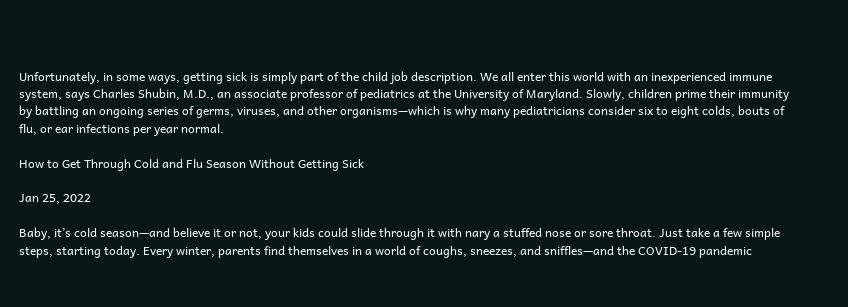Unfortunately, in some ways, getting sick is simply part of the child job description. We all enter this world with an inexperienced immune system, says Charles Shubin, M.D., an associate professor of pediatrics at the University of Maryland. Slowly, children prime their immunity by battling an ongoing series of germs, viruses, and other organisms—which is why many pediatricians consider six to eight colds, bouts of flu, or ear infections per year normal.

How to Get Through Cold and Flu Season Without Getting Sick

Jan 25, 2022

Baby, it’s cold season—and believe it or not, your kids could slide through it with nary a stuffed nose or sore throat. Just take a few simple steps, starting today. Every winter, parents find themselves in a world of coughs, sneezes, and sniffles—and the COVID-19 pandemic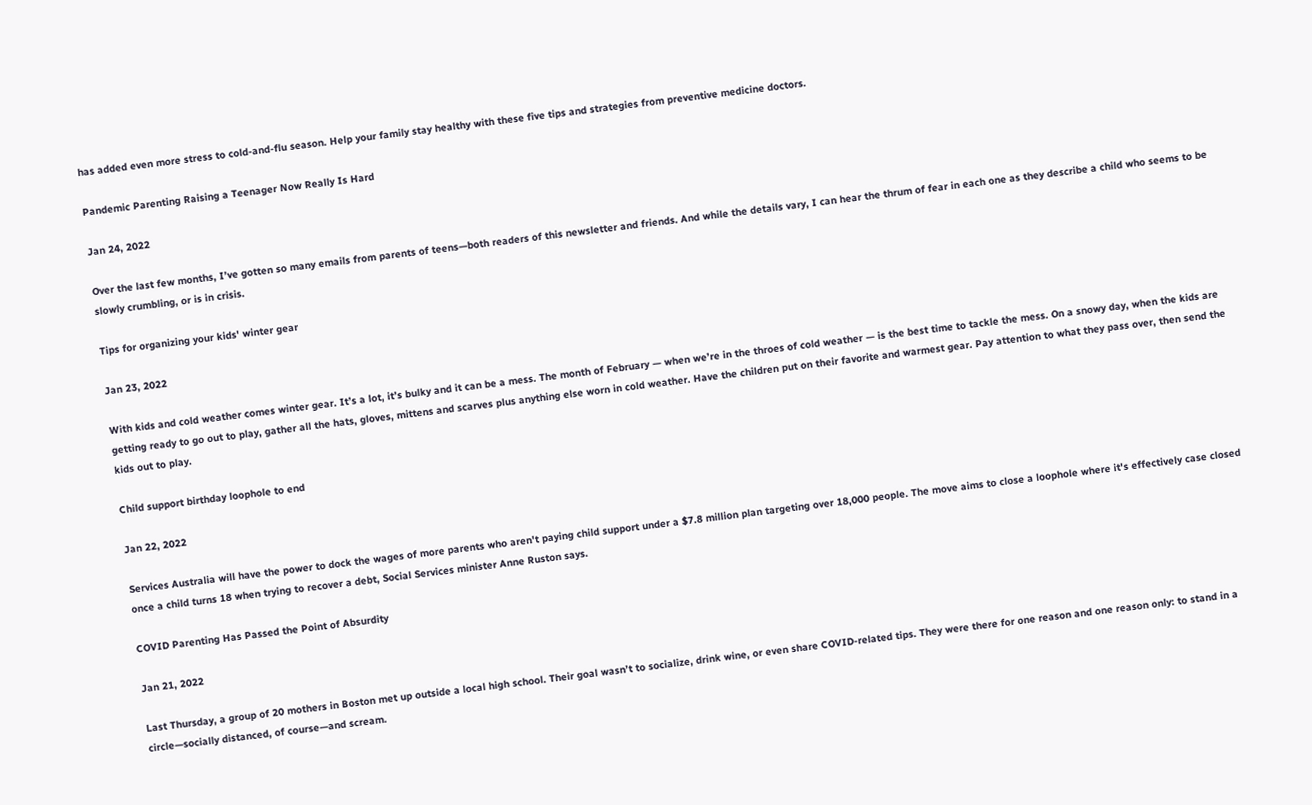has added even more stress to cold-and-flu season. Help your family stay healthy with these five tips and strategies from preventive medicine doctors.

Pandemic Parenting Raising a Teenager Now Really Is Hard

Jan 24, 2022

Over the last few months, I’ve gotten so many emails from parents of teens—both readers of this newsletter and friends. And while the details vary, I can hear the thrum of fear in each one as they describe a child who seems to be slowly crumbling, or is in crisis.

Tips for organizing your kids' winter gear

Jan 23, 2022

With kids and cold weather comes winter gear. It’s a lot, it’s bulky and it can be a mess. The month of February — when we’re in the throes of cold weather — is the best time to tackle the mess. On a snowy day, when the kids are getting ready to go out to play, gather all the hats, gloves, mittens and scarves plus anything else worn in cold weather. Have the children put on their favorite and warmest gear. Pay attention to what they pass over, then send the kids out to play.

Child support birthday loophole to end

Jan 22, 2022

Services Australia will have the power to dock the wages of more parents who aren't paying child support under a $7.8 million plan targeting over 18,000 people. The move aims to close a loophole where it's effectively case closed once a child turns 18 when trying to recover a debt, Social Services minister Anne Ruston says.

COVID Parenting Has Passed the Point of Absurdity

Jan 21, 2022

Last Thursday, a group of 20 mothers in Boston met up outside a local high school. Their goal wasn’t to socialize, drink wine, or even share COVID-related tips. They were there for one reason and one reason only: to stand in a circle—socially distanced, of course—and scream.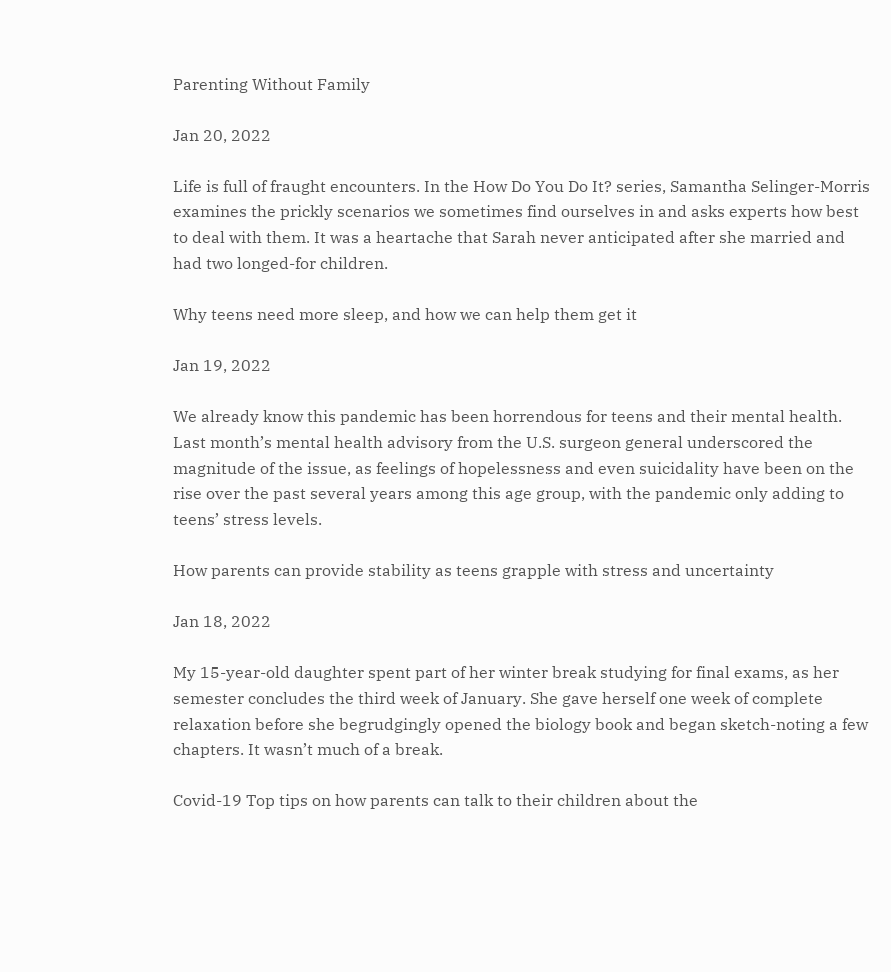Parenting Without Family

Jan 20, 2022

Life is full of fraught encounters. In the How Do You Do It? series, Samantha Selinger-Morris examines the prickly scenarios we sometimes find ourselves in and asks experts how best to deal with them. It was a heartache that Sarah never anticipated after she married and had two longed-for children.

Why teens need more sleep, and how we can help them get it

Jan 19, 2022

We already know this pandemic has been horrendous for teens and their mental health. Last month’s mental health advisory from the U.S. surgeon general underscored the magnitude of the issue, as feelings of hopelessness and even suicidality have been on the rise over the past several years among this age group, with the pandemic only adding to teens’ stress levels.

How parents can provide stability as teens grapple with stress and uncertainty

Jan 18, 2022

My 15-year-old daughter spent part of her winter break studying for final exams, as her semester concludes the third week of January. She gave herself one week of complete relaxation before she begrudgingly opened the biology book and began sketch-noting a few chapters. It wasn’t much of a break.

Covid-19 Top tips on how parents can talk to their children about the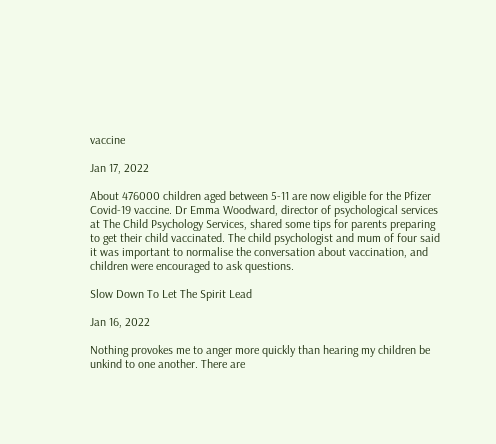vaccine

Jan 17, 2022

About 476000 children aged between 5-11 are now eligible for the Pfizer Covid-19 vaccine. Dr Emma Woodward, director of psychological services at The Child Psychology Services, shared some tips for parents preparing to get their child vaccinated. The child psychologist and mum of four said it was important to normalise the conversation about vaccination, and children were encouraged to ask questions.

Slow Down To Let The Spirit Lead

Jan 16, 2022

Nothing provokes me to anger more quickly than hearing my children be unkind to one another. There are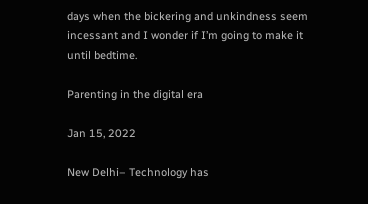days when the bickering and unkindness seem incessant and I wonder if I’m going to make it until bedtime.

Parenting in the digital era

Jan 15, 2022

New Delhi– Technology has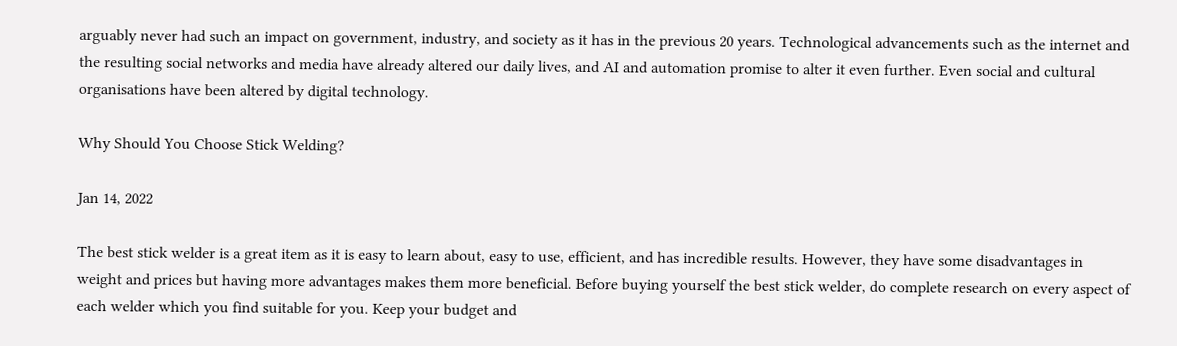arguably never had such an impact on government, industry, and society as it has in the previous 20 years. Technological advancements such as the internet and the resulting social networks and media have already altered our daily lives, and AI and automation promise to alter it even further. Even social and cultural organisations have been altered by digital technology.

Why Should You Choose Stick Welding?

Jan 14, 2022

The best stick welder is a great item as it is easy to learn about, easy to use, efficient, and has incredible results. However, they have some disadvantages in weight and prices but having more advantages makes them more beneficial. Before buying yourself the best stick welder, do complete research on every aspect of each welder which you find suitable for you. Keep your budget and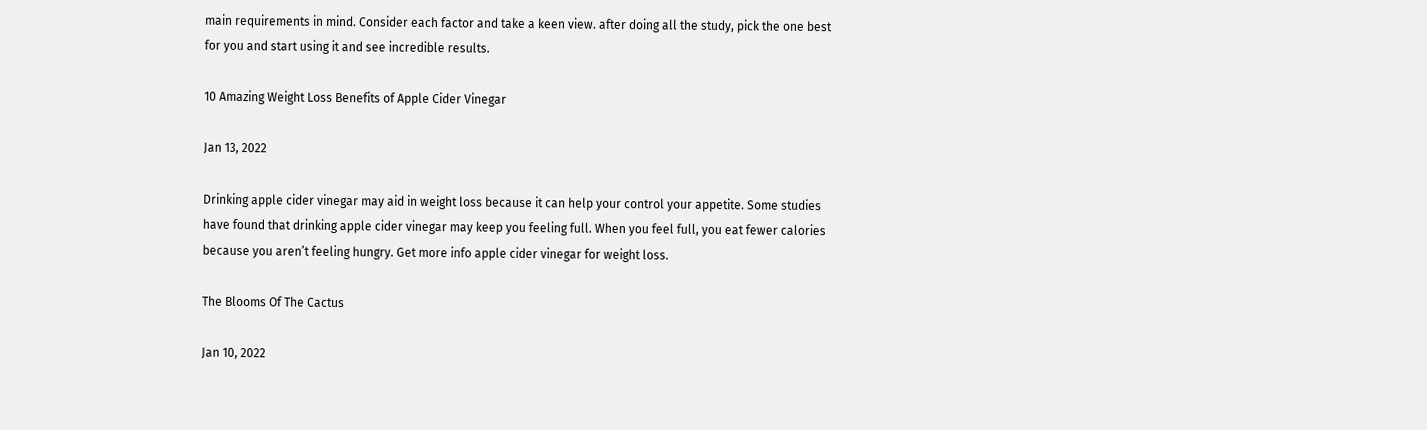main requirements in mind. Consider each factor and take a keen view. after doing all the study, pick the one best for you and start using it and see incredible results.

10 Amazing Weight Loss Benefits of Apple Cider Vinegar

Jan 13, 2022

Drinking apple cider vinegar may aid in weight loss because it can help your control your appetite. Some studies have found that drinking apple cider vinegar may keep you feeling full. When you feel full, you eat fewer calories because you aren’t feeling hungry. Get more info apple cider vinegar for weight loss.

The Blooms Of The Cactus

Jan 10, 2022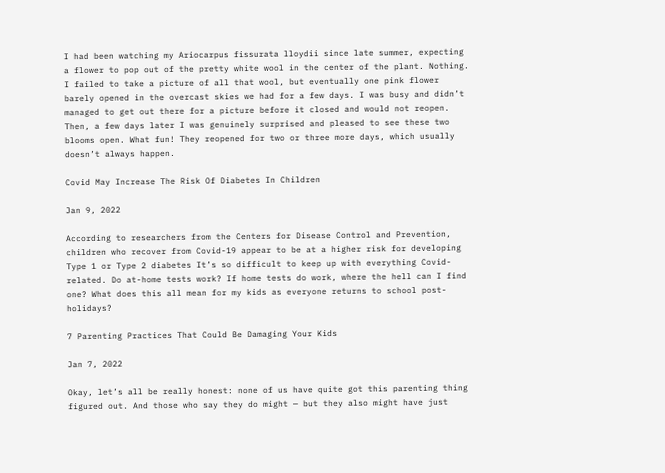I had been watching my Ariocarpus fissurata lloydii since late summer, expecting a flower to pop out of the pretty white wool in the center of the plant. Nothing. I failed to take a picture of all that wool, but eventually one pink flower barely opened in the overcast skies we had for a few days. I was busy and didn’t managed to get out there for a picture before it closed and would not reopen. Then, a few days later I was genuinely surprised and pleased to see these two blooms open. What fun! They reopened for two or three more days, which usually doesn’t always happen.

Covid May Increase The Risk Of Diabetes In Children

Jan 9, 2022

According to researchers from the Centers for Disease Control and Prevention, children who recover from Covid-19 appear to be at a higher risk for developing Type 1 or Type 2 diabetes It’s so difficult to keep up with everything Covid-related. Do at-home tests work? If home tests do work, where the hell can I find one? What does this all mean for my kids as everyone returns to school post-holidays?

7 Parenting Practices That Could Be Damaging Your Kids

Jan 7, 2022

Okay, let’s all be really honest: none of us have quite got this parenting thing figured out. And those who say they do might — but they also might have just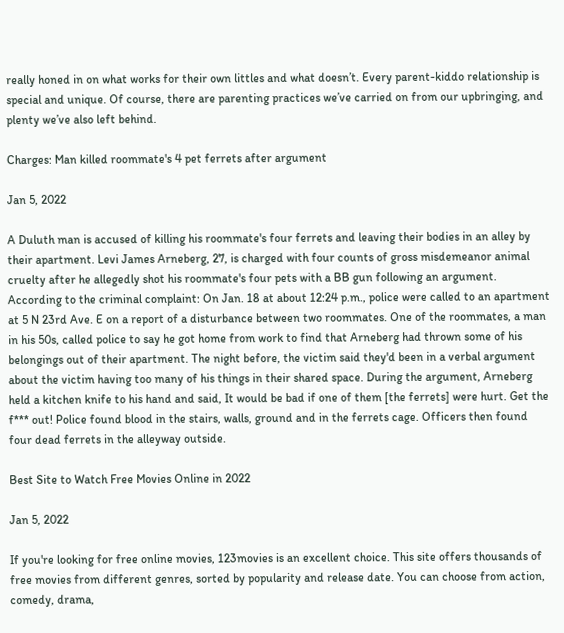really honed in on what works for their own littles and what doesn’t. Every parent-kiddo relationship is special and unique. Of course, there are parenting practices we’ve carried on from our upbringing, and plenty we’ve also left behind.

Charges: Man killed roommate's 4 pet ferrets after argument

Jan 5, 2022

A Duluth man is accused of killing his roommate's four ferrets and leaving their bodies in an alley by their apartment. Levi James Arneberg, 27, is charged with four counts of gross misdemeanor animal cruelty after he allegedly shot his roommate's four pets with a BB gun following an argument. According to the criminal complaint: On Jan. 18 at about 12:24 p.m., police were called to an apartment at 5 N 23rd Ave. E on a report of a disturbance between two roommates. One of the roommates, a man in his 50s, called police to say he got home from work to find that Arneberg had thrown some of his belongings out of their apartment. The night before, the victim said they'd been in a verbal argument about the victim having too many of his things in their shared space. During the argument, Arneberg held a kitchen knife to his hand and said, It would be bad if one of them [the ferrets] were hurt. Get the f*** out! Police found blood in the stairs, walls, ground and in the ferrets cage. Officers then found four dead ferrets in the alleyway outside.

Best Site to Watch Free Movies Online in 2022

Jan 5, 2022

If you're looking for free online movies, 123movies is an excellent choice. This site offers thousands of free movies from different genres, sorted by popularity and release date. You can choose from action, comedy, drama,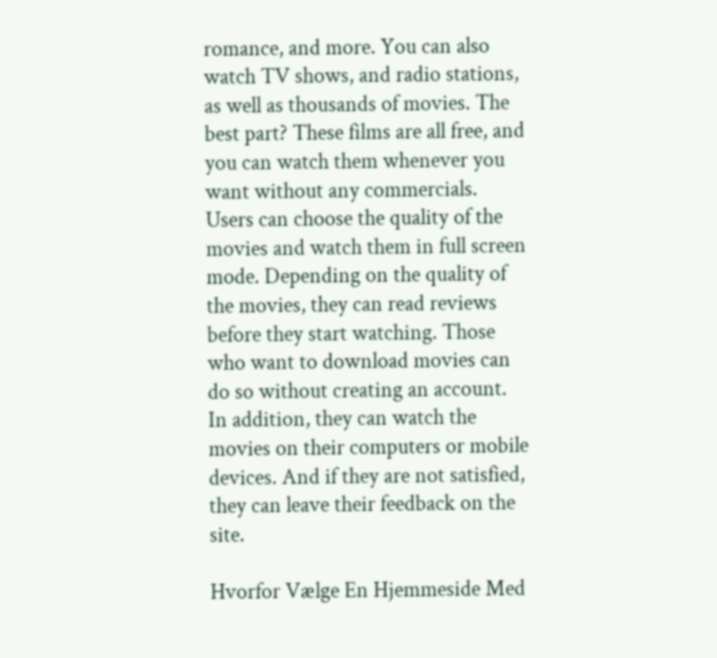romance, and more. You can also watch TV shows, and radio stations, as well as thousands of movies. The best part? These films are all free, and you can watch them whenever you want without any commercials. Users can choose the quality of the movies and watch them in full screen mode. Depending on the quality of the movies, they can read reviews before they start watching. Those who want to download movies can do so without creating an account. In addition, they can watch the movies on their computers or mobile devices. And if they are not satisfied, they can leave their feedback on the site.

Hvorfor Vælge En Hjemmeside Med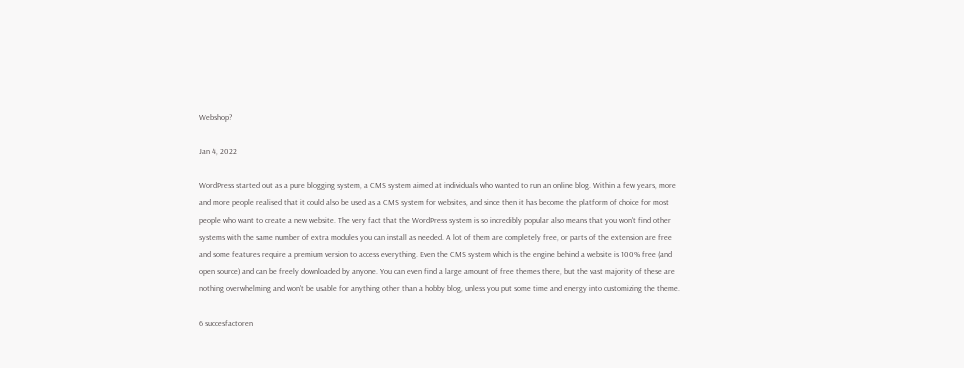Webshop?

Jan 4, 2022

WordPress started out as a pure blogging system, a CMS system aimed at individuals who wanted to run an online blog. Within a few years, more and more people realised that it could also be used as a CMS system for websites, and since then it has become the platform of choice for most people who want to create a new website. The very fact that the WordPress system is so incredibly popular also means that you won't find other systems with the same number of extra modules you can install as needed. A lot of them are completely free, or parts of the extension are free and some features require a premium version to access everything. Even the CMS system which is the engine behind a website is 100% free (and open source) and can be freely downloaded by anyone. You can even find a large amount of free themes there, but the vast majority of these are nothing overwhelming and won't be usable for anything other than a hobby blog, unless you put some time and energy into customizing the theme.

6 succesfactoren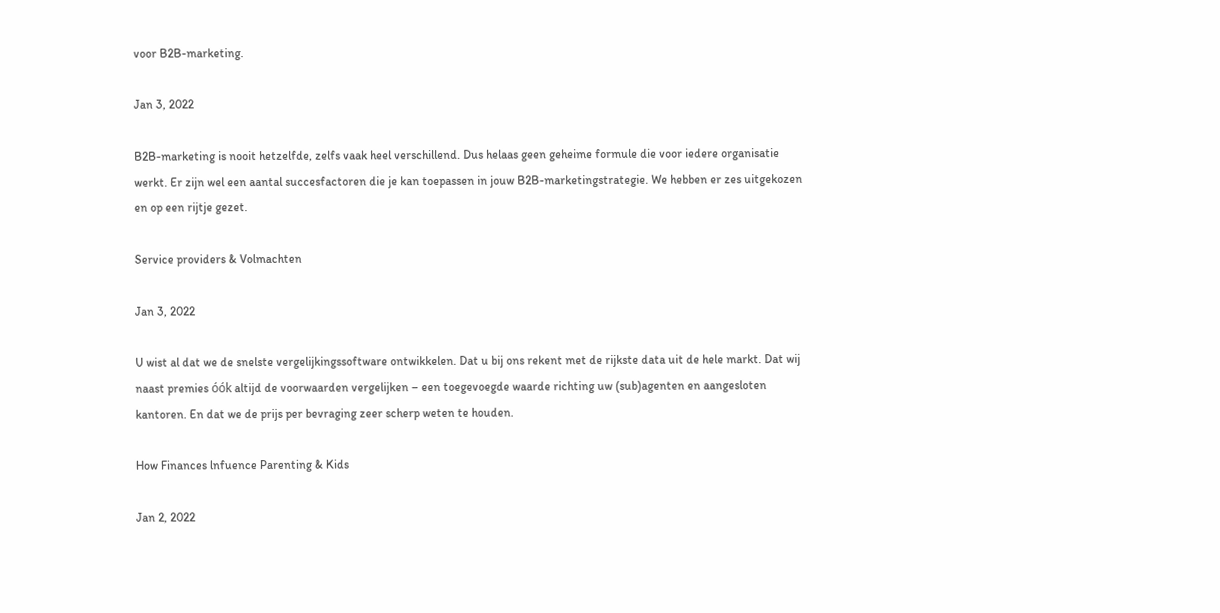voor B2B-marketing.

Jan 3, 2022

B2B-marketing is nooit hetzelfde, zelfs vaak heel verschillend. Dus helaas geen geheime formule die voor iedere organisatie werkt. Er zijn wel een aantal succesfactoren die je kan toepassen in jouw B2B-marketingstrategie. We hebben er zes uitgekozen en op een rijtje gezet.

Service providers & Volmachten

Jan 3, 2022

U wist al dat we de snelste vergelijkingssoftware ontwikkelen. Dat u bij ons rekent met de rijkste data uit de hele markt. Dat wij naast premies óók altijd de voorwaarden vergelijken – een toegevoegde waarde richting uw (sub)agenten en aangesloten kantoren. En dat we de prijs per bevraging zeer scherp weten te houden.

How Finances lnfuence Parenting & Kids

Jan 2, 2022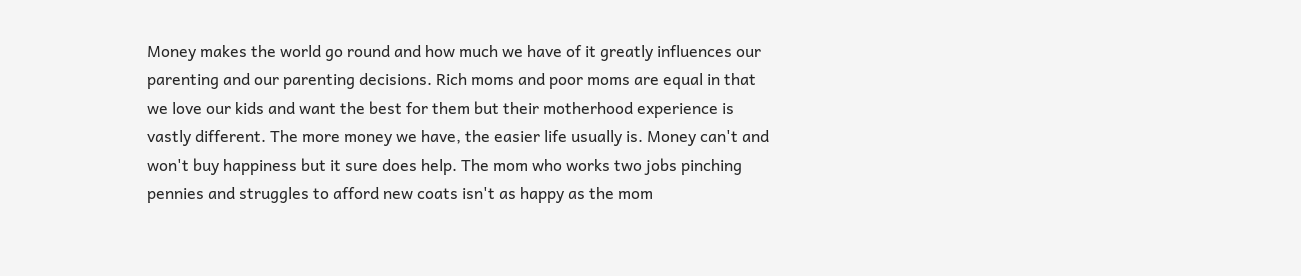Money makes the world go round and how much we have of it greatly influences our parenting and our parenting decisions. Rich moms and poor moms are equal in that we love our kids and want the best for them but their motherhood experience is vastly different. The more money we have, the easier life usually is. Money can't and won't buy happiness but it sure does help. The mom who works two jobs pinching pennies and struggles to afford new coats isn't as happy as the mom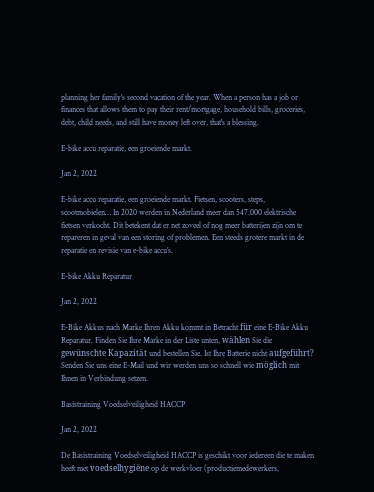planning her family's second vacation of the year. When a person has a job or finances that allows them to pay their rent/mortgage, household bills, groceries, debt, child needs, and still have money left over, that's a blessing.

E-bike accu reparatie, een groeiende markt.

Jan 2, 2022

E-bike accu reparatie, een groeiende markt. Fietsen, scooters, steps, scootmobielen… In 2020 werden in Nederland meer dan 547.000 elektrische fietsen verkocht. Dit betekent dat er net zoveel of nog meer batterijen zijn om te repareren in geval van een storing of problemen. Een steeds grotere markt in de reparatie en revisie van e-bike accu’s.

E-bike Akku Reparatur

Jan 2, 2022

E-Bike Akkus nach Marke Ihren Akku kommt in Betracht für eine E-Bike Akku Reparatur. Finden Sie Ihre Marke in der Liste unten, wählen Sie die gewünschte Kapazität und bestellen Sie. Ist Ihre Batterie nicht aufgeführt? Senden Sie uns eine E-Mail und wir werden uns so schnell wie möglich mit Ihnen in Verbindung setzen.

Basistraining Voedselveiligheid HACCP

Jan 2, 2022

De Basistraining Voedselveiligheid HACCP is geschikt voor iedereen die te maken heeft met voedselhygiëne op de werkvloer (productiemedewerkers,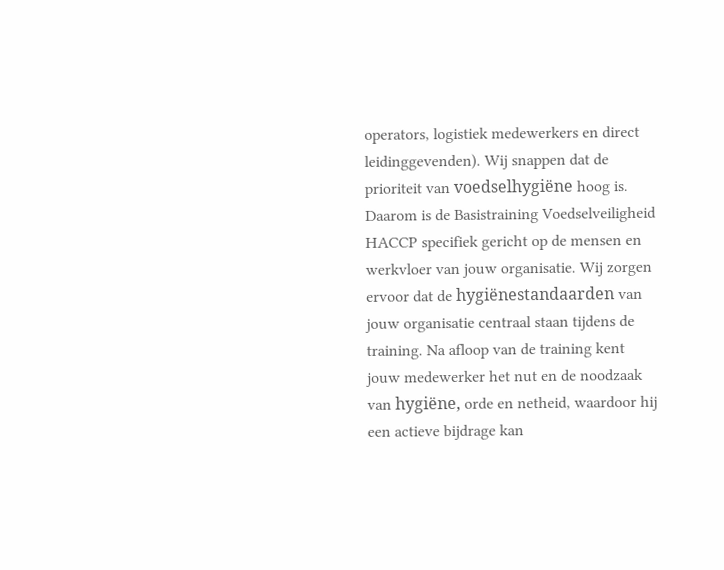operators, logistiek medewerkers en direct leidinggevenden). Wij snappen dat de prioriteit van voedselhygiëne hoog is. Daarom is de Basistraining Voedselveiligheid HACCP specifiek gericht op de mensen en werkvloer van jouw organisatie. Wij zorgen ervoor dat de hygiënestandaarden van jouw organisatie centraal staan tijdens de training. Na afloop van de training kent jouw medewerker het nut en de noodzaak van hygiëne, orde en netheid, waardoor hij een actieve bijdrage kan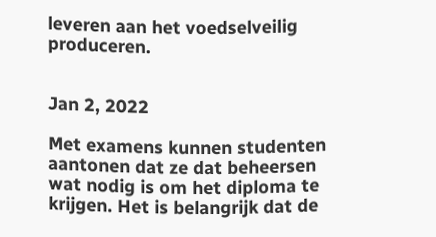leveren aan het voedselveilig produceren.


Jan 2, 2022

Met examens kunnen studenten aantonen dat ze dat beheersen wat nodig is om het diploma te krijgen. Het is belangrijk dat de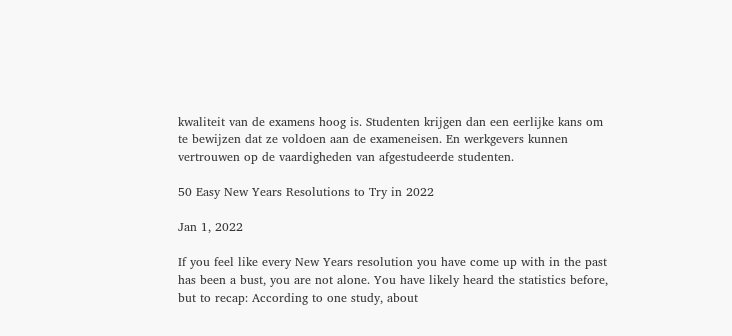kwaliteit van de examens hoog is. Studenten krijgen dan een eerlijke kans om te bewijzen dat ze voldoen aan de exameneisen. En werkgevers kunnen vertrouwen op de vaardigheden van afgestudeerde studenten.

50 Easy New Years Resolutions to Try in 2022

Jan 1, 2022

If you feel like every New Years resolution you have come up with in the past has been a bust, you are not alone. You have likely heard the statistics before, but to recap: According to one study, about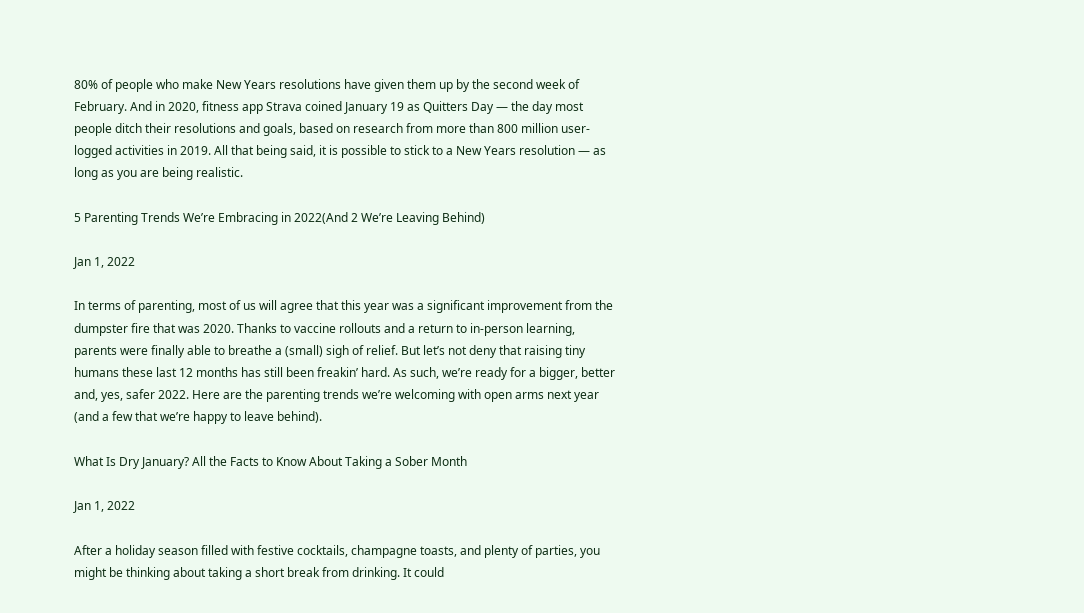80% of people who make New Years resolutions have given them up by the second week of February. And in 2020, fitness app Strava coined January 19 as Quitters Day — the day most people ditch their resolutions and goals, based on research from more than 800 million user-logged activities in 2019. All that being said, it is possible to stick to a New Years resolution — as long as you are being realistic.

5 Parenting Trends We’re Embracing in 2022(And 2 We’re Leaving Behind)

Jan 1, 2022

In terms of parenting, most of us will agree that this year was a significant improvement from the dumpster fire that was 2020. Thanks to vaccine rollouts and a return to in-person learning, parents were finally able to breathe a (small) sigh of relief. But let’s not deny that raising tiny humans these last 12 months has still been freakin’ hard. As such, we’re ready for a bigger, better and, yes, safer 2022. Here are the parenting trends we’re welcoming with open arms next year (and a few that we’re happy to leave behind).

What Is Dry January? All the Facts to Know About Taking a Sober Month

Jan 1, 2022

After a holiday season filled with festive cocktails, champagne toasts, and plenty of parties, you might be thinking about taking a short break from drinking. It could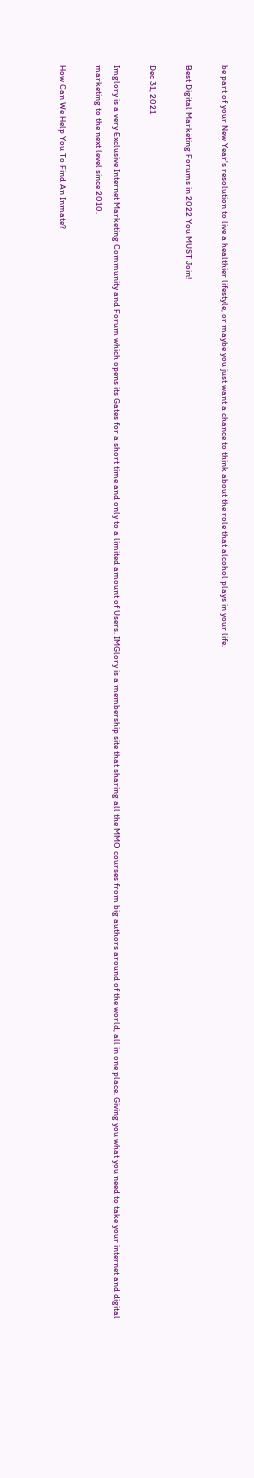be part of your New Year's resolution to live a healthier lifestyle, or maybe you just want a chance to think about the role that alcohol plays in your life.

Best Digital Marketing Forums in 2022 You MUST Join!

Dec 31, 2021

Imglory is a very Exclusive Internet Marketing Community and Forum which opens its Gates for a short time and only to a limited amount of Users. IMGlory is a membership site that sharing all the MMO courses from big authors around of the world, all in one place. Giving you what you need to take your internet and digital marketing to the next level since 2010.

How Can We Help You To Find An Inmate?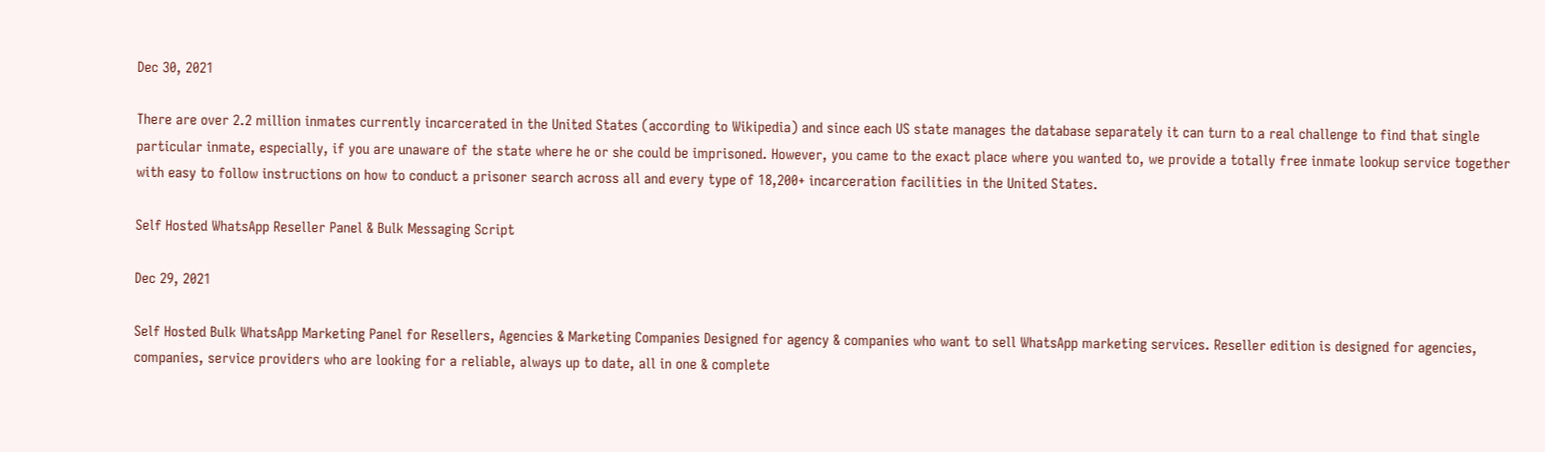Dec 30, 2021

There are over 2.2 million inmates currently incarcerated in the United States (according to Wikipedia) and since each US state manages the database separately it can turn to a real challenge to find that single particular inmate, especially, if you are unaware of the state where he or she could be imprisoned. However, you came to the exact place where you wanted to, we provide a totally free inmate lookup service together with easy to follow instructions on how to conduct a prisoner search across all and every type of 18,200+ incarceration facilities in the United States.

Self Hosted WhatsApp Reseller Panel & Bulk Messaging Script

Dec 29, 2021

Self Hosted Bulk WhatsApp Marketing Panel for Resellers, Agencies & Marketing Companies Designed for agency & companies who want to sell WhatsApp marketing services. Reseller edition is designed for agencies, companies, service providers who are looking for a reliable, always up to date, all in one & complete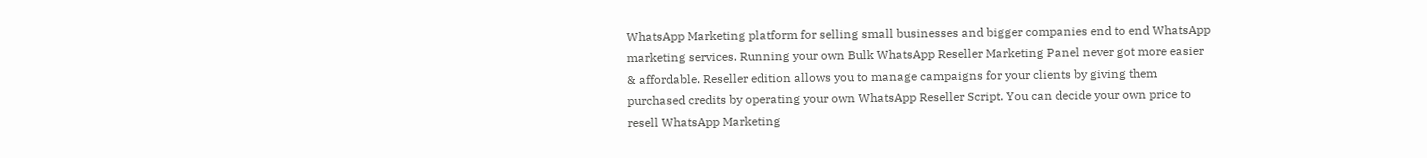WhatsApp Marketing platform for selling small businesses and bigger companies end to end WhatsApp marketing services. Running your own Bulk WhatsApp Reseller Marketing Panel never got more easier & affordable. Reseller edition allows you to manage campaigns for your clients by giving them purchased credits by operating your own WhatsApp Reseller Script. You can decide your own price to resell WhatsApp Marketing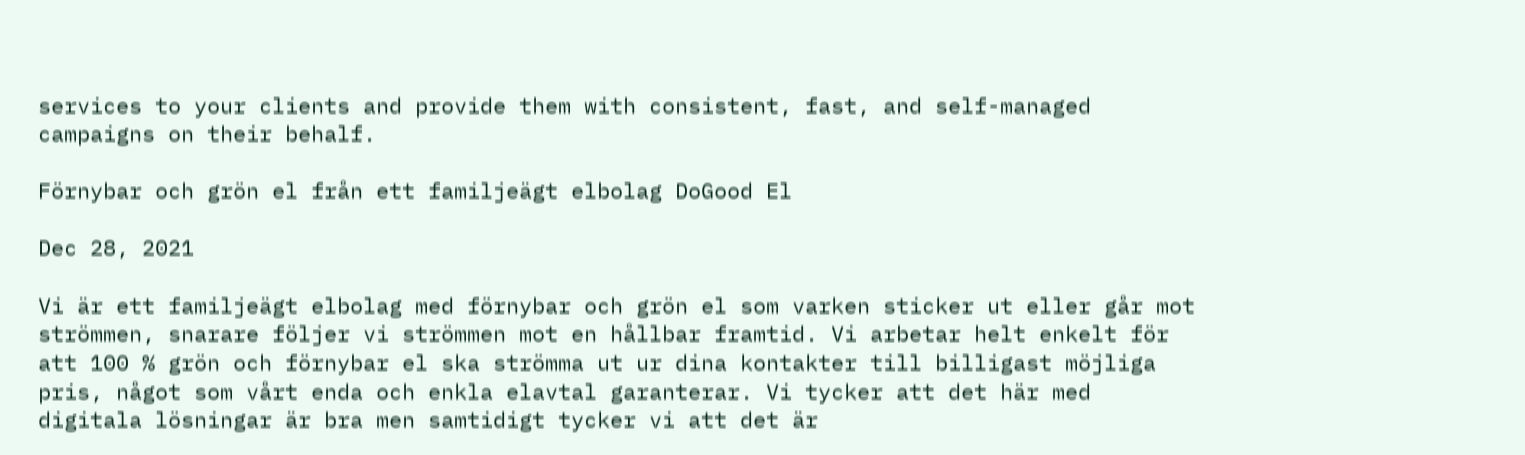services to your clients and provide them with consistent, fast, and self-managed campaigns on their behalf.

Förnybar och grön el från ett familjeägt elbolag DoGood El

Dec 28, 2021

Vi är ett familjeägt elbolag med förnybar och grön el som varken sticker ut eller går mot strömmen, snarare följer vi strömmen mot en hållbar framtid. Vi arbetar helt enkelt för att 100 % grön och förnybar el ska strömma ut ur dina kontakter till billigast möjliga pris, något som vårt enda och enkla elavtal garanterar. Vi tycker att det här med digitala lösningar är bra men samtidigt tycker vi att det är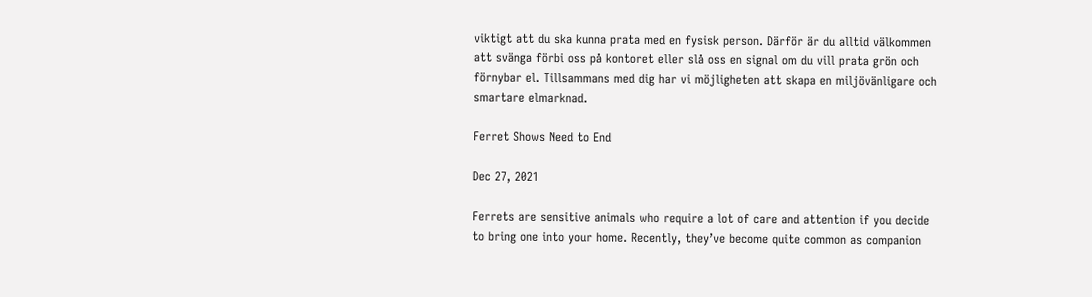viktigt att du ska kunna prata med en fysisk person. Därför är du alltid välkommen att svänga förbi oss på kontoret eller slå oss en signal om du vill prata grön och förnybar el. Tillsammans med dig har vi möjligheten att skapa en miljövänligare och smartare elmarknad.

Ferret Shows Need to End

Dec 27, 2021

Ferrets are sensitive animals who require a lot of care and attention if you decide to bring one into your home. Recently, they’ve become quite common as companion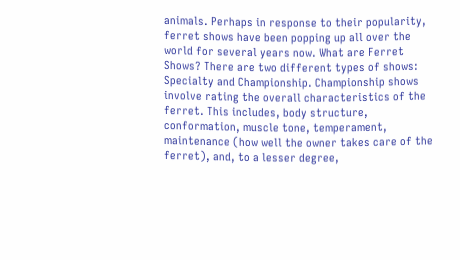animals. Perhaps in response to their popularity, ferret shows have been popping up all over the world for several years now. What are Ferret Shows? There are two different types of shows: Specialty and Championship. Championship shows involve rating the overall characteristics of the ferret. This includes, body structure, conformation, muscle tone, temperament, maintenance (how well the owner takes care of the ferret), and, to a lesser degree,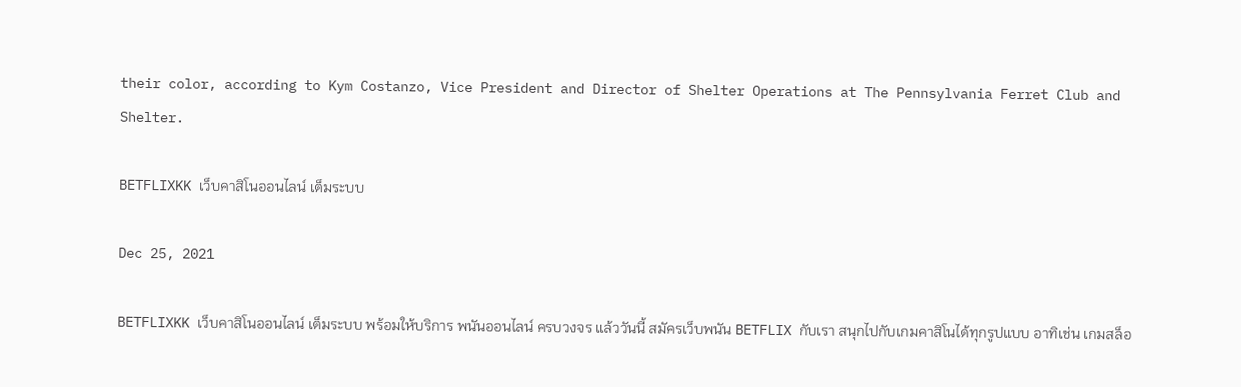their color, according to Kym Costanzo, Vice President and Director of Shelter Operations at The Pennsylvania Ferret Club and Shelter.

BETFLIXKK เว็บคาสิโนออนไลน์ เต็มระบบ

Dec 25, 2021

BETFLIXKK เว็บคาสิโนออนไลน์ เต็มระบบ พร้อมให้บริการ พนันออนไลน์ ครบวงจร แล้ววันนี้ สมัครเว็บพนัน BETFLIX กับเรา สนุกไปกับเกมคาสิโนได้ทุกรูปแบบ อาทิเช่น เกมสล็อ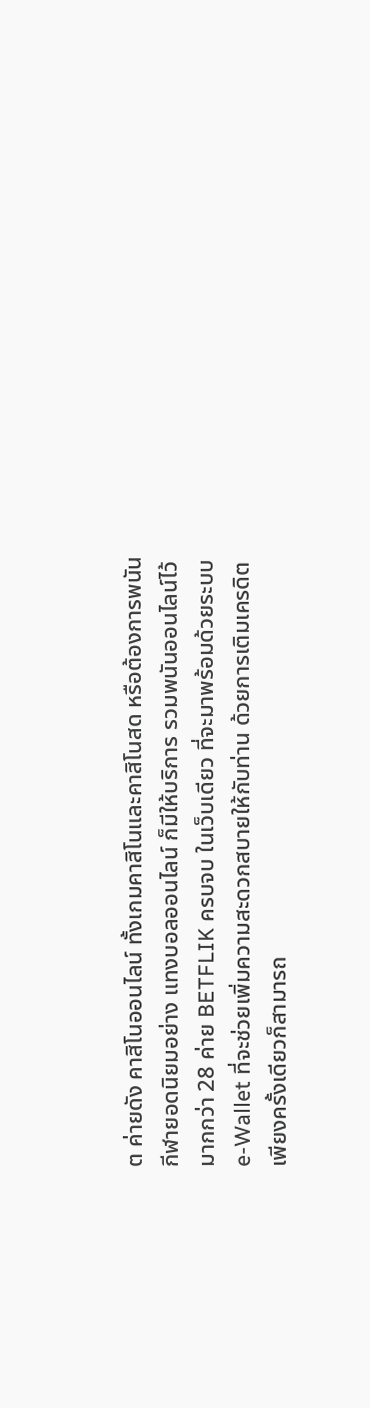ต ค่ายดัง คาสิโนออนไลน์ ทั้งเกมคาสิโนและคาสิโนสด หรือต้องการพนันกีฬายอดนิยมอย่าง แทงบอลออนไลน์ ก็มีให้บริการ รวมพนันออนไลน์ไว้มากกว่า 28 ค่าย BETFLIK ครบจบ ในเว็บเดียว ที่จะมาพร้อมด้วยระบบ e-Wallet ที่จะช่วยเพิ่มความสะดวกสบายให้กับท่าน ด้วยการเติมเครดิตเพียงครั้งเดียวก็สามารถ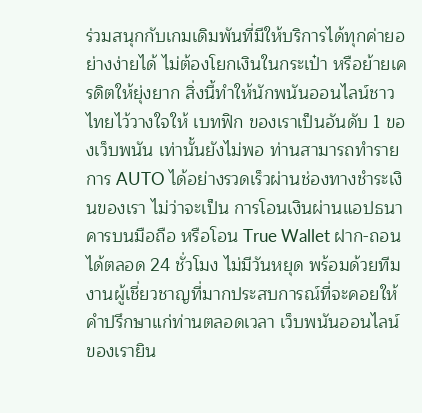ร่วมสนุกกับเกมเดิมพันที่มีให้บริการได้ทุกค่ายอย่างง่ายได้ ไม่ต้องโยกเงินในกระเป๋า หรือย้ายเครดิตให้ยุ่งยาก สิ่งนี้ทำให้นักพนันออนไลน์ชาวไทยไว้วางใจให้ เบทฟิก ของเราเป็นอันดับ 1 ของเว็บพนัน เท่านั้นยังไม่พอ ท่านสามารถทำรายการ AUTO ได้อย่างรวดเร็วผ่านช่องทางชำระเงินของเรา ไม่ว่าจะเป็น การโอนเงินผ่านแอปธนาคารบนมือถือ หรือโอน True Wallet ฝาก-ถอน ได้ตลอด 24 ชั่วโมง ไม่มีวันหยุด พร้อมด้วยทีมงานผู้เชี่ยวชาญที่มากประสบการณ์ที่จะคอยให้คำปรึกษาแก่ท่านตลอดเวลา เว็บพนันออนไลน์ ของเรายิน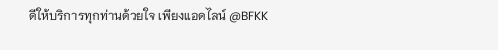ดีให้บริการทุกท่านด้วยใจ เพียงแอดไลน์ @BFKK